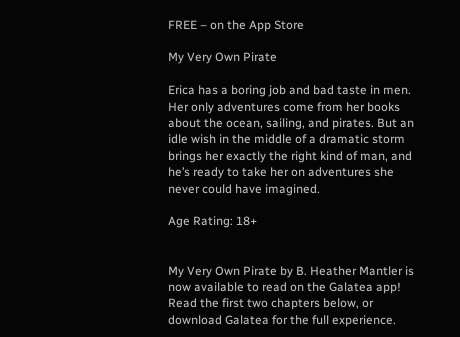FREE – on the App Store

My Very Own Pirate

Erica has a boring job and bad taste in men. Her only adventures come from her books about the ocean, sailing, and pirates. But an idle wish in the middle of a dramatic storm brings her exactly the right kind of man, and he’s ready to take her on adventures she never could have imagined.

Age Rating: 18+


My Very Own Pirate by B. Heather Mantler is now available to read on the Galatea app! Read the first two chapters below, or download Galatea for the full experience.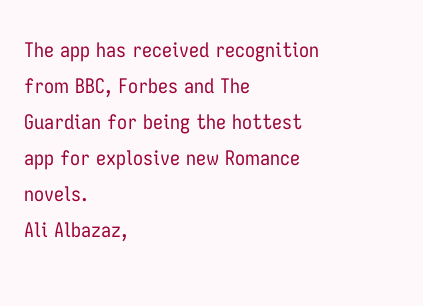The app has received recognition from BBC, Forbes and The Guardian for being the hottest app for explosive new Romance novels.
Ali Albazaz,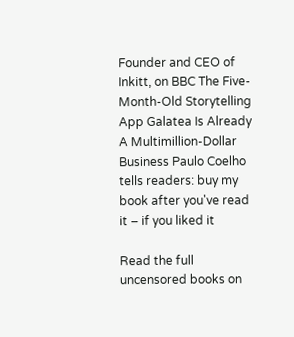Founder and CEO of Inkitt, on BBC The Five-Month-Old Storytelling App Galatea Is Already A Multimillion-Dollar Business Paulo Coelho tells readers: buy my book after you've read it – if you liked it

Read the full uncensored books on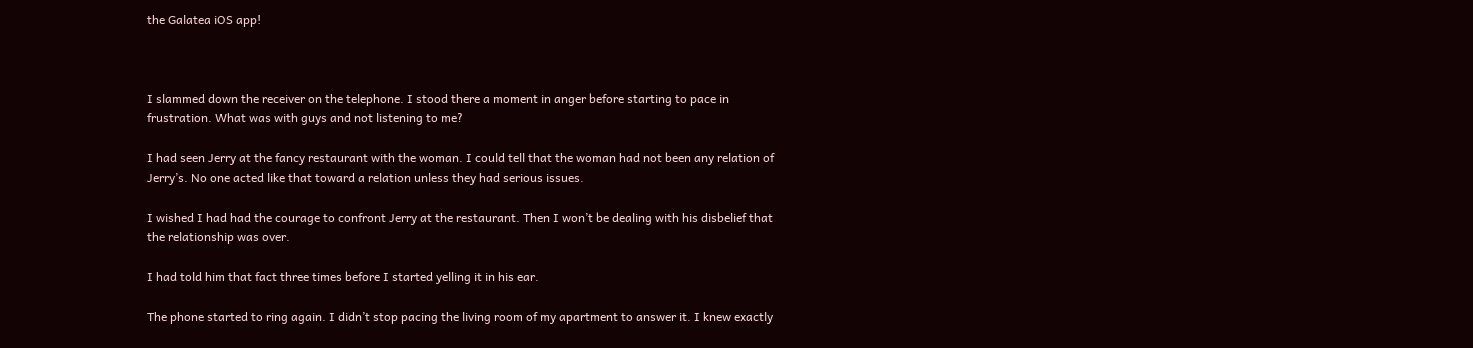the Galatea iOS app!



I slammed down the receiver on the telephone. I stood there a moment in anger before starting to pace in frustration. What was with guys and not listening to me?

I had seen Jerry at the fancy restaurant with the woman. I could tell that the woman had not been any relation of Jerry’s. No one acted like that toward a relation unless they had serious issues.

I wished I had had the courage to confront Jerry at the restaurant. Then I won’t be dealing with his disbelief that the relationship was over.

I had told him that fact three times before I started yelling it in his ear.

The phone started to ring again. I didn’t stop pacing the living room of my apartment to answer it. I knew exactly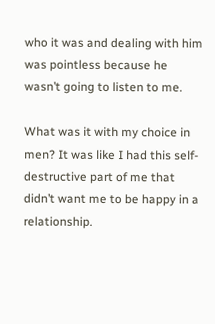who it was and dealing with him was pointless because he wasn’t going to listen to me.

What was it with my choice in men? It was like I had this self-destructive part of me that didn’t want me to be happy in a relationship.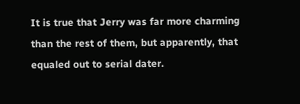It is true that Jerry was far more charming than the rest of them, but apparently, that equaled out to serial dater.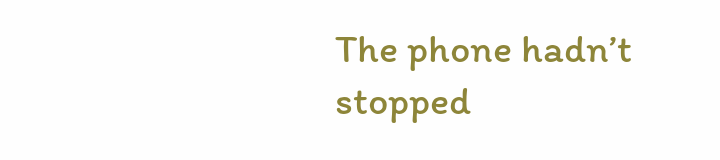The phone hadn’t stopped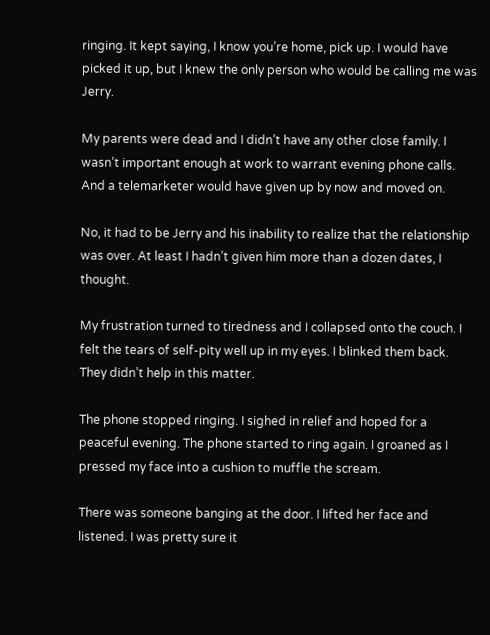ringing. It kept saying, I know you’re home, pick up. I would have picked it up, but I knew the only person who would be calling me was Jerry.

My parents were dead and I didn’t have any other close family. I wasn’t important enough at work to warrant evening phone calls. And a telemarketer would have given up by now and moved on.

No, it had to be Jerry and his inability to realize that the relationship was over. At least I hadn’t given him more than a dozen dates, I thought.

My frustration turned to tiredness and I collapsed onto the couch. I felt the tears of self-pity well up in my eyes. I blinked them back. They didn’t help in this matter.

The phone stopped ringing. I sighed in relief and hoped for a peaceful evening. The phone started to ring again. I groaned as I pressed my face into a cushion to muffle the scream.

There was someone banging at the door. I lifted her face and listened. I was pretty sure it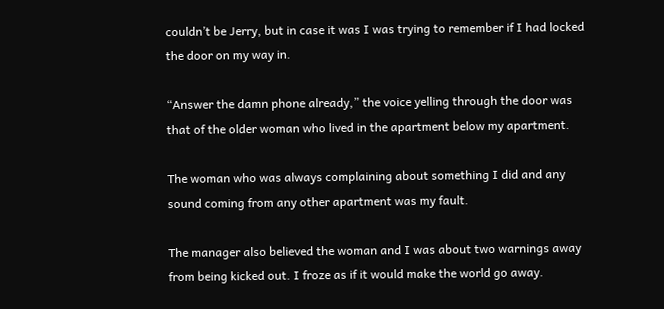couldn’t be Jerry, but in case it was I was trying to remember if I had locked the door on my way in.

“Answer the damn phone already,” the voice yelling through the door was that of the older woman who lived in the apartment below my apartment.

The woman who was always complaining about something I did and any sound coming from any other apartment was my fault.

The manager also believed the woman and I was about two warnings away from being kicked out. I froze as if it would make the world go away.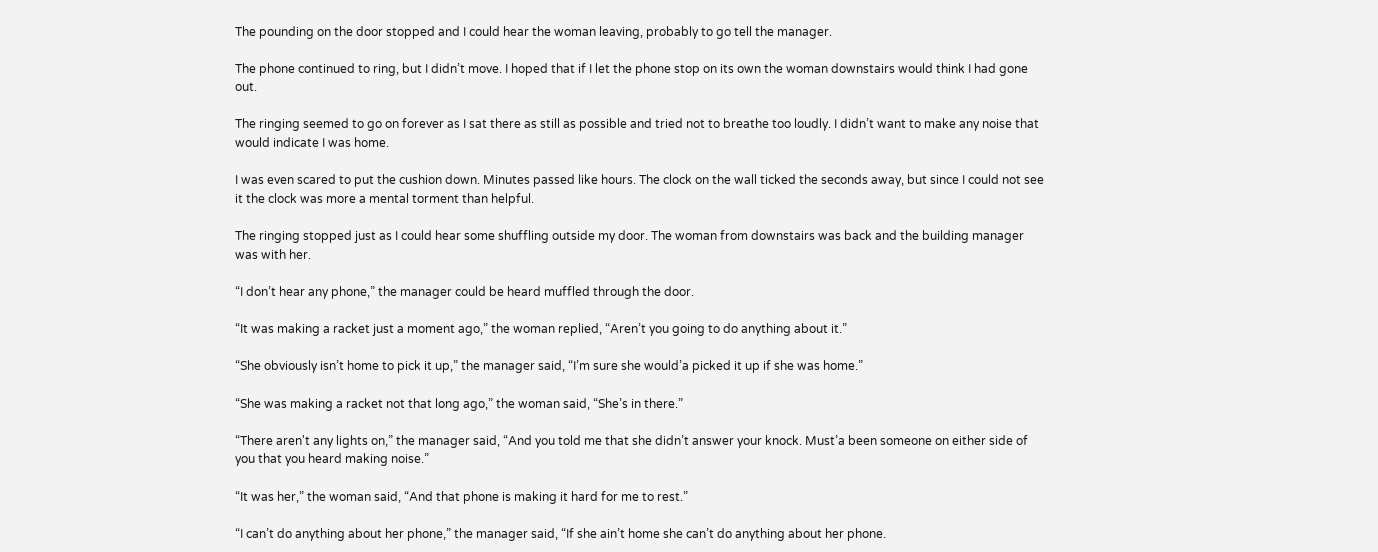The pounding on the door stopped and I could hear the woman leaving, probably to go tell the manager.

The phone continued to ring, but I didn’t move. I hoped that if I let the phone stop on its own the woman downstairs would think I had gone out.

The ringing seemed to go on forever as I sat there as still as possible and tried not to breathe too loudly. I didn’t want to make any noise that would indicate I was home.

I was even scared to put the cushion down. Minutes passed like hours. The clock on the wall ticked the seconds away, but since I could not see it the clock was more a mental torment than helpful.

The ringing stopped just as I could hear some shuffling outside my door. The woman from downstairs was back and the building manager was with her.

“I don’t hear any phone,” the manager could be heard muffled through the door.

“It was making a racket just a moment ago,” the woman replied, “Aren’t you going to do anything about it.”

“She obviously isn’t home to pick it up,” the manager said, “I’m sure she would’a picked it up if she was home.”

“She was making a racket not that long ago,” the woman said, “She’s in there.”

“There aren't any lights on,” the manager said, “And you told me that she didn’t answer your knock. Must’a been someone on either side of you that you heard making noise.”

“It was her,” the woman said, “And that phone is making it hard for me to rest.”

“I can’t do anything about her phone,” the manager said, “If she ain’t home she can’t do anything about her phone.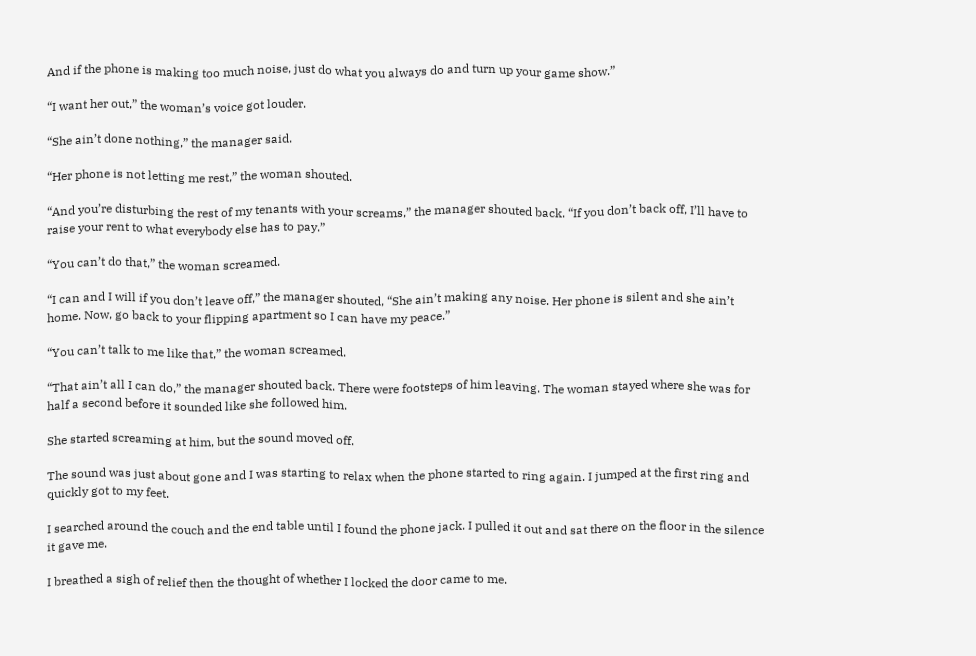And if the phone is making too much noise, just do what you always do and turn up your game show.”

“I want her out,” the woman’s voice got louder.

“She ain’t done nothing,” the manager said.

“Her phone is not letting me rest,” the woman shouted.

“And you’re disturbing the rest of my tenants with your screams,” the manager shouted back. “If you don’t back off, I’ll have to raise your rent to what everybody else has to pay.”

“You can’t do that,” the woman screamed.

“I can and I will if you don’t leave off,” the manager shouted, “She ain’t making any noise. Her phone is silent and she ain’t home. Now, go back to your flipping apartment so I can have my peace.”

“You can’t talk to me like that,” the woman screamed.

“That ain’t all I can do,” the manager shouted back. There were footsteps of him leaving. The woman stayed where she was for half a second before it sounded like she followed him.

She started screaming at him, but the sound moved off.

The sound was just about gone and I was starting to relax when the phone started to ring again. I jumped at the first ring and quickly got to my feet.

I searched around the couch and the end table until I found the phone jack. I pulled it out and sat there on the floor in the silence it gave me.

I breathed a sigh of relief then the thought of whether I locked the door came to me.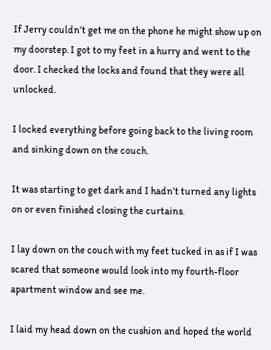If Jerry couldn’t get me on the phone he might show up on my doorstep. I got to my feet in a hurry and went to the door. I checked the locks and found that they were all unlocked.

I locked everything before going back to the living room and sinking down on the couch.

It was starting to get dark and I hadn’t turned any lights on or even finished closing the curtains.

I lay down on the couch with my feet tucked in as if I was scared that someone would look into my fourth-floor apartment window and see me.

I laid my head down on the cushion and hoped the world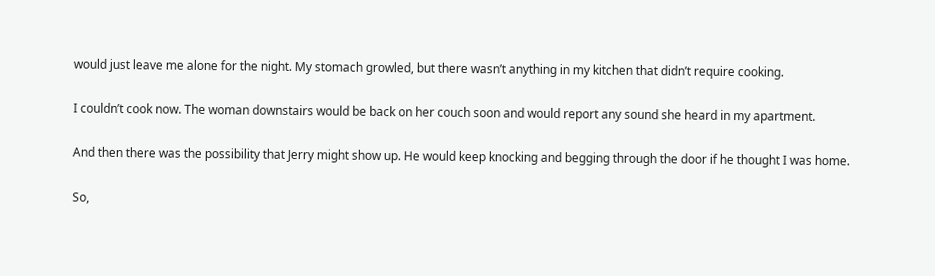would just leave me alone for the night. My stomach growled, but there wasn’t anything in my kitchen that didn’t require cooking.

I couldn’t cook now. The woman downstairs would be back on her couch soon and would report any sound she heard in my apartment.

And then there was the possibility that Jerry might show up. He would keep knocking and begging through the door if he thought I was home.

So,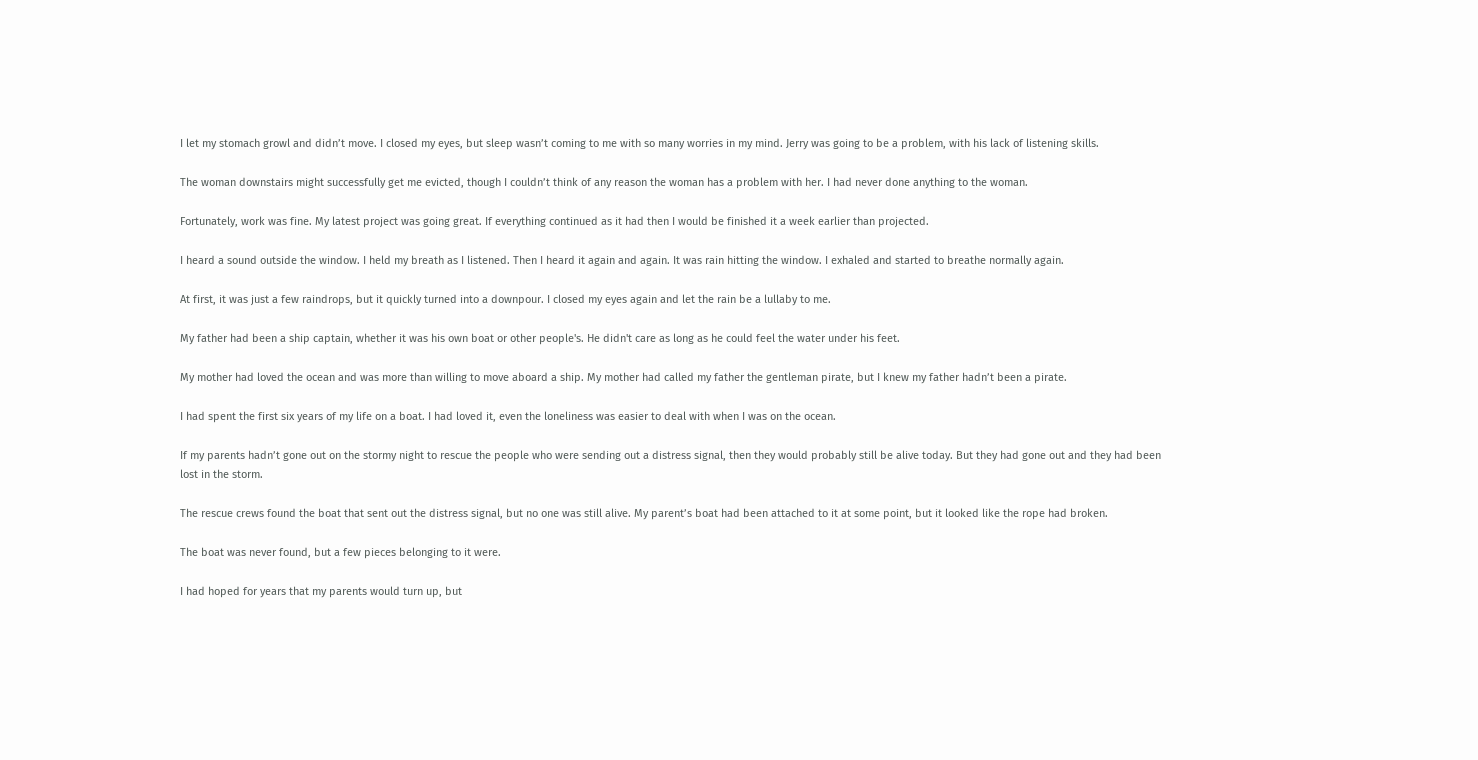I let my stomach growl and didn’t move. I closed my eyes, but sleep wasn’t coming to me with so many worries in my mind. Jerry was going to be a problem, with his lack of listening skills.

The woman downstairs might successfully get me evicted, though I couldn’t think of any reason the woman has a problem with her. I had never done anything to the woman.

Fortunately, work was fine. My latest project was going great. If everything continued as it had then I would be finished it a week earlier than projected.

I heard a sound outside the window. I held my breath as I listened. Then I heard it again and again. It was rain hitting the window. I exhaled and started to breathe normally again.

At first, it was just a few raindrops, but it quickly turned into a downpour. I closed my eyes again and let the rain be a lullaby to me.

My father had been a ship captain, whether it was his own boat or other people's. He didn't care as long as he could feel the water under his feet.

My mother had loved the ocean and was more than willing to move aboard a ship. My mother had called my father the gentleman pirate, but I knew my father hadn’t been a pirate.

I had spent the first six years of my life on a boat. I had loved it, even the loneliness was easier to deal with when I was on the ocean.

If my parents hadn’t gone out on the stormy night to rescue the people who were sending out a distress signal, then they would probably still be alive today. But they had gone out and they had been lost in the storm.

The rescue crews found the boat that sent out the distress signal, but no one was still alive. My parent’s boat had been attached to it at some point, but it looked like the rope had broken.

The boat was never found, but a few pieces belonging to it were.

I had hoped for years that my parents would turn up, but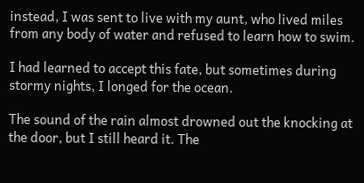instead, I was sent to live with my aunt, who lived miles from any body of water and refused to learn how to swim.

I had learned to accept this fate, but sometimes during stormy nights, I longed for the ocean.

The sound of the rain almost drowned out the knocking at the door, but I still heard it. The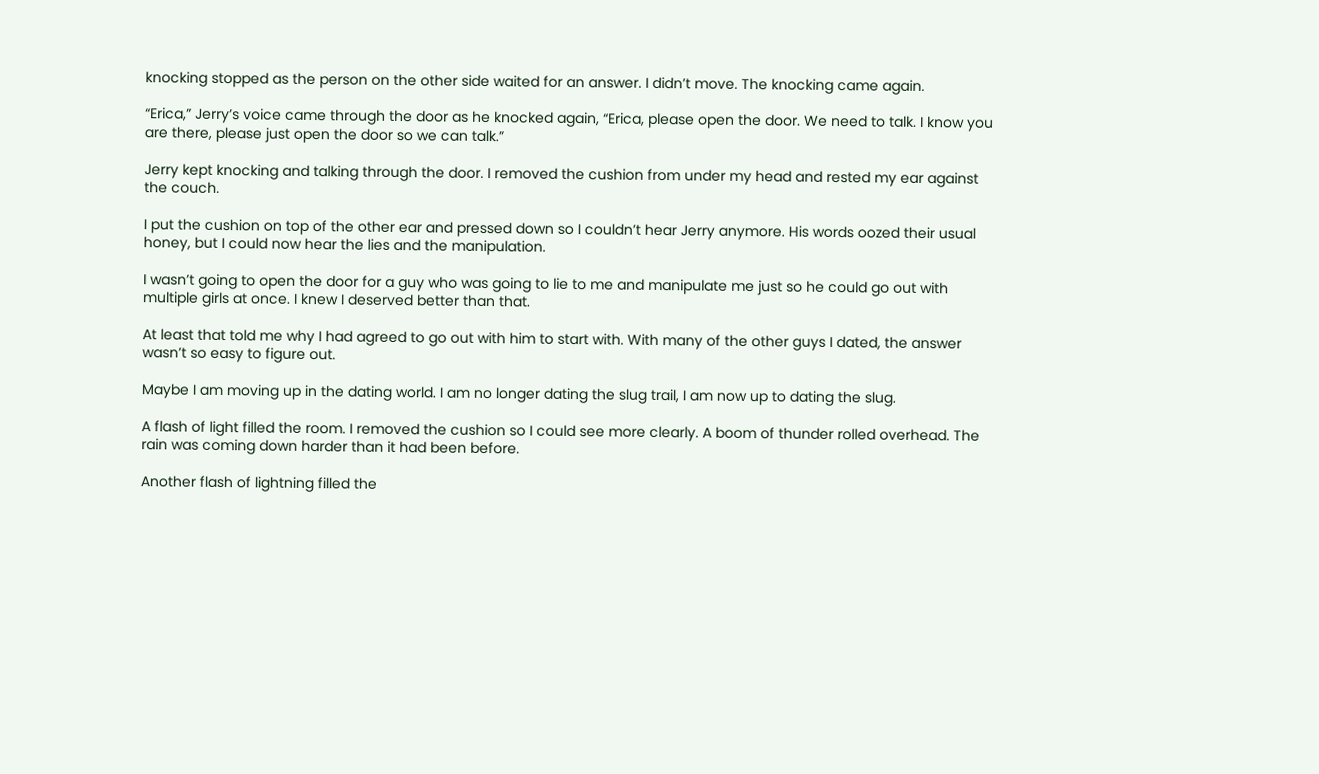knocking stopped as the person on the other side waited for an answer. I didn’t move. The knocking came again.

“Erica,” Jerry’s voice came through the door as he knocked again, “Erica, please open the door. We need to talk. I know you are there, please just open the door so we can talk.”

Jerry kept knocking and talking through the door. I removed the cushion from under my head and rested my ear against the couch.

I put the cushion on top of the other ear and pressed down so I couldn’t hear Jerry anymore. His words oozed their usual honey, but I could now hear the lies and the manipulation.

I wasn’t going to open the door for a guy who was going to lie to me and manipulate me just so he could go out with multiple girls at once. I knew I deserved better than that.

At least that told me why I had agreed to go out with him to start with. With many of the other guys I dated, the answer wasn’t so easy to figure out.

Maybe I am moving up in the dating world. I am no longer dating the slug trail, I am now up to dating the slug.

A flash of light filled the room. I removed the cushion so I could see more clearly. A boom of thunder rolled overhead. The rain was coming down harder than it had been before.

Another flash of lightning filled the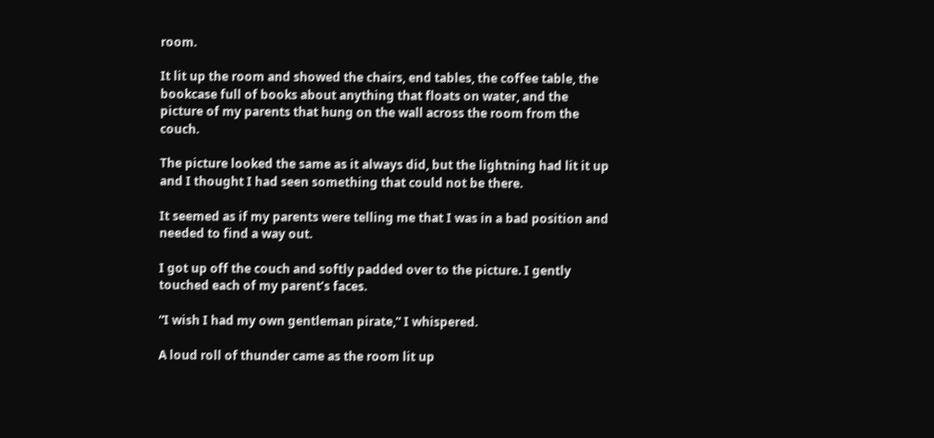room.

It lit up the room and showed the chairs, end tables, the coffee table, the bookcase full of books about anything that floats on water, and the picture of my parents that hung on the wall across the room from the couch.

The picture looked the same as it always did, but the lightning had lit it up and I thought I had seen something that could not be there.

It seemed as if my parents were telling me that I was in a bad position and needed to find a way out.

I got up off the couch and softly padded over to the picture. I gently touched each of my parent’s faces.

“I wish I had my own gentleman pirate,” I whispered.

A loud roll of thunder came as the room lit up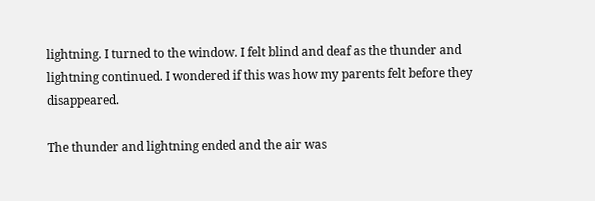lightning. I turned to the window. I felt blind and deaf as the thunder and lightning continued. I wondered if this was how my parents felt before they disappeared.

The thunder and lightning ended and the air was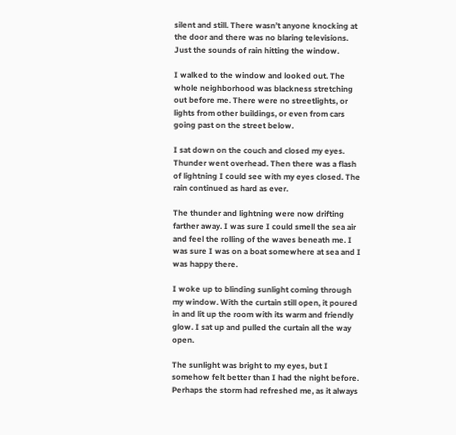silent and still. There wasn’t anyone knocking at the door and there was no blaring televisions. Just the sounds of rain hitting the window.

I walked to the window and looked out. The whole neighborhood was blackness stretching out before me. There were no streetlights, or lights from other buildings, or even from cars going past on the street below.

I sat down on the couch and closed my eyes. Thunder went overhead. Then there was a flash of lightning I could see with my eyes closed. The rain continued as hard as ever.

The thunder and lightning were now drifting farther away. I was sure I could smell the sea air and feel the rolling of the waves beneath me. I was sure I was on a boat somewhere at sea and I was happy there.

I woke up to blinding sunlight coming through my window. With the curtain still open, it poured in and lit up the room with its warm and friendly glow. I sat up and pulled the curtain all the way open.

The sunlight was bright to my eyes, but I somehow felt better than I had the night before. Perhaps the storm had refreshed me, as it always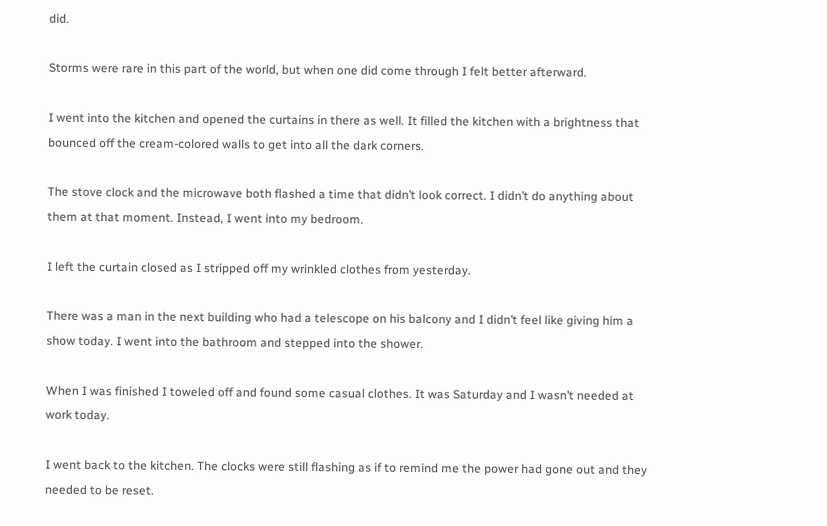did.

Storms were rare in this part of the world, but when one did come through I felt better afterward.

I went into the kitchen and opened the curtains in there as well. It filled the kitchen with a brightness that bounced off the cream-colored walls to get into all the dark corners.

The stove clock and the microwave both flashed a time that didn’t look correct. I didn’t do anything about them at that moment. Instead, I went into my bedroom.

I left the curtain closed as I stripped off my wrinkled clothes from yesterday.

There was a man in the next building who had a telescope on his balcony and I didn’t feel like giving him a show today. I went into the bathroom and stepped into the shower.

When I was finished I toweled off and found some casual clothes. It was Saturday and I wasn’t needed at work today.

I went back to the kitchen. The clocks were still flashing as if to remind me the power had gone out and they needed to be reset.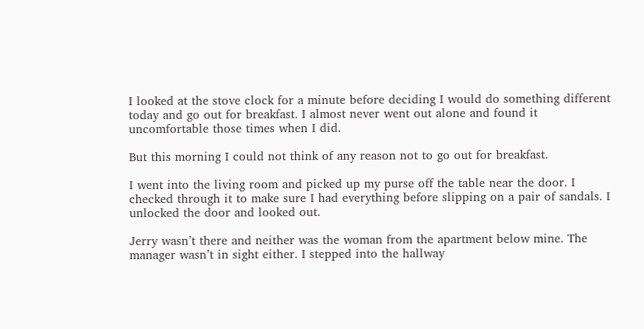I looked at the stove clock for a minute before deciding I would do something different today and go out for breakfast. I almost never went out alone and found it uncomfortable those times when I did.

But this morning I could not think of any reason not to go out for breakfast.

I went into the living room and picked up my purse off the table near the door. I checked through it to make sure I had everything before slipping on a pair of sandals. I unlocked the door and looked out.

Jerry wasn’t there and neither was the woman from the apartment below mine. The manager wasn’t in sight either. I stepped into the hallway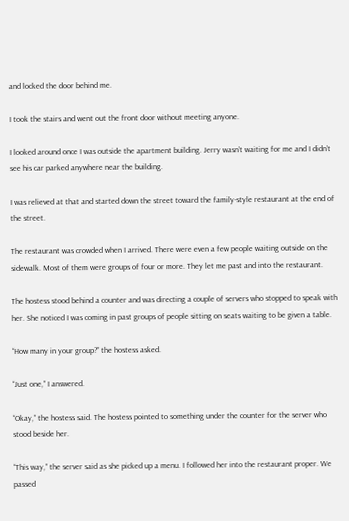and locked the door behind me.

I took the stairs and went out the front door without meeting anyone.

I looked around once I was outside the apartment building. Jerry wasn’t waiting for me and I didn’t see his car parked anywhere near the building.

I was relieved at that and started down the street toward the family-style restaurant at the end of the street.

The restaurant was crowded when I arrived. There were even a few people waiting outside on the sidewalk. Most of them were groups of four or more. They let me past and into the restaurant.

The hostess stood behind a counter and was directing a couple of servers who stopped to speak with her. She noticed I was coming in past groups of people sitting on seats waiting to be given a table.

“How many in your group?” the hostess asked.

“Just one,” I answered.

“Okay,” the hostess said. The hostess pointed to something under the counter for the server who stood beside her.

“This way,” the server said as she picked up a menu. I followed her into the restaurant proper. We passed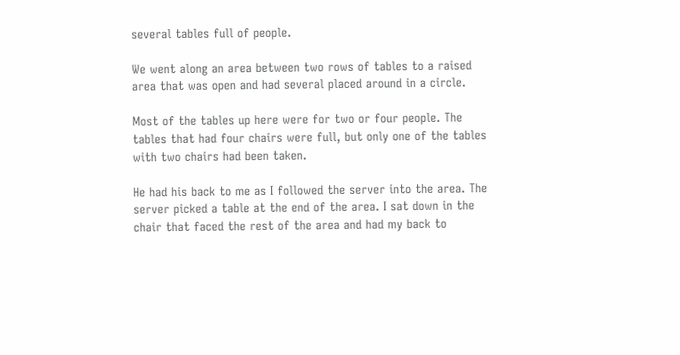several tables full of people.

We went along an area between two rows of tables to a raised area that was open and had several placed around in a circle.

Most of the tables up here were for two or four people. The tables that had four chairs were full, but only one of the tables with two chairs had been taken.

He had his back to me as I followed the server into the area. The server picked a table at the end of the area. I sat down in the chair that faced the rest of the area and had my back to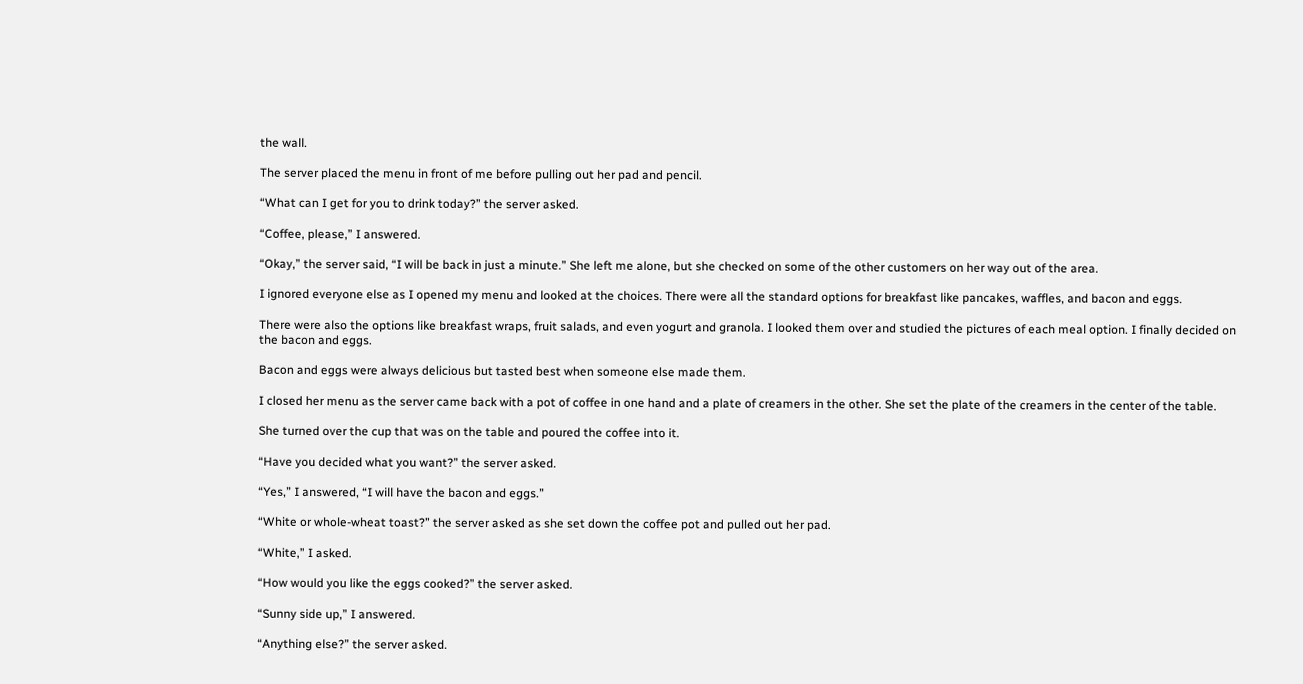the wall.

The server placed the menu in front of me before pulling out her pad and pencil.

“What can I get for you to drink today?” the server asked.

“Coffee, please,” I answered.

“Okay,” the server said, “I will be back in just a minute.” She left me alone, but she checked on some of the other customers on her way out of the area.

I ignored everyone else as I opened my menu and looked at the choices. There were all the standard options for breakfast like pancakes, waffles, and bacon and eggs.

There were also the options like breakfast wraps, fruit salads, and even yogurt and granola. I looked them over and studied the pictures of each meal option. I finally decided on the bacon and eggs.

Bacon and eggs were always delicious but tasted best when someone else made them.

I closed her menu as the server came back with a pot of coffee in one hand and a plate of creamers in the other. She set the plate of the creamers in the center of the table.

She turned over the cup that was on the table and poured the coffee into it.

“Have you decided what you want?” the server asked.

“Yes,” I answered, “I will have the bacon and eggs.”

“White or whole-wheat toast?” the server asked as she set down the coffee pot and pulled out her pad.

“White,” I asked.

“How would you like the eggs cooked?” the server asked.

“Sunny side up,” I answered.

“Anything else?” the server asked.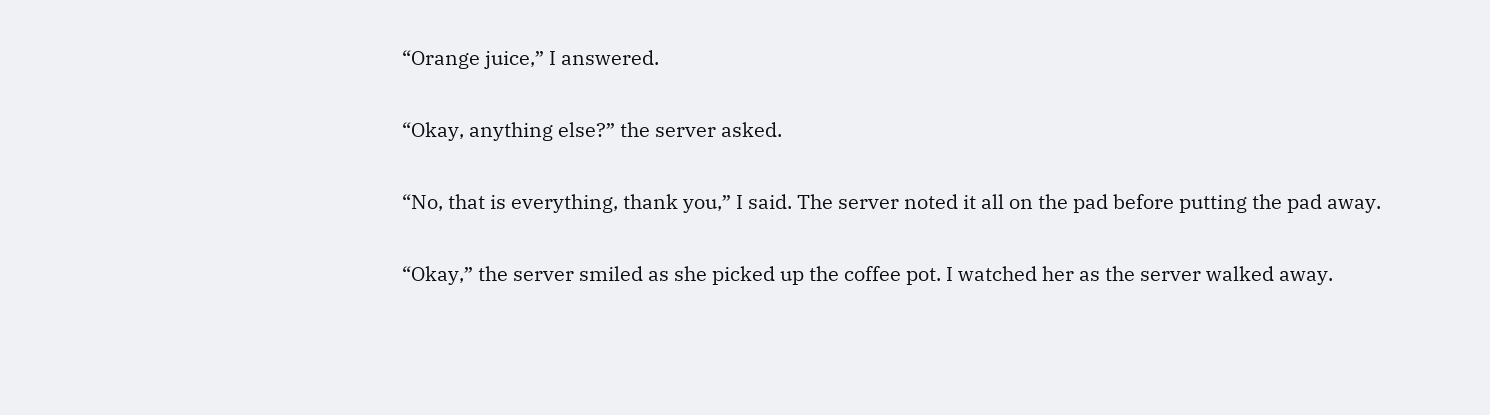“Orange juice,” I answered.

“Okay, anything else?” the server asked.

“No, that is everything, thank you,” I said. The server noted it all on the pad before putting the pad away.

“Okay,” the server smiled as she picked up the coffee pot. I watched her as the server walked away.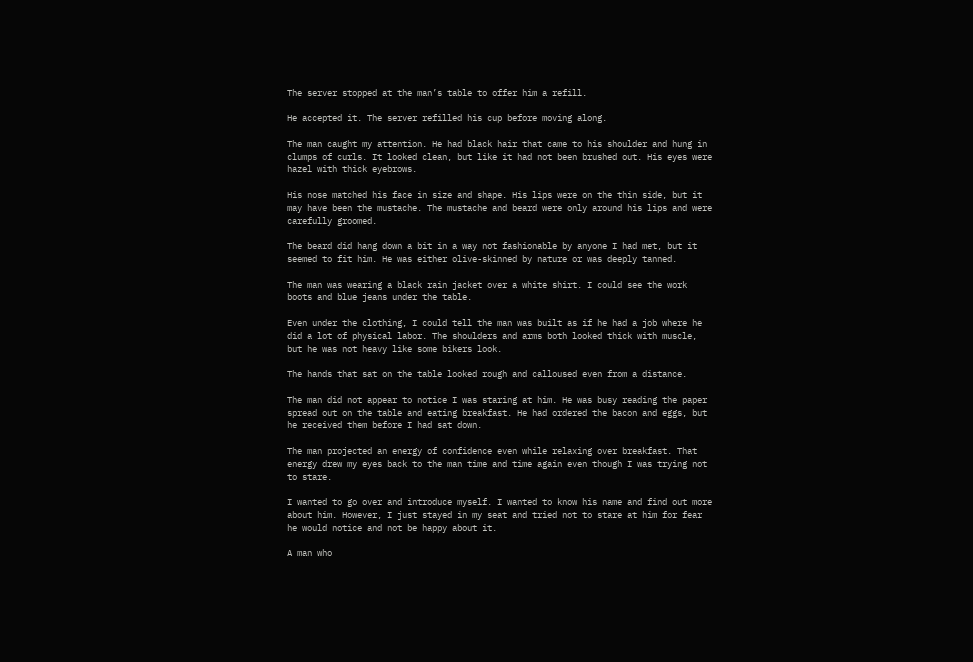The server stopped at the man’s table to offer him a refill.

He accepted it. The server refilled his cup before moving along.

The man caught my attention. He had black hair that came to his shoulder and hung in clumps of curls. It looked clean, but like it had not been brushed out. His eyes were hazel with thick eyebrows.

His nose matched his face in size and shape. His lips were on the thin side, but it may have been the mustache. The mustache and beard were only around his lips and were carefully groomed.

The beard did hang down a bit in a way not fashionable by anyone I had met, but it seemed to fit him. He was either olive-skinned by nature or was deeply tanned.

The man was wearing a black rain jacket over a white shirt. I could see the work boots and blue jeans under the table.

Even under the clothing, I could tell the man was built as if he had a job where he did a lot of physical labor. The shoulders and arms both looked thick with muscle, but he was not heavy like some bikers look.

The hands that sat on the table looked rough and calloused even from a distance.

The man did not appear to notice I was staring at him. He was busy reading the paper spread out on the table and eating breakfast. He had ordered the bacon and eggs, but he received them before I had sat down.

The man projected an energy of confidence even while relaxing over breakfast. That energy drew my eyes back to the man time and time again even though I was trying not to stare.

I wanted to go over and introduce myself. I wanted to know his name and find out more about him. However, I just stayed in my seat and tried not to stare at him for fear he would notice and not be happy about it.

A man who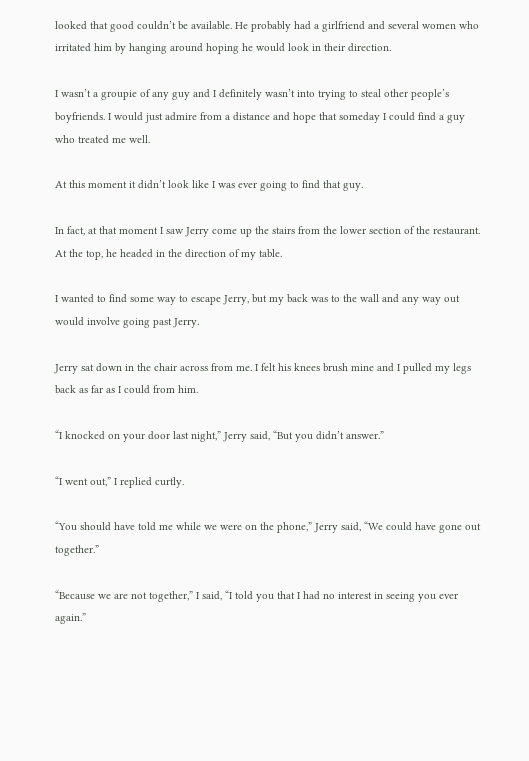looked that good couldn’t be available. He probably had a girlfriend and several women who irritated him by hanging around hoping he would look in their direction.

I wasn’t a groupie of any guy and I definitely wasn’t into trying to steal other people’s boyfriends. I would just admire from a distance and hope that someday I could find a guy who treated me well.

At this moment it didn’t look like I was ever going to find that guy.

In fact, at that moment I saw Jerry come up the stairs from the lower section of the restaurant. At the top, he headed in the direction of my table.

I wanted to find some way to escape Jerry, but my back was to the wall and any way out would involve going past Jerry.

Jerry sat down in the chair across from me. I felt his knees brush mine and I pulled my legs back as far as I could from him.

“I knocked on your door last night,” Jerry said, “But you didn’t answer.”

“I went out,” I replied curtly.

“You should have told me while we were on the phone,” Jerry said, “We could have gone out together.”

“Because we are not together,” I said, “I told you that I had no interest in seeing you ever again.”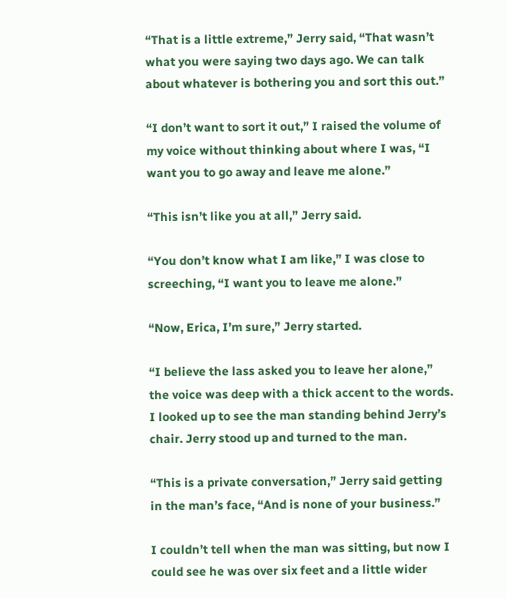“That is a little extreme,” Jerry said, “That wasn’t what you were saying two days ago. We can talk about whatever is bothering you and sort this out.”

“I don’t want to sort it out,” I raised the volume of my voice without thinking about where I was, “I want you to go away and leave me alone.”

“This isn’t like you at all,” Jerry said.

“You don’t know what I am like,” I was close to screeching, “I want you to leave me alone.”

“Now, Erica, I’m sure,” Jerry started.

“I believe the lass asked you to leave her alone,” the voice was deep with a thick accent to the words. I looked up to see the man standing behind Jerry’s chair. Jerry stood up and turned to the man.

“This is a private conversation,” Jerry said getting in the man’s face, “And is none of your business.”

I couldn’t tell when the man was sitting, but now I could see he was over six feet and a little wider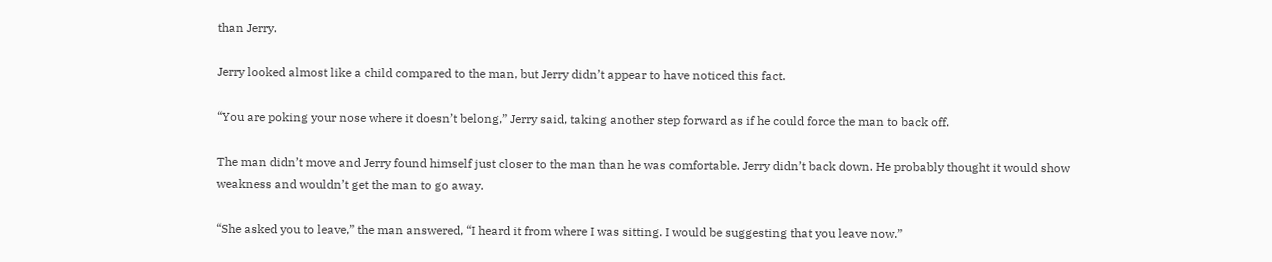than Jerry.

Jerry looked almost like a child compared to the man, but Jerry didn’t appear to have noticed this fact.

“You are poking your nose where it doesn’t belong,” Jerry said, taking another step forward as if he could force the man to back off.

The man didn’t move and Jerry found himself just closer to the man than he was comfortable. Jerry didn’t back down. He probably thought it would show weakness and wouldn’t get the man to go away.

“She asked you to leave,” the man answered, “I heard it from where I was sitting. I would be suggesting that you leave now.”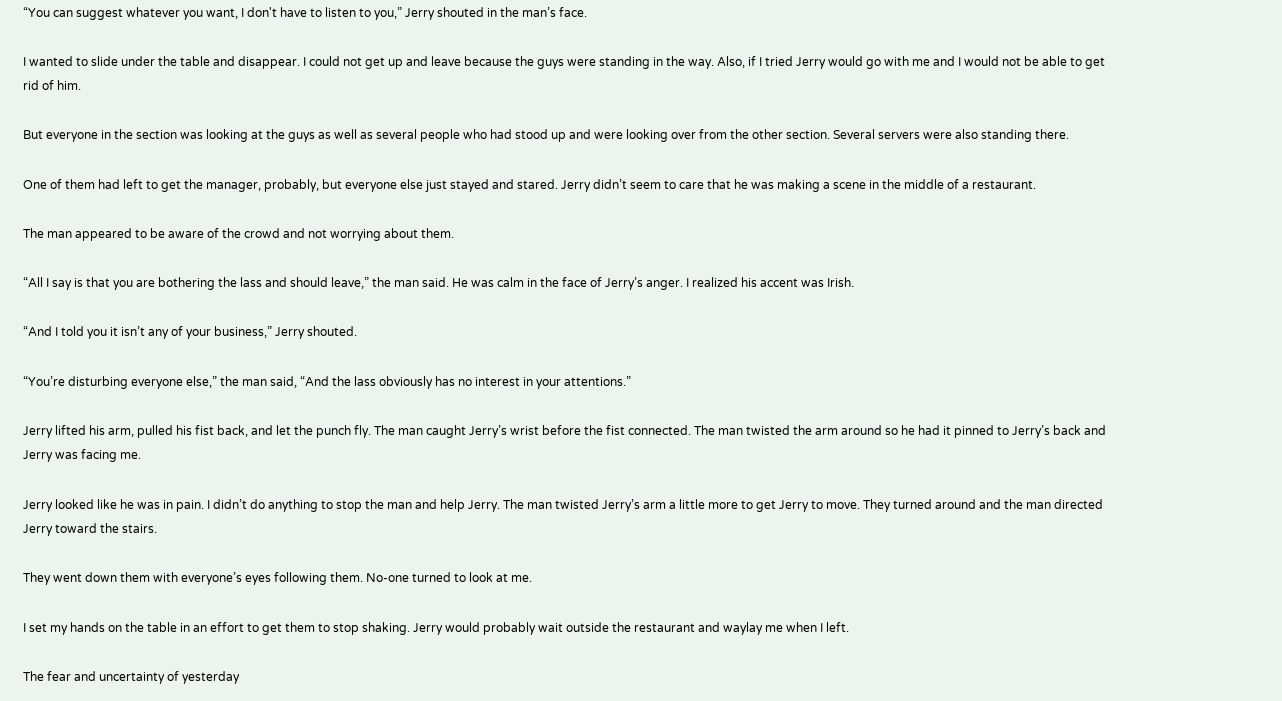“You can suggest whatever you want, I don't have to listen to you,” Jerry shouted in the man’s face.

I wanted to slide under the table and disappear. I could not get up and leave because the guys were standing in the way. Also, if I tried Jerry would go with me and I would not be able to get rid of him.

But everyone in the section was looking at the guys as well as several people who had stood up and were looking over from the other section. Several servers were also standing there.

One of them had left to get the manager, probably, but everyone else just stayed and stared. Jerry didn’t seem to care that he was making a scene in the middle of a restaurant.

The man appeared to be aware of the crowd and not worrying about them.

“All I say is that you are bothering the lass and should leave,” the man said. He was calm in the face of Jerry’s anger. I realized his accent was Irish.

“And I told you it isn’t any of your business,” Jerry shouted.

“You’re disturbing everyone else,” the man said, “And the lass obviously has no interest in your attentions.”

Jerry lifted his arm, pulled his fist back, and let the punch fly. The man caught Jerry’s wrist before the fist connected. The man twisted the arm around so he had it pinned to Jerry’s back and Jerry was facing me.

Jerry looked like he was in pain. I didn’t do anything to stop the man and help Jerry. The man twisted Jerry’s arm a little more to get Jerry to move. They turned around and the man directed Jerry toward the stairs.

They went down them with everyone’s eyes following them. No-one turned to look at me.

I set my hands on the table in an effort to get them to stop shaking. Jerry would probably wait outside the restaurant and waylay me when I left.

The fear and uncertainty of yesterday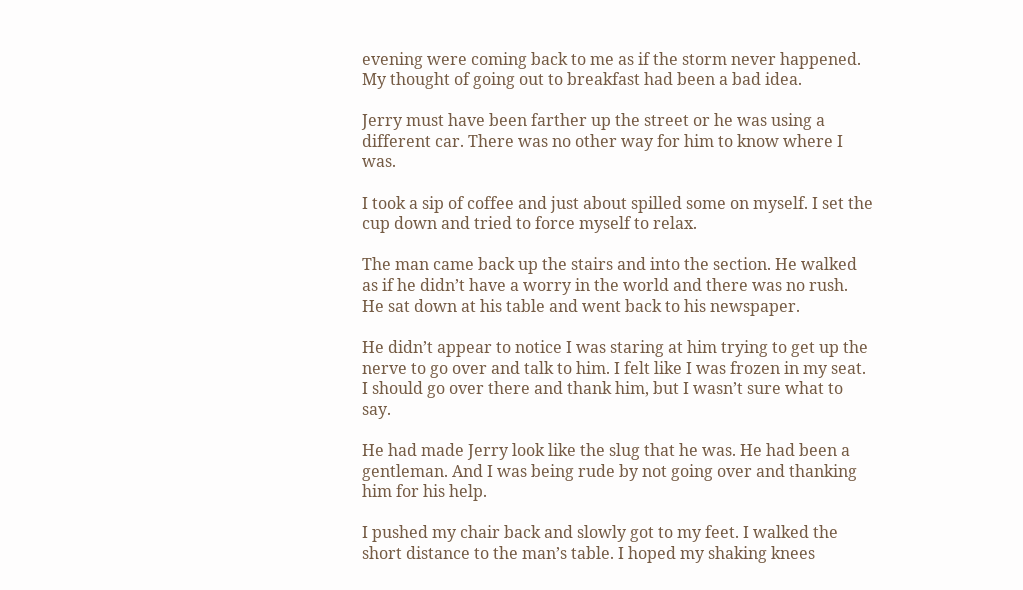evening were coming back to me as if the storm never happened. My thought of going out to breakfast had been a bad idea.

Jerry must have been farther up the street or he was using a different car. There was no other way for him to know where I was.

I took a sip of coffee and just about spilled some on myself. I set the cup down and tried to force myself to relax.

The man came back up the stairs and into the section. He walked as if he didn’t have a worry in the world and there was no rush. He sat down at his table and went back to his newspaper.

He didn’t appear to notice I was staring at him trying to get up the nerve to go over and talk to him. I felt like I was frozen in my seat. I should go over there and thank him, but I wasn’t sure what to say.

He had made Jerry look like the slug that he was. He had been a gentleman. And I was being rude by not going over and thanking him for his help.

I pushed my chair back and slowly got to my feet. I walked the short distance to the man’s table. I hoped my shaking knees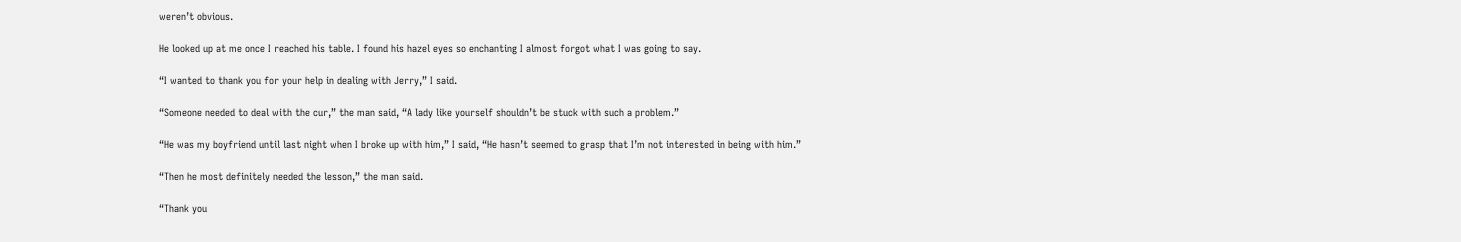weren’t obvious.

He looked up at me once I reached his table. I found his hazel eyes so enchanting I almost forgot what I was going to say.

“I wanted to thank you for your help in dealing with Jerry,” I said.

“Someone needed to deal with the cur,” the man said, “A lady like yourself shouldn’t be stuck with such a problem.”

“He was my boyfriend until last night when I broke up with him,” I said, “He hasn’t seemed to grasp that I’m not interested in being with him.”

“Then he most definitely needed the lesson,” the man said.

“Thank you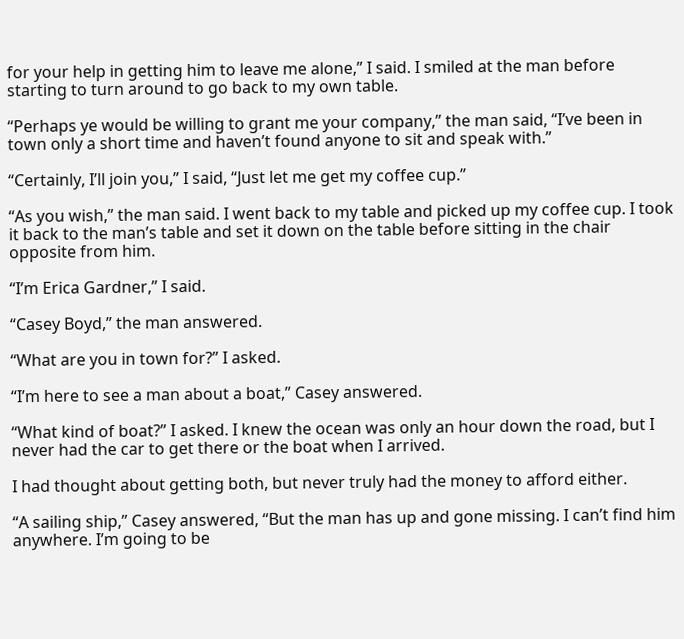for your help in getting him to leave me alone,” I said. I smiled at the man before starting to turn around to go back to my own table.

“Perhaps ye would be willing to grant me your company,” the man said, “I’ve been in town only a short time and haven’t found anyone to sit and speak with.”

“Certainly, I’ll join you,” I said, “Just let me get my coffee cup.”

“As you wish,” the man said. I went back to my table and picked up my coffee cup. I took it back to the man’s table and set it down on the table before sitting in the chair opposite from him.

“I’m Erica Gardner,” I said.

“Casey Boyd,” the man answered.

“What are you in town for?” I asked.

“I’m here to see a man about a boat,” Casey answered.

“What kind of boat?” I asked. I knew the ocean was only an hour down the road, but I never had the car to get there or the boat when I arrived.

I had thought about getting both, but never truly had the money to afford either.

“A sailing ship,” Casey answered, “But the man has up and gone missing. I can’t find him anywhere. I’m going to be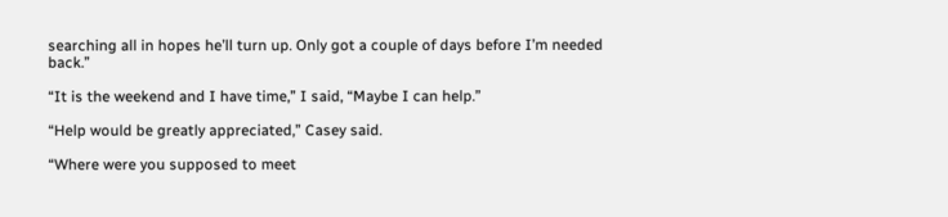searching all in hopes he’ll turn up. Only got a couple of days before I’m needed back.”

“It is the weekend and I have time,” I said, “Maybe I can help.”

“Help would be greatly appreciated,” Casey said.

“Where were you supposed to meet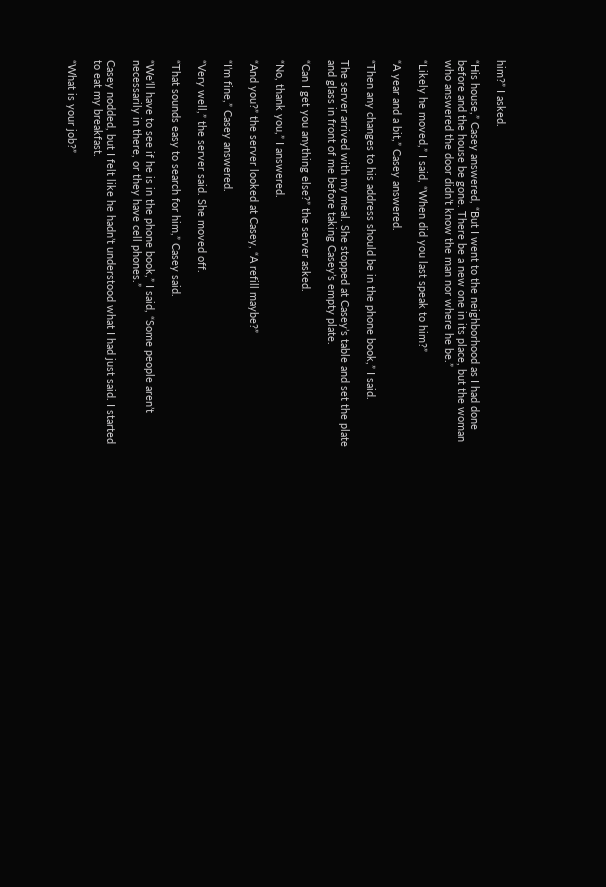him?” I asked.

“His house,” Casey answered, “But I went to the neighborhood as I had done before and the house be gone. There be a new one in its place, but the woman who answered the door didn’t know the man nor where he be.”

“Likely he moved,” I said, “When did you last speak to him?”

“A year and a bit,” Casey answered.

“Then any changes to his address should be in the phone book,” I said.

The server arrived with my meal. She stopped at Casey’s table and set the plate and glass in front of me before taking Casey’s empty plate.

“Can I get you anything else?” the server asked.

“No, thank you,” I answered.

“And you?” the server looked at Casey, “A refill maybe?”

“I’m fine,” Casey answered.

“Very well,” the server said. She moved off.

“That sounds easy to search for him,” Casey said.

“We’ll have to see if he is in the phone book,” I said, “Some people aren’t necessarily in there, or they have cell phones.”

Casey nodded, but I felt like he hadn’t understood what I had just said. I started to eat my breakfast.

“What is your job?”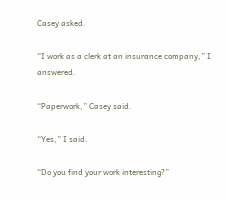Casey asked.

“I work as a clerk at an insurance company,” I answered.

“Paperwork,” Casey said.

“Yes,” I said.

“Do you find your work interesting?”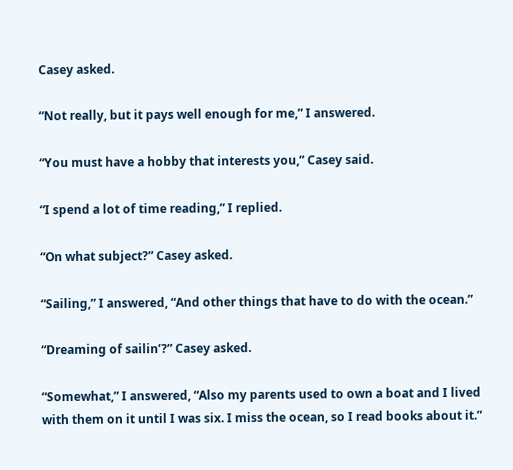Casey asked.

“Not really, but it pays well enough for me,” I answered.

“You must have a hobby that interests you,” Casey said.

“I spend a lot of time reading,” I replied.

“On what subject?” Casey asked.

“Sailing,” I answered, “And other things that have to do with the ocean.”

“Dreaming of sailin’?” Casey asked.

“Somewhat,” I answered, “Also my parents used to own a boat and I lived with them on it until I was six. I miss the ocean, so I read books about it.”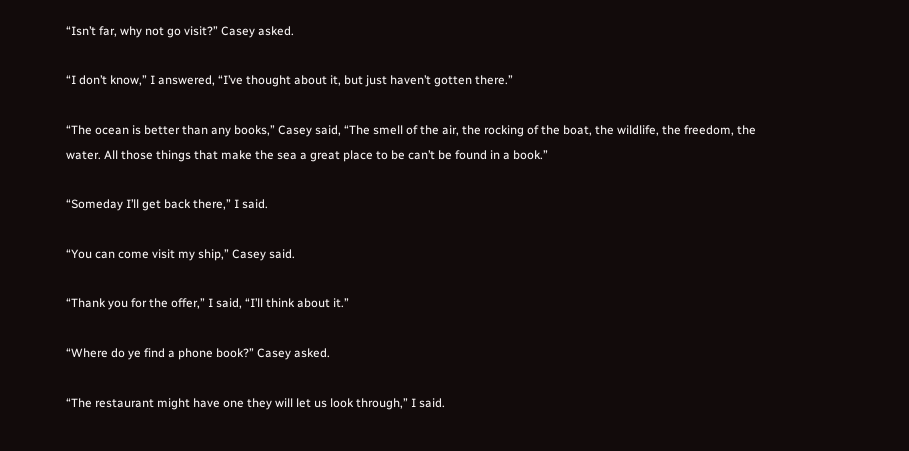“Isn’t far, why not go visit?” Casey asked.

“I don’t know,” I answered, “I’ve thought about it, but just haven’t gotten there.”

“The ocean is better than any books,” Casey said, “The smell of the air, the rocking of the boat, the wildlife, the freedom, the water. All those things that make the sea a great place to be can’t be found in a book.”

“Someday I’ll get back there,” I said.

“You can come visit my ship,” Casey said.

“Thank you for the offer,” I said, “I’ll think about it.”

“Where do ye find a phone book?” Casey asked.

“The restaurant might have one they will let us look through,” I said.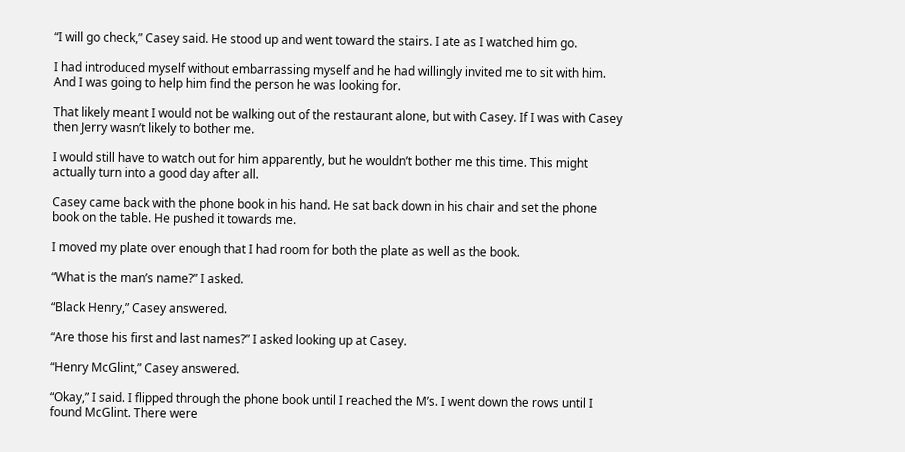“I will go check,” Casey said. He stood up and went toward the stairs. I ate as I watched him go.

I had introduced myself without embarrassing myself and he had willingly invited me to sit with him. And I was going to help him find the person he was looking for.

That likely meant I would not be walking out of the restaurant alone, but with Casey. If I was with Casey then Jerry wasn’t likely to bother me.

I would still have to watch out for him apparently, but he wouldn’t bother me this time. This might actually turn into a good day after all.

Casey came back with the phone book in his hand. He sat back down in his chair and set the phone book on the table. He pushed it towards me.

I moved my plate over enough that I had room for both the plate as well as the book.

“What is the man’s name?” I asked.

“Black Henry,” Casey answered.

“Are those his first and last names?” I asked looking up at Casey.

“Henry McGlint,” Casey answered.

“Okay,” I said. I flipped through the phone book until I reached the M’s. I went down the rows until I found McGlint. There were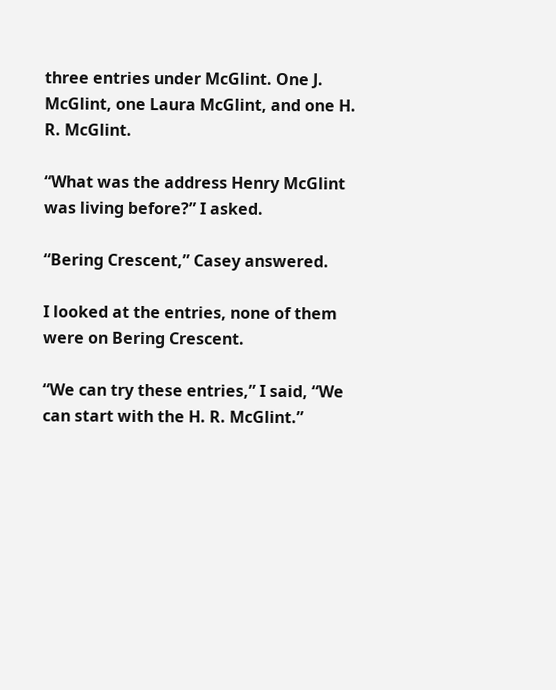three entries under McGlint. One J. McGlint, one Laura McGlint, and one H. R. McGlint.

“What was the address Henry McGlint was living before?” I asked.

“Bering Crescent,” Casey answered.

I looked at the entries, none of them were on Bering Crescent.

“We can try these entries,” I said, “We can start with the H. R. McGlint.”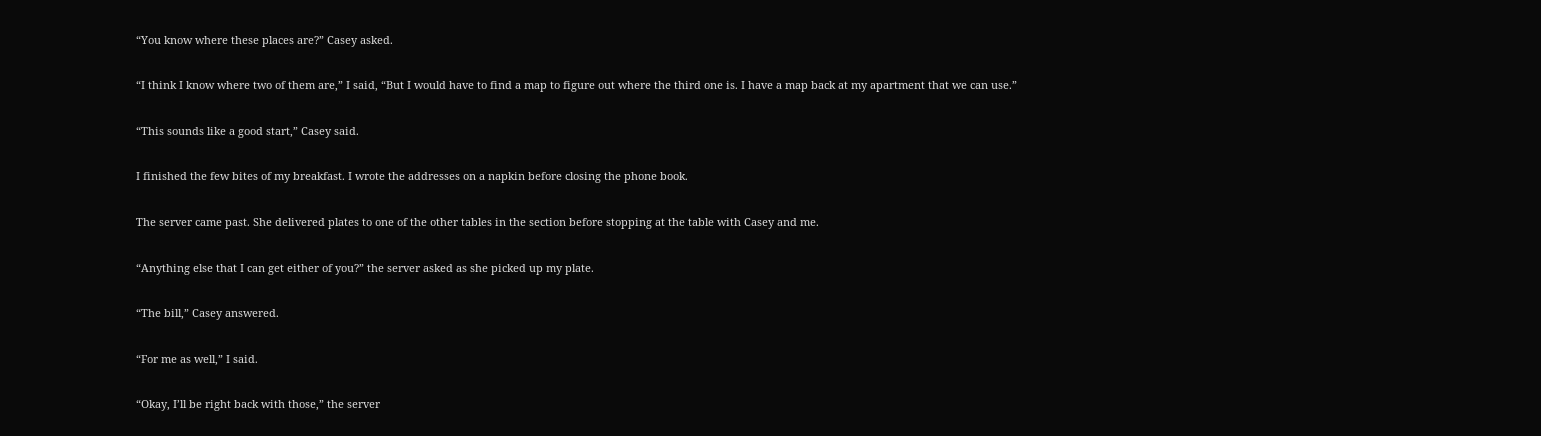“You know where these places are?” Casey asked.

“I think I know where two of them are,” I said, “But I would have to find a map to figure out where the third one is. I have a map back at my apartment that we can use.”

“This sounds like a good start,” Casey said.

I finished the few bites of my breakfast. I wrote the addresses on a napkin before closing the phone book.

The server came past. She delivered plates to one of the other tables in the section before stopping at the table with Casey and me.

“Anything else that I can get either of you?” the server asked as she picked up my plate.

“The bill,” Casey answered.

“For me as well,” I said.

“Okay, I’ll be right back with those,” the server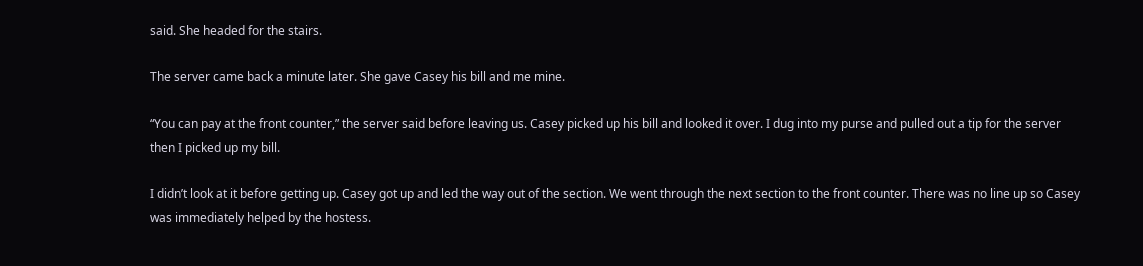said. She headed for the stairs.

The server came back a minute later. She gave Casey his bill and me mine.

“You can pay at the front counter,” the server said before leaving us. Casey picked up his bill and looked it over. I dug into my purse and pulled out a tip for the server then I picked up my bill.

I didn’t look at it before getting up. Casey got up and led the way out of the section. We went through the next section to the front counter. There was no line up so Casey was immediately helped by the hostess.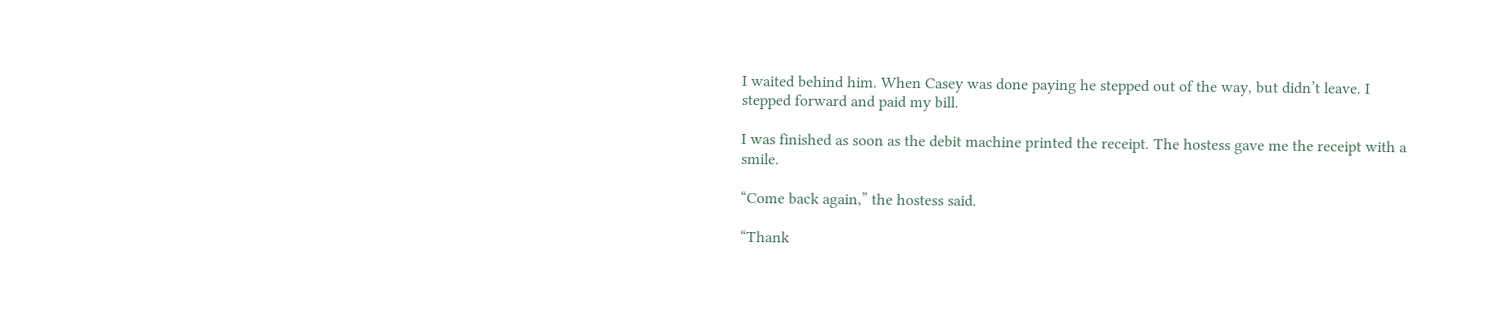I waited behind him. When Casey was done paying he stepped out of the way, but didn’t leave. I stepped forward and paid my bill.

I was finished as soon as the debit machine printed the receipt. The hostess gave me the receipt with a smile.

“Come back again,” the hostess said.

“Thank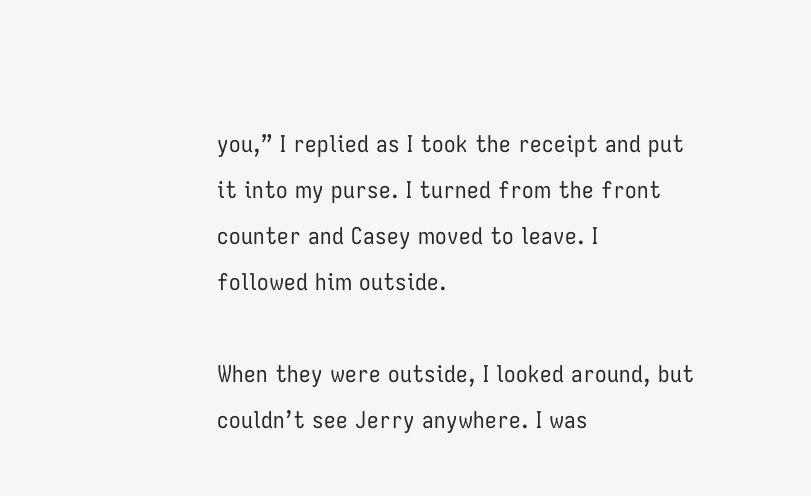you,” I replied as I took the receipt and put it into my purse. I turned from the front counter and Casey moved to leave. I followed him outside.

When they were outside, I looked around, but couldn’t see Jerry anywhere. I was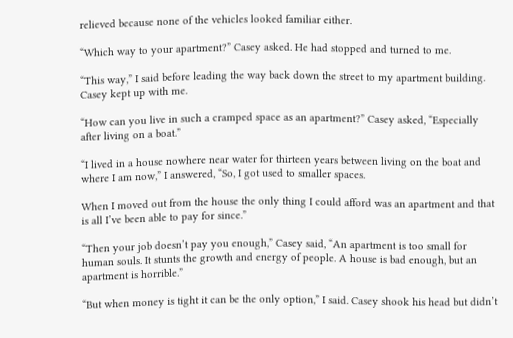relieved because none of the vehicles looked familiar either.

“Which way to your apartment?” Casey asked. He had stopped and turned to me.

“This way,” I said before leading the way back down the street to my apartment building. Casey kept up with me.

“How can you live in such a cramped space as an apartment?” Casey asked, “Especially after living on a boat.”

“I lived in a house nowhere near water for thirteen years between living on the boat and where I am now,” I answered, “So, I got used to smaller spaces.

When I moved out from the house the only thing I could afford was an apartment and that is all I’ve been able to pay for since.”

“Then your job doesn’t pay you enough,” Casey said, “An apartment is too small for human souls. It stunts the growth and energy of people. A house is bad enough, but an apartment is horrible.”

“But when money is tight it can be the only option,” I said. Casey shook his head but didn’t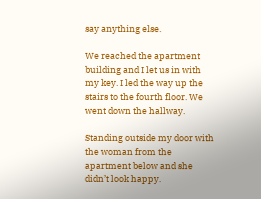say anything else.

We reached the apartment building and I let us in with my key. I led the way up the stairs to the fourth floor. We went down the hallway.

Standing outside my door with the woman from the apartment below and she didn’t look happy.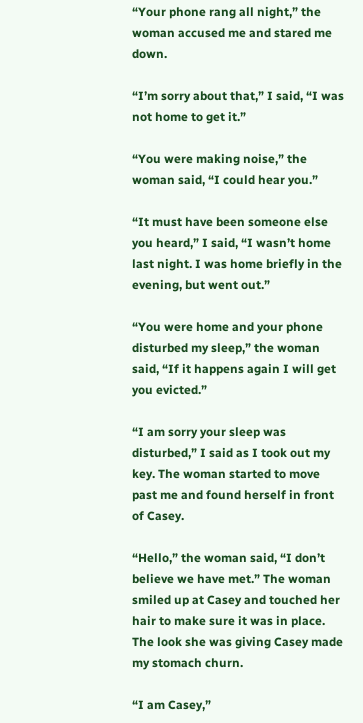“Your phone rang all night,” the woman accused me and stared me down.

“I’m sorry about that,” I said, “I was not home to get it.”

“You were making noise,” the woman said, “I could hear you.”

“It must have been someone else you heard,” I said, “I wasn’t home last night. I was home briefly in the evening, but went out.”

“You were home and your phone disturbed my sleep,” the woman said, “If it happens again I will get you evicted.”

“I am sorry your sleep was disturbed,” I said as I took out my key. The woman started to move past me and found herself in front of Casey.

“Hello,” the woman said, “I don’t believe we have met.” The woman smiled up at Casey and touched her hair to make sure it was in place. The look she was giving Casey made my stomach churn.

“I am Casey,”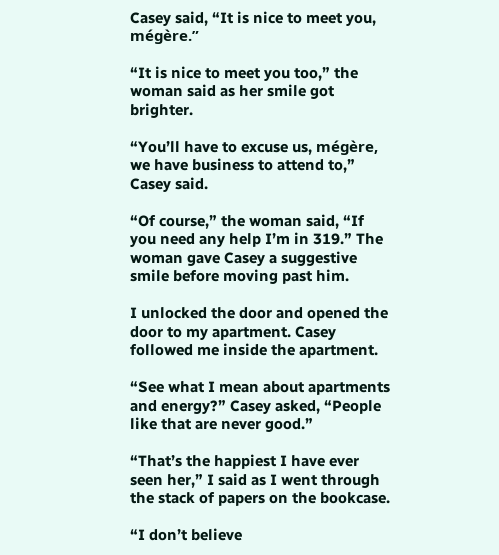Casey said, “It is nice to meet you, mégère.”

“It is nice to meet you too,” the woman said as her smile got brighter.

“You’ll have to excuse us, mégère, we have business to attend to,” Casey said.

“Of course,” the woman said, “If you need any help I’m in 319.” The woman gave Casey a suggestive smile before moving past him.

I unlocked the door and opened the door to my apartment. Casey followed me inside the apartment.

“See what I mean about apartments and energy?” Casey asked, “People like that are never good.”

“That’s the happiest I have ever seen her,” I said as I went through the stack of papers on the bookcase.

“I don’t believe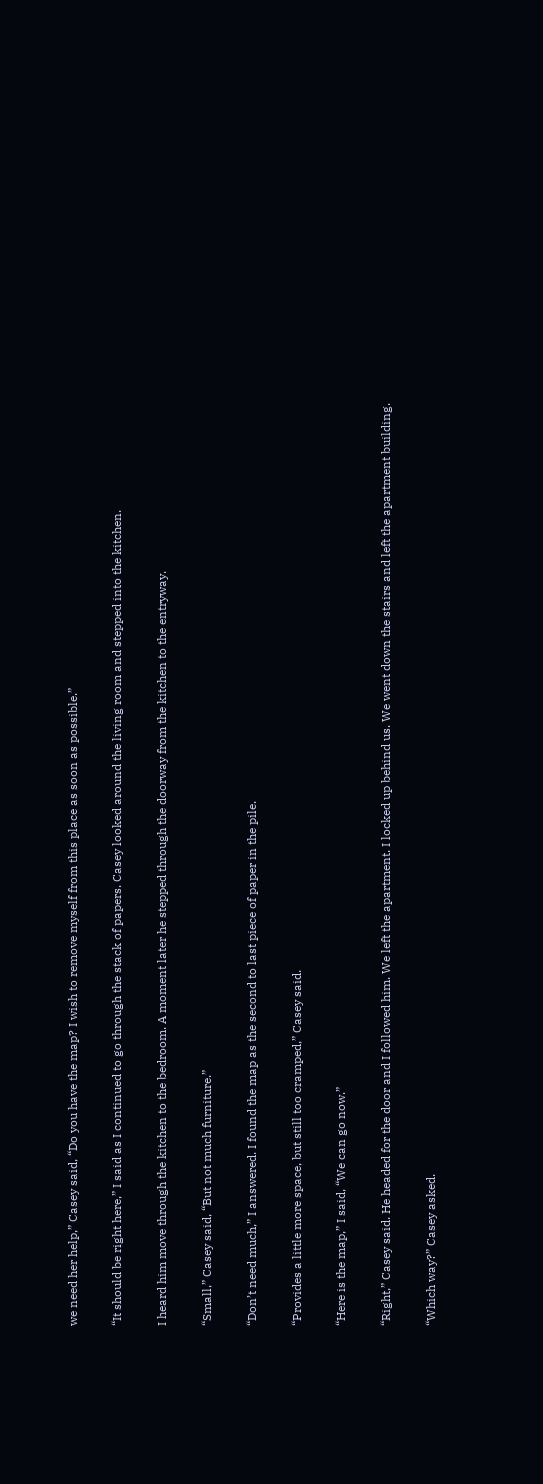we need her help,” Casey said, “Do you have the map? I wish to remove myself from this place as soon as possible.”

“It should be right here,” I said as I continued to go through the stack of papers. Casey looked around the living room and stepped into the kitchen.

I heard him move through the kitchen to the bedroom. A moment later he stepped through the doorway from the kitchen to the entryway.

“Small,” Casey said, “But not much furniture.”

“Don’t need much,” I answered. I found the map as the second to last piece of paper in the pile.

“Provides a little more space, but still too cramped,” Casey said.

“Here is the map,” I said, “We can go now.”

“Right,” Casey said. He headed for the door and I followed him. We left the apartment. I locked up behind us. We went down the stairs and left the apartment building.

“Which way?” Casey asked.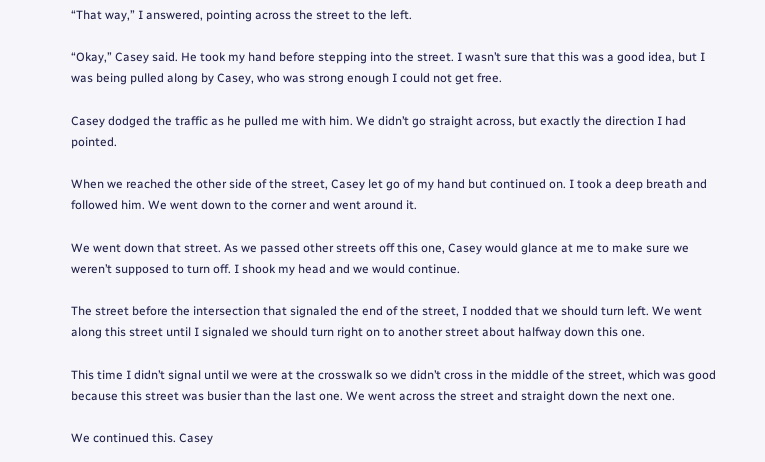“That way,” I answered, pointing across the street to the left.

“Okay,” Casey said. He took my hand before stepping into the street. I wasn’t sure that this was a good idea, but I was being pulled along by Casey, who was strong enough I could not get free.

Casey dodged the traffic as he pulled me with him. We didn’t go straight across, but exactly the direction I had pointed.

When we reached the other side of the street, Casey let go of my hand but continued on. I took a deep breath and followed him. We went down to the corner and went around it.

We went down that street. As we passed other streets off this one, Casey would glance at me to make sure we weren’t supposed to turn off. I shook my head and we would continue.

The street before the intersection that signaled the end of the street, I nodded that we should turn left. We went along this street until I signaled we should turn right on to another street about halfway down this one.

This time I didn’t signal until we were at the crosswalk so we didn’t cross in the middle of the street, which was good because this street was busier than the last one. We went across the street and straight down the next one.

We continued this. Casey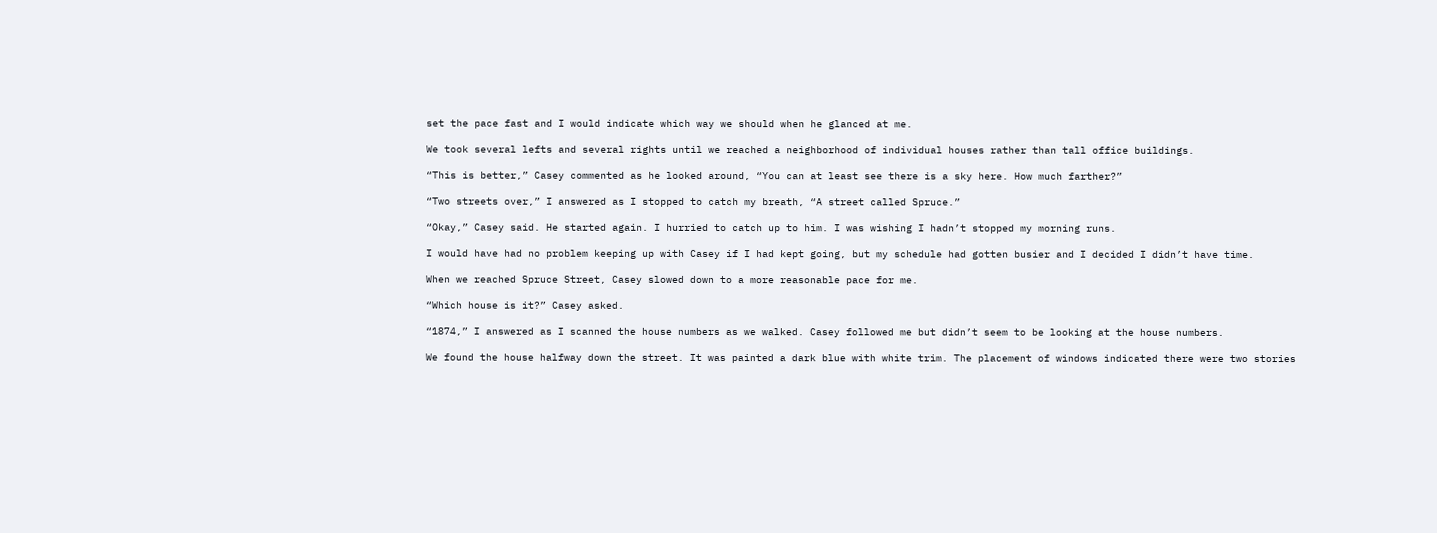set the pace fast and I would indicate which way we should when he glanced at me.

We took several lefts and several rights until we reached a neighborhood of individual houses rather than tall office buildings.

“This is better,” Casey commented as he looked around, “You can at least see there is a sky here. How much farther?”

“Two streets over,” I answered as I stopped to catch my breath, “A street called Spruce.”

“Okay,” Casey said. He started again. I hurried to catch up to him. I was wishing I hadn’t stopped my morning runs.

I would have had no problem keeping up with Casey if I had kept going, but my schedule had gotten busier and I decided I didn’t have time.

When we reached Spruce Street, Casey slowed down to a more reasonable pace for me.

“Which house is it?” Casey asked.

“1874,” I answered as I scanned the house numbers as we walked. Casey followed me but didn’t seem to be looking at the house numbers.

We found the house halfway down the street. It was painted a dark blue with white trim. The placement of windows indicated there were two stories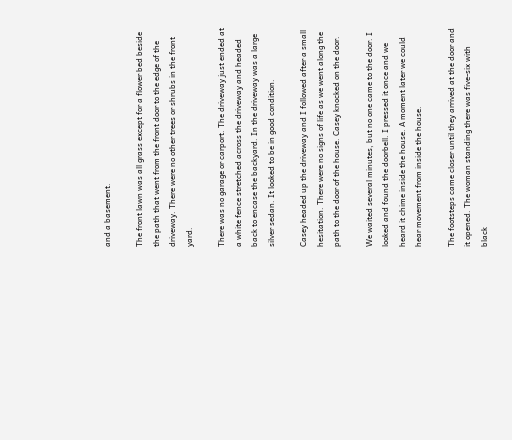and a basement.

The front lawn was all grass except for a flower bed beside the path that went from the front door to the edge of the driveway. There were no other trees or shrubs in the front yard.

There was no garage or carport. The driveway just ended at a white fence stretched across the driveway and headed back to encase the backyard. In the driveway was a large silver sedan. It looked to be in good condition.

Casey headed up the driveway and I followed after a small hesitation. There were no signs of life as we went along the path to the door of the house. Casey knocked on the door.

We waited several minutes, but no one came to the door. I looked and found the doorbell. I pressed it once and we heard it chime inside the house. A moment later we could hear movement from inside the house.

The footsteps came closer until they arrived at the door and it opened. The woman standing there was five-six with black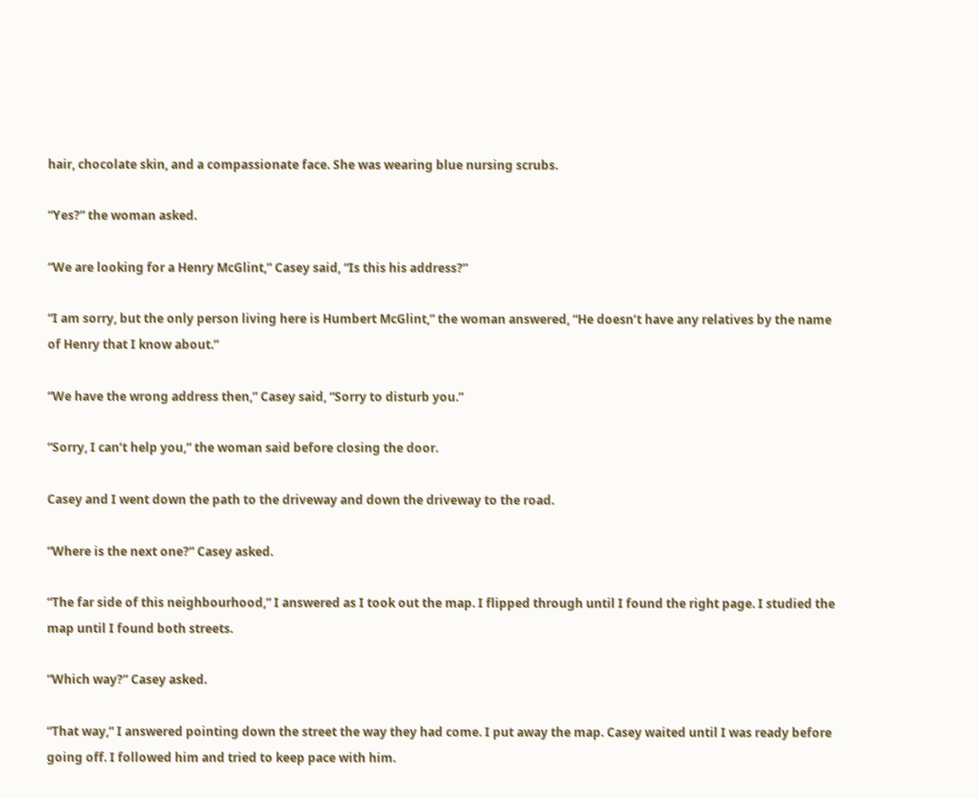hair, chocolate skin, and a compassionate face. She was wearing blue nursing scrubs.

“Yes?” the woman asked.

“We are looking for a Henry McGlint,” Casey said, “Is this his address?”

“I am sorry, but the only person living here is Humbert McGlint,” the woman answered, “He doesn’t have any relatives by the name of Henry that I know about.”

“We have the wrong address then,” Casey said, “Sorry to disturb you.”

“Sorry, I can’t help you,” the woman said before closing the door.

Casey and I went down the path to the driveway and down the driveway to the road.

“Where is the next one?” Casey asked.

“The far side of this neighbourhood,” I answered as I took out the map. I flipped through until I found the right page. I studied the map until I found both streets.

“Which way?” Casey asked.

“That way,” I answered pointing down the street the way they had come. I put away the map. Casey waited until I was ready before going off. I followed him and tried to keep pace with him.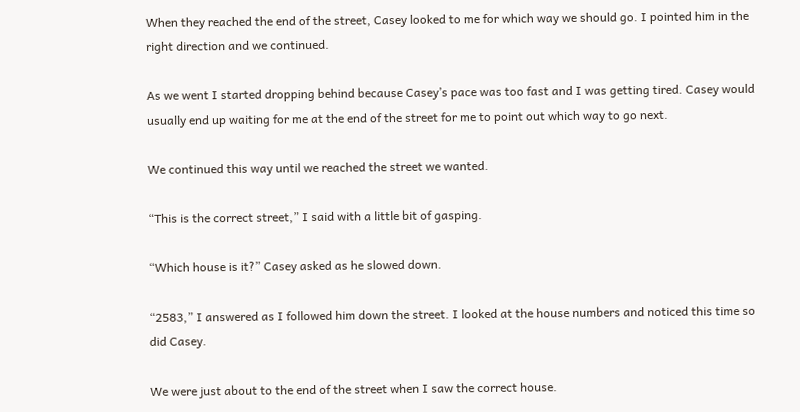When they reached the end of the street, Casey looked to me for which way we should go. I pointed him in the right direction and we continued.

As we went I started dropping behind because Casey’s pace was too fast and I was getting tired. Casey would usually end up waiting for me at the end of the street for me to point out which way to go next.

We continued this way until we reached the street we wanted.

“This is the correct street,” I said with a little bit of gasping.

“Which house is it?” Casey asked as he slowed down.

“2583,” I answered as I followed him down the street. I looked at the house numbers and noticed this time so did Casey.

We were just about to the end of the street when I saw the correct house.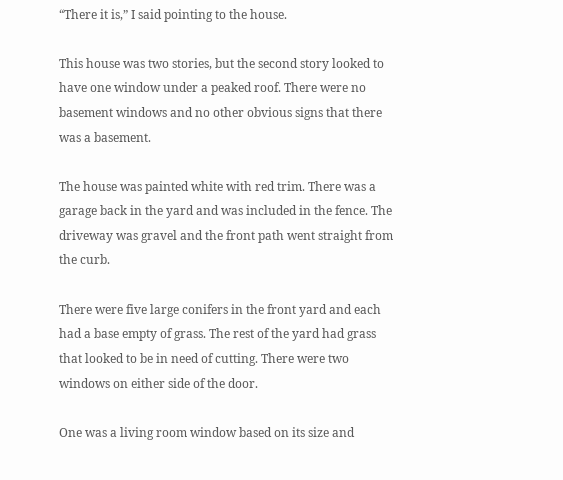“There it is,” I said pointing to the house.

This house was two stories, but the second story looked to have one window under a peaked roof. There were no basement windows and no other obvious signs that there was a basement.

The house was painted white with red trim. There was a garage back in the yard and was included in the fence. The driveway was gravel and the front path went straight from the curb.

There were five large conifers in the front yard and each had a base empty of grass. The rest of the yard had grass that looked to be in need of cutting. There were two windows on either side of the door.

One was a living room window based on its size and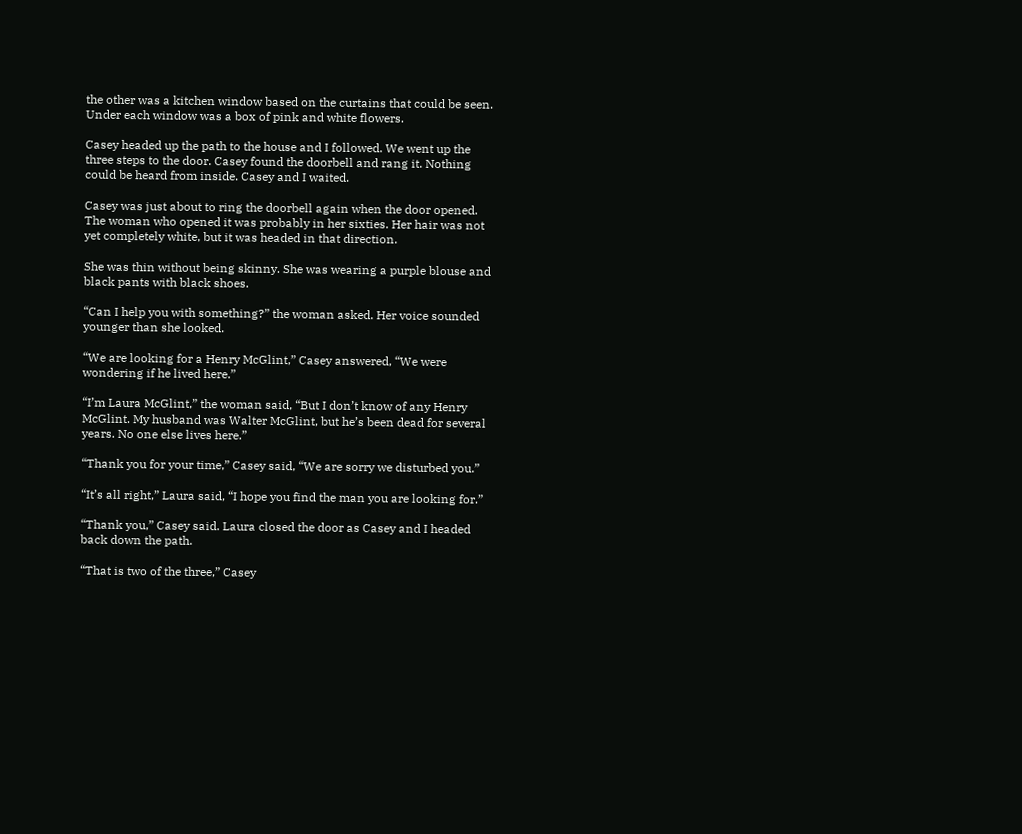the other was a kitchen window based on the curtains that could be seen. Under each window was a box of pink and white flowers.

Casey headed up the path to the house and I followed. We went up the three steps to the door. Casey found the doorbell and rang it. Nothing could be heard from inside. Casey and I waited.

Casey was just about to ring the doorbell again when the door opened. The woman who opened it was probably in her sixties. Her hair was not yet completely white, but it was headed in that direction.

She was thin without being skinny. She was wearing a purple blouse and black pants with black shoes.

“Can I help you with something?” the woman asked. Her voice sounded younger than she looked.

“We are looking for a Henry McGlint,” Casey answered, “We were wondering if he lived here.”

“I’m Laura McGlint,” the woman said, “But I don’t know of any Henry McGlint. My husband was Walter McGlint, but he’s been dead for several years. No one else lives here.”

“Thank you for your time,” Casey said, “We are sorry we disturbed you.”

“It’s all right,” Laura said, “I hope you find the man you are looking for.”

“Thank you,” Casey said. Laura closed the door as Casey and I headed back down the path.

“That is two of the three,” Casey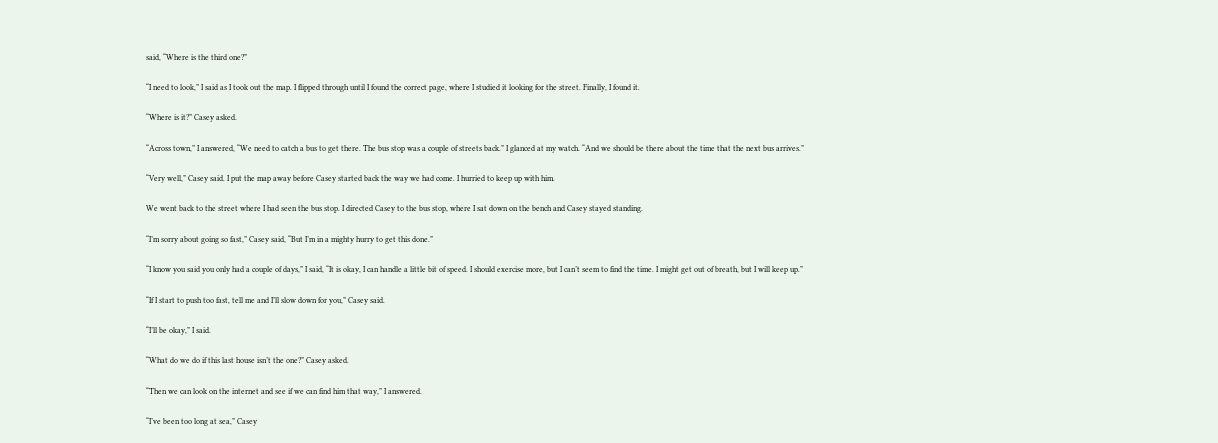said, “Where is the third one?”

“I need to look,” I said as I took out the map. I flipped through until I found the correct page, where I studied it looking for the street. Finally, I found it.

“Where is it?” Casey asked.

“Across town,” I answered, “We need to catch a bus to get there. The bus stop was a couple of streets back.” I glanced at my watch. “And we should be there about the time that the next bus arrives.”

“Very well,” Casey said. I put the map away before Casey started back the way we had come. I hurried to keep up with him.

We went back to the street where I had seen the bus stop. I directed Casey to the bus stop, where I sat down on the bench and Casey stayed standing.

“I’m sorry about going so fast,” Casey said, “But I’m in a mighty hurry to get this done.”

“I know you said you only had a couple of days,” I said, “It is okay, I can handle a little bit of speed. I should exercise more, but I can’t seem to find the time. I might get out of breath, but I will keep up.”

“If I start to push too fast, tell me and I’ll slow down for you,” Casey said.

“I’ll be okay,” I said.

“What do we do if this last house isn’t the one?” Casey asked.

“Then we can look on the internet and see if we can find him that way,” I answered.

“I’ve been too long at sea,” Casey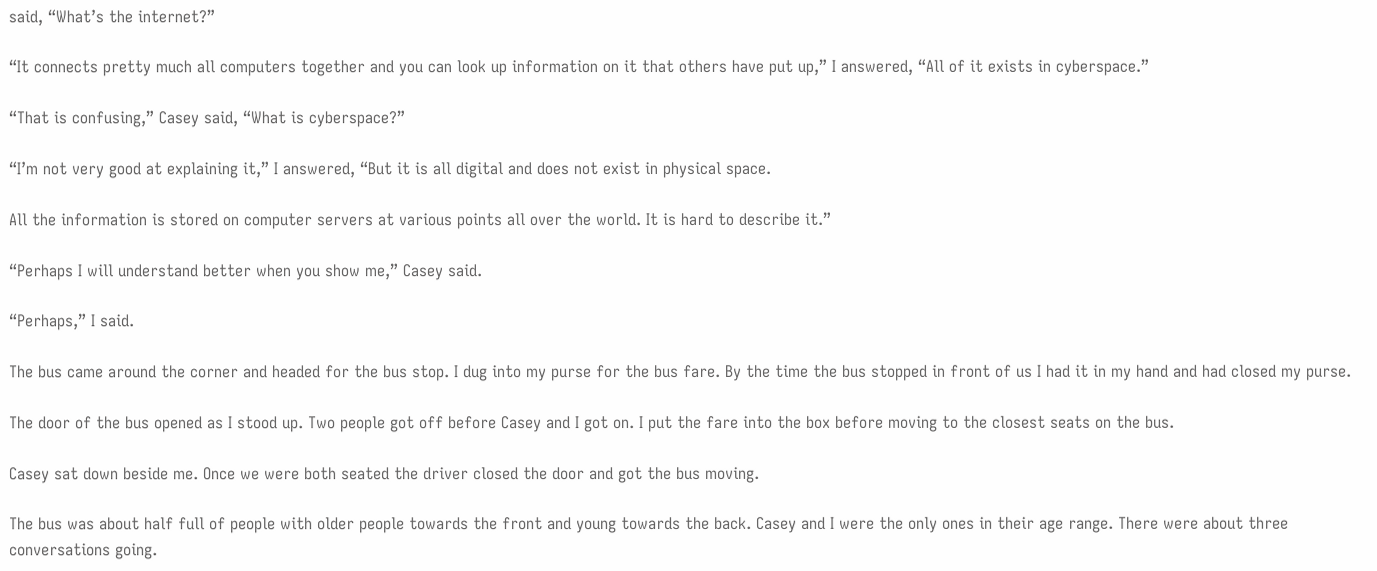said, “What’s the internet?”

“It connects pretty much all computers together and you can look up information on it that others have put up,” I answered, “All of it exists in cyberspace.”

“That is confusing,” Casey said, “What is cyberspace?”

“I’m not very good at explaining it,” I answered, “But it is all digital and does not exist in physical space.

All the information is stored on computer servers at various points all over the world. It is hard to describe it.”

“Perhaps I will understand better when you show me,” Casey said.

“Perhaps,” I said.

The bus came around the corner and headed for the bus stop. I dug into my purse for the bus fare. By the time the bus stopped in front of us I had it in my hand and had closed my purse.

The door of the bus opened as I stood up. Two people got off before Casey and I got on. I put the fare into the box before moving to the closest seats on the bus.

Casey sat down beside me. Once we were both seated the driver closed the door and got the bus moving.

The bus was about half full of people with older people towards the front and young towards the back. Casey and I were the only ones in their age range. There were about three conversations going.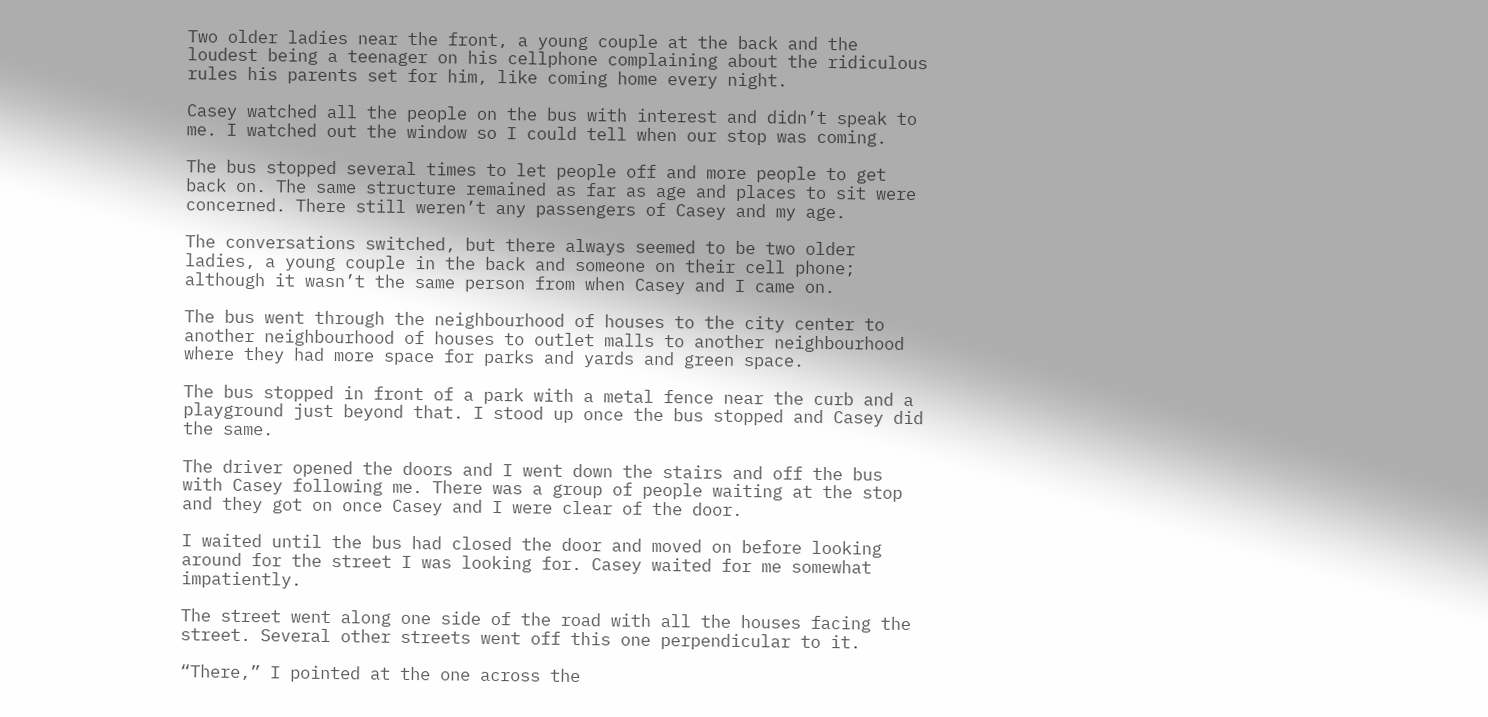Two older ladies near the front, a young couple at the back and the loudest being a teenager on his cellphone complaining about the ridiculous rules his parents set for him, like coming home every night.

Casey watched all the people on the bus with interest and didn’t speak to me. I watched out the window so I could tell when our stop was coming.

The bus stopped several times to let people off and more people to get back on. The same structure remained as far as age and places to sit were concerned. There still weren’t any passengers of Casey and my age.

The conversations switched, but there always seemed to be two older ladies, a young couple in the back and someone on their cell phone; although it wasn’t the same person from when Casey and I came on.

The bus went through the neighbourhood of houses to the city center to another neighbourhood of houses to outlet malls to another neighbourhood where they had more space for parks and yards and green space.

The bus stopped in front of a park with a metal fence near the curb and a playground just beyond that. I stood up once the bus stopped and Casey did the same.

The driver opened the doors and I went down the stairs and off the bus with Casey following me. There was a group of people waiting at the stop and they got on once Casey and I were clear of the door.

I waited until the bus had closed the door and moved on before looking around for the street I was looking for. Casey waited for me somewhat impatiently.

The street went along one side of the road with all the houses facing the street. Several other streets went off this one perpendicular to it.

“There,” I pointed at the one across the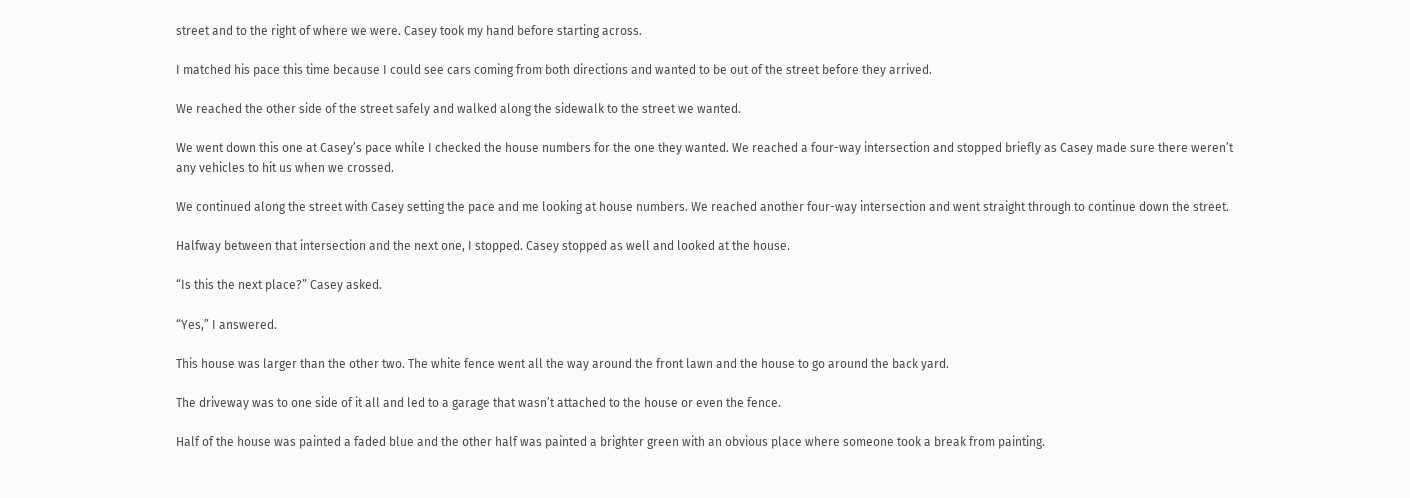street and to the right of where we were. Casey took my hand before starting across.

I matched his pace this time because I could see cars coming from both directions and wanted to be out of the street before they arrived.

We reached the other side of the street safely and walked along the sidewalk to the street we wanted.

We went down this one at Casey’s pace while I checked the house numbers for the one they wanted. We reached a four-way intersection and stopped briefly as Casey made sure there weren’t any vehicles to hit us when we crossed.

We continued along the street with Casey setting the pace and me looking at house numbers. We reached another four-way intersection and went straight through to continue down the street.

Halfway between that intersection and the next one, I stopped. Casey stopped as well and looked at the house.

“Is this the next place?” Casey asked.

“Yes,” I answered.

This house was larger than the other two. The white fence went all the way around the front lawn and the house to go around the back yard.

The driveway was to one side of it all and led to a garage that wasn’t attached to the house or even the fence.

Half of the house was painted a faded blue and the other half was painted a brighter green with an obvious place where someone took a break from painting.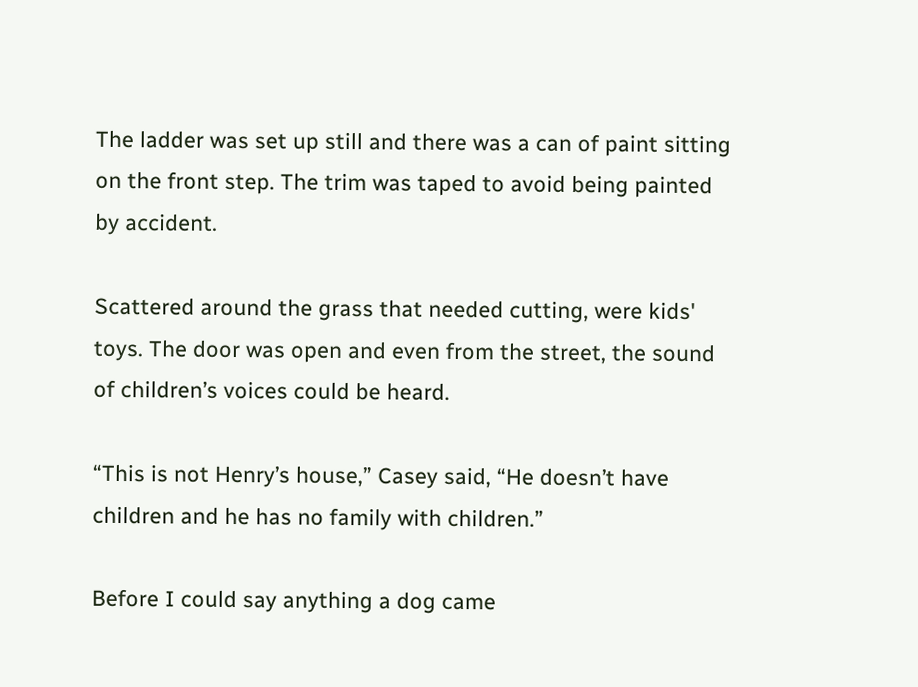The ladder was set up still and there was a can of paint sitting on the front step. The trim was taped to avoid being painted by accident.

Scattered around the grass that needed cutting, were kids' toys. The door was open and even from the street, the sound of children’s voices could be heard.

“This is not Henry’s house,” Casey said, “He doesn’t have children and he has no family with children.”

Before I could say anything a dog came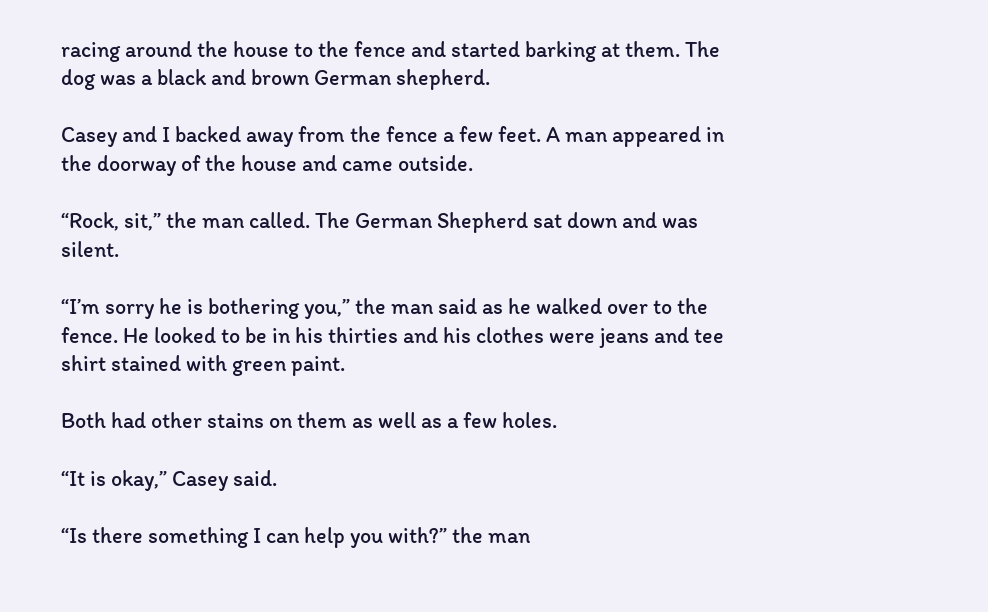racing around the house to the fence and started barking at them. The dog was a black and brown German shepherd.

Casey and I backed away from the fence a few feet. A man appeared in the doorway of the house and came outside.

“Rock, sit,” the man called. The German Shepherd sat down and was silent.

“I’m sorry he is bothering you,” the man said as he walked over to the fence. He looked to be in his thirties and his clothes were jeans and tee shirt stained with green paint.

Both had other stains on them as well as a few holes.

“It is okay,” Casey said.

“Is there something I can help you with?” the man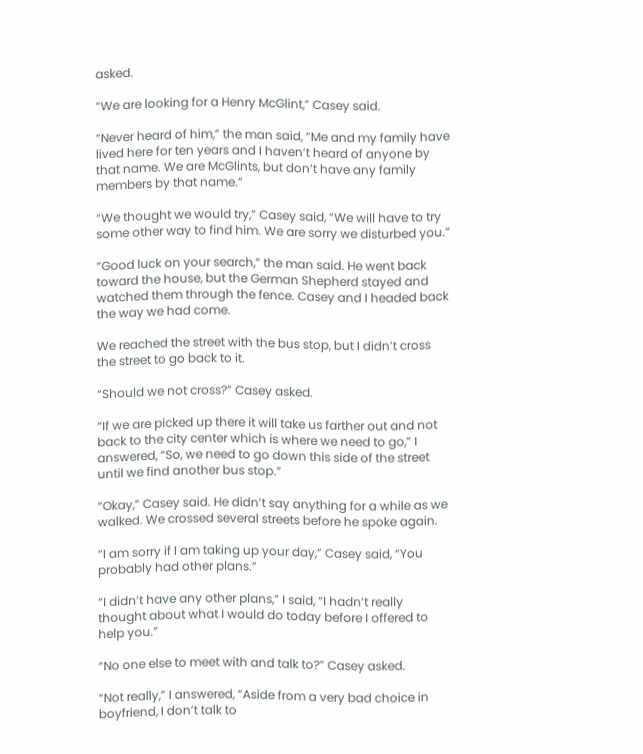asked.

“We are looking for a Henry McGlint,” Casey said.

“Never heard of him,” the man said, “Me and my family have lived here for ten years and I haven’t heard of anyone by that name. We are McGlints, but don’t have any family members by that name.”

“We thought we would try,” Casey said, “We will have to try some other way to find him. We are sorry we disturbed you.”

“Good luck on your search,” the man said. He went back toward the house, but the German Shepherd stayed and watched them through the fence. Casey and I headed back the way we had come.

We reached the street with the bus stop, but I didn’t cross the street to go back to it.

“Should we not cross?” Casey asked.

“If we are picked up there it will take us farther out and not back to the city center which is where we need to go,” I answered, “So, we need to go down this side of the street until we find another bus stop.”

“Okay,” Casey said. He didn’t say anything for a while as we walked. We crossed several streets before he spoke again.

“I am sorry if I am taking up your day,” Casey said, “You probably had other plans.”

“I didn’t have any other plans,” I said, “I hadn’t really thought about what I would do today before I offered to help you.”

“No one else to meet with and talk to?” Casey asked.

“Not really,” I answered, “Aside from a very bad choice in boyfriend, I don’t talk to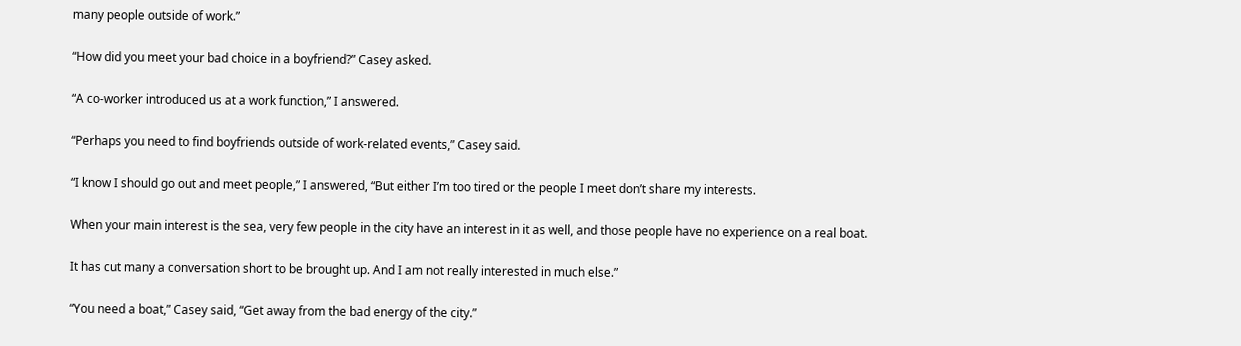many people outside of work.”

“How did you meet your bad choice in a boyfriend?” Casey asked.

“A co-worker introduced us at a work function,” I answered.

“Perhaps you need to find boyfriends outside of work-related events,” Casey said.

“I know I should go out and meet people,” I answered, “But either I’m too tired or the people I meet don’t share my interests.

When your main interest is the sea, very few people in the city have an interest in it as well, and those people have no experience on a real boat.

It has cut many a conversation short to be brought up. And I am not really interested in much else.”

“You need a boat,” Casey said, “Get away from the bad energy of the city.”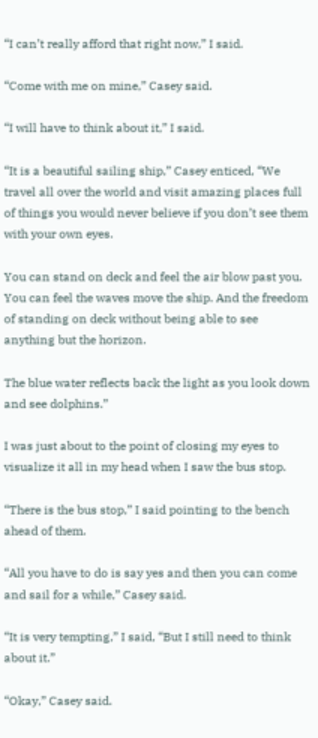“I can’t really afford that right now,” I said.

“Come with me on mine,” Casey said.

“I will have to think about it,” I said.

“It is a beautiful sailing ship,” Casey enticed, “We travel all over the world and visit amazing places full of things you would never believe if you don’t see them with your own eyes.

You can stand on deck and feel the air blow past you. You can feel the waves move the ship. And the freedom of standing on deck without being able to see anything but the horizon.

The blue water reflects back the light as you look down and see dolphins.”

I was just about to the point of closing my eyes to visualize it all in my head when I saw the bus stop.

“There is the bus stop,” I said pointing to the bench ahead of them.

“All you have to do is say yes and then you can come and sail for a while,” Casey said.

“It is very tempting,” I said, “But I still need to think about it.”

“Okay,” Casey said.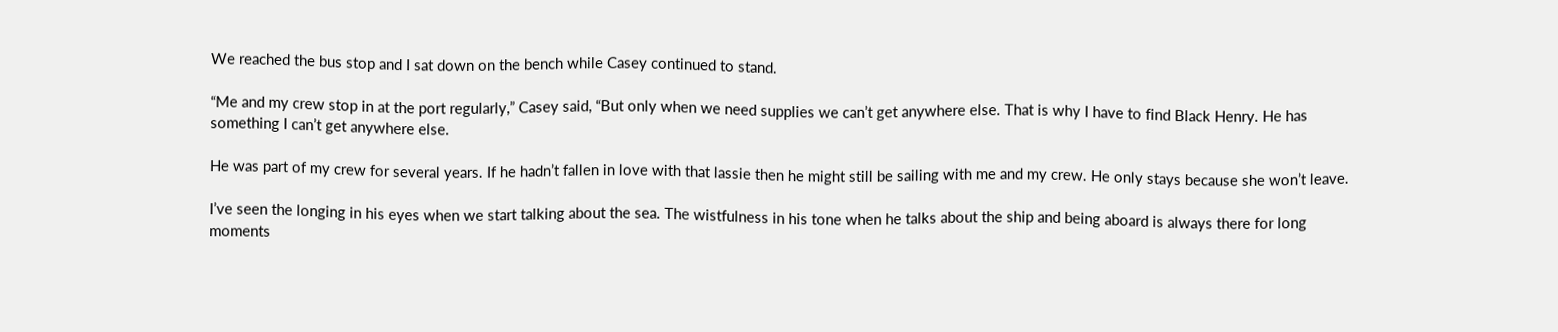We reached the bus stop and I sat down on the bench while Casey continued to stand.

“Me and my crew stop in at the port regularly,” Casey said, “But only when we need supplies we can’t get anywhere else. That is why I have to find Black Henry. He has something I can’t get anywhere else.

He was part of my crew for several years. If he hadn’t fallen in love with that lassie then he might still be sailing with me and my crew. He only stays because she won’t leave.

I’ve seen the longing in his eyes when we start talking about the sea. The wistfulness in his tone when he talks about the ship and being aboard is always there for long moments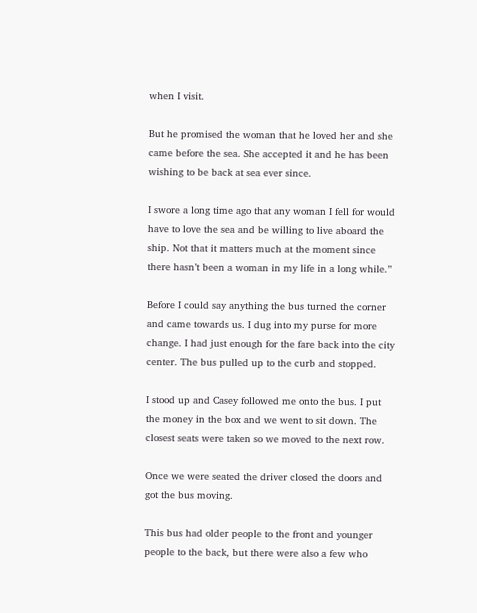when I visit.

But he promised the woman that he loved her and she came before the sea. She accepted it and he has been wishing to be back at sea ever since.

I swore a long time ago that any woman I fell for would have to love the sea and be willing to live aboard the ship. Not that it matters much at the moment since there hasn’t been a woman in my life in a long while.”

Before I could say anything the bus turned the corner and came towards us. I dug into my purse for more change. I had just enough for the fare back into the city center. The bus pulled up to the curb and stopped.

I stood up and Casey followed me onto the bus. I put the money in the box and we went to sit down. The closest seats were taken so we moved to the next row.

Once we were seated the driver closed the doors and got the bus moving.

This bus had older people to the front and younger people to the back, but there were also a few who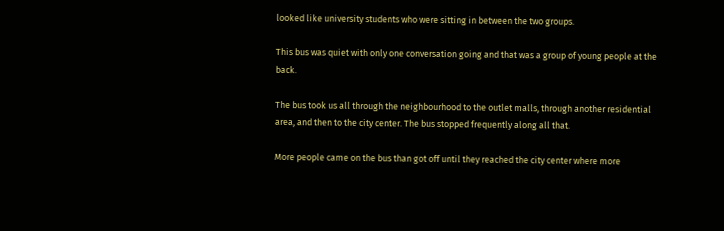looked like university students who were sitting in between the two groups.

This bus was quiet with only one conversation going and that was a group of young people at the back.

The bus took us all through the neighbourhood to the outlet malls, through another residential area, and then to the city center. The bus stopped frequently along all that.

More people came on the bus than got off until they reached the city center where more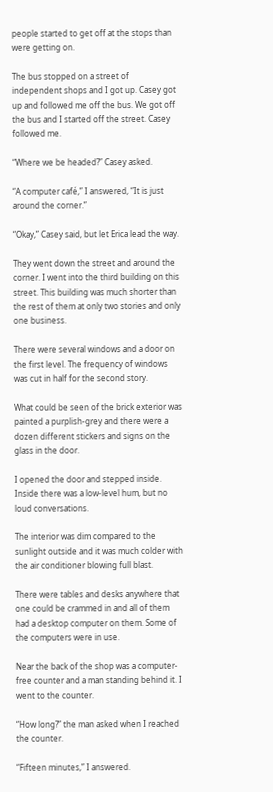people started to get off at the stops than were getting on.

The bus stopped on a street of independent shops and I got up. Casey got up and followed me off the bus. We got off the bus and I started off the street. Casey followed me.

“Where we be headed?” Casey asked.

“A computer café,” I answered, “It is just around the corner.”

“Okay,” Casey said, but let Erica lead the way.

They went down the street and around the corner. I went into the third building on this street. This building was much shorter than the rest of them at only two stories and only one business.

There were several windows and a door on the first level. The frequency of windows was cut in half for the second story.

What could be seen of the brick exterior was painted a purplish-grey and there were a dozen different stickers and signs on the glass in the door.

I opened the door and stepped inside. Inside there was a low-level hum, but no loud conversations.

The interior was dim compared to the sunlight outside and it was much colder with the air conditioner blowing full blast.

There were tables and desks anywhere that one could be crammed in and all of them had a desktop computer on them. Some of the computers were in use.

Near the back of the shop was a computer-free counter and a man standing behind it. I went to the counter.

“How long?” the man asked when I reached the counter.

“Fifteen minutes,” I answered.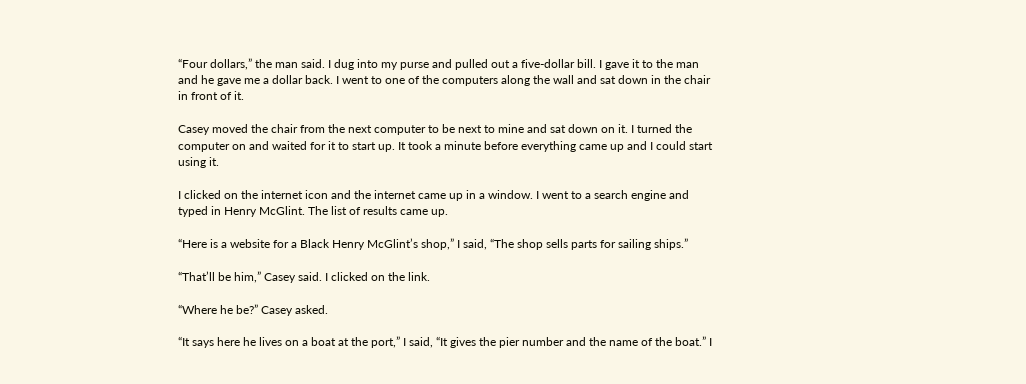“Four dollars,” the man said. I dug into my purse and pulled out a five-dollar bill. I gave it to the man and he gave me a dollar back. I went to one of the computers along the wall and sat down in the chair in front of it.

Casey moved the chair from the next computer to be next to mine and sat down on it. I turned the computer on and waited for it to start up. It took a minute before everything came up and I could start using it.

I clicked on the internet icon and the internet came up in a window. I went to a search engine and typed in Henry McGlint. The list of results came up.

“Here is a website for a Black Henry McGlint’s shop,” I said, “The shop sells parts for sailing ships.”

“That’ll be him,” Casey said. I clicked on the link.

“Where he be?” Casey asked.

“It says here he lives on a boat at the port,” I said, “It gives the pier number and the name of the boat.” I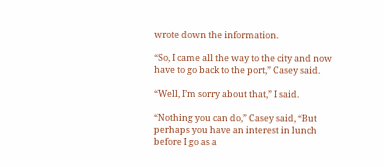wrote down the information.

“So, I came all the way to the city and now have to go back to the port,” Casey said.

“Well, I’m sorry about that,” I said.

“Nothing you can do,” Casey said, “But perhaps you have an interest in lunch before I go as a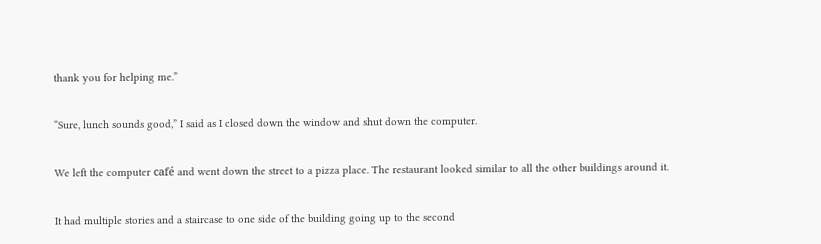thank you for helping me.”

“Sure, lunch sounds good,” I said as I closed down the window and shut down the computer.

We left the computer café and went down the street to a pizza place. The restaurant looked similar to all the other buildings around it.

It had multiple stories and a staircase to one side of the building going up to the second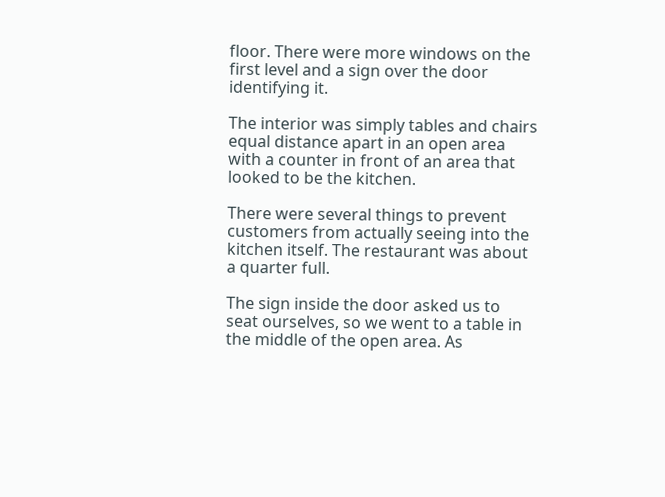floor. There were more windows on the first level and a sign over the door identifying it.

The interior was simply tables and chairs equal distance apart in an open area with a counter in front of an area that looked to be the kitchen.

There were several things to prevent customers from actually seeing into the kitchen itself. The restaurant was about a quarter full.

The sign inside the door asked us to seat ourselves, so we went to a table in the middle of the open area. As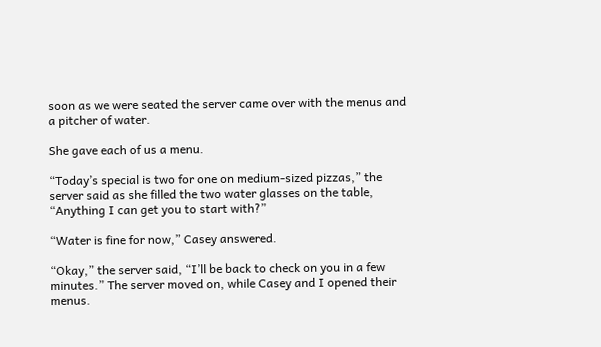soon as we were seated the server came over with the menus and a pitcher of water.

She gave each of us a menu.

“Today’s special is two for one on medium-sized pizzas,” the server said as she filled the two water glasses on the table, “Anything I can get you to start with?”

“Water is fine for now,” Casey answered.

“Okay,” the server said, “I’ll be back to check on you in a few minutes.” The server moved on, while Casey and I opened their menus.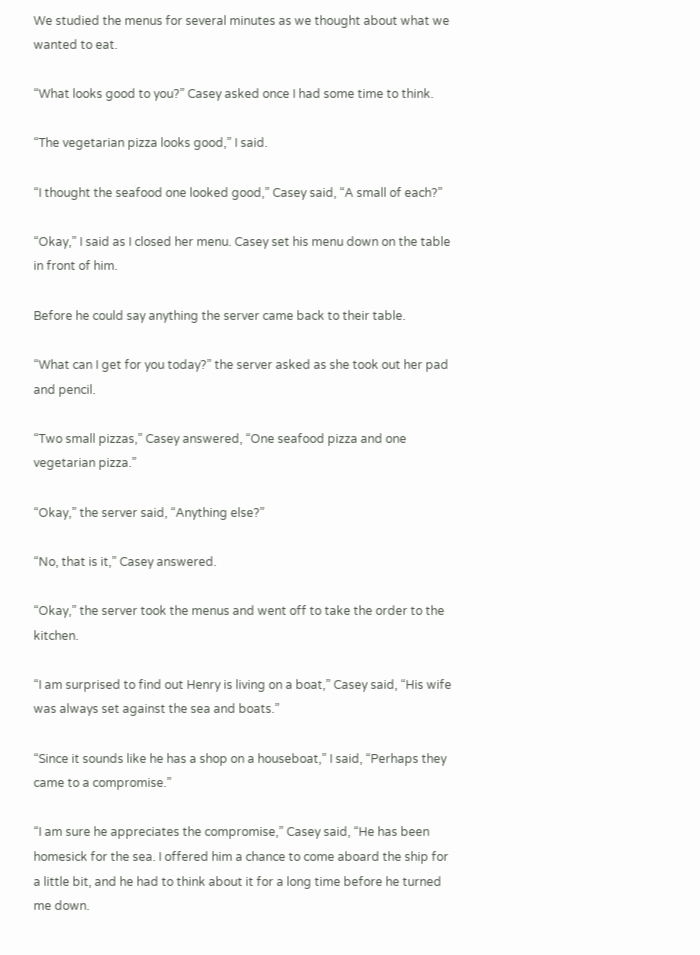We studied the menus for several minutes as we thought about what we wanted to eat.

“What looks good to you?” Casey asked once I had some time to think.

“The vegetarian pizza looks good,” I said.

“I thought the seafood one looked good,” Casey said, “A small of each?”

“Okay,” I said as I closed her menu. Casey set his menu down on the table in front of him.

Before he could say anything the server came back to their table.

“What can I get for you today?” the server asked as she took out her pad and pencil.

“Two small pizzas,” Casey answered, “One seafood pizza and one vegetarian pizza.”

“Okay,” the server said, “Anything else?”

“No, that is it,” Casey answered.

“Okay,” the server took the menus and went off to take the order to the kitchen.

“I am surprised to find out Henry is living on a boat,” Casey said, “His wife was always set against the sea and boats.”

“Since it sounds like he has a shop on a houseboat,” I said, “Perhaps they came to a compromise.”

“I am sure he appreciates the compromise,” Casey said, “He has been homesick for the sea. I offered him a chance to come aboard the ship for a little bit, and he had to think about it for a long time before he turned me down.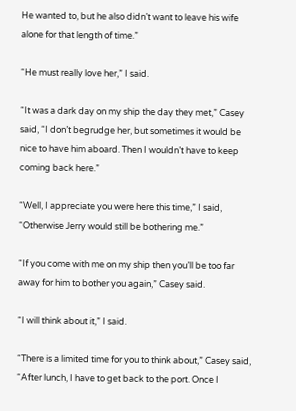He wanted to, but he also didn’t want to leave his wife alone for that length of time.”

“He must really love her,” I said.

“It was a dark day on my ship the day they met,” Casey said, “I don’t begrudge her, but sometimes it would be nice to have him aboard. Then I wouldn’t have to keep coming back here.”

“Well, I appreciate you were here this time,” I said, “Otherwise Jerry would still be bothering me.”

“If you come with me on my ship then you’ll be too far away for him to bother you again,” Casey said.

“I will think about it,” I said.

“There is a limited time for you to think about,” Casey said, “After lunch, I have to get back to the port. Once I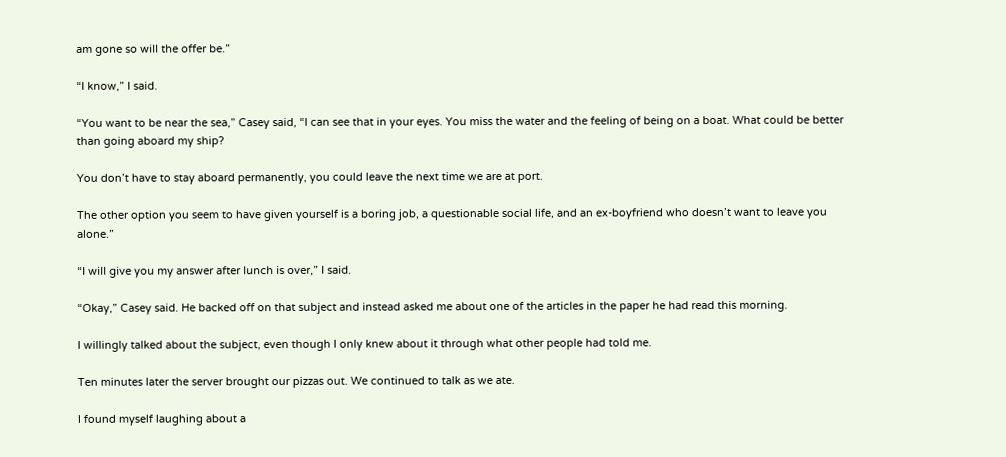am gone so will the offer be.”

“I know,” I said.

“You want to be near the sea,” Casey said, “I can see that in your eyes. You miss the water and the feeling of being on a boat. What could be better than going aboard my ship?

You don’t have to stay aboard permanently, you could leave the next time we are at port.

The other option you seem to have given yourself is a boring job, a questionable social life, and an ex-boyfriend who doesn’t want to leave you alone.”

“I will give you my answer after lunch is over,” I said.

“Okay,” Casey said. He backed off on that subject and instead asked me about one of the articles in the paper he had read this morning.

I willingly talked about the subject, even though I only knew about it through what other people had told me.

Ten minutes later the server brought our pizzas out. We continued to talk as we ate.

I found myself laughing about a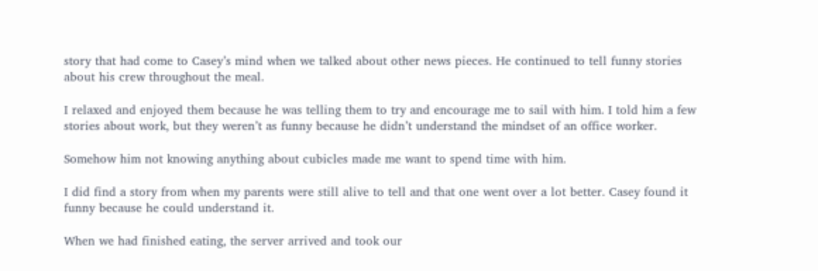story that had come to Casey’s mind when we talked about other news pieces. He continued to tell funny stories about his crew throughout the meal.

I relaxed and enjoyed them because he was telling them to try and encourage me to sail with him. I told him a few stories about work, but they weren’t as funny because he didn’t understand the mindset of an office worker.

Somehow him not knowing anything about cubicles made me want to spend time with him.

I did find a story from when my parents were still alive to tell and that one went over a lot better. Casey found it funny because he could understand it.

When we had finished eating, the server arrived and took our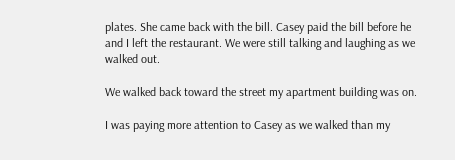plates. She came back with the bill. Casey paid the bill before he and I left the restaurant. We were still talking and laughing as we walked out.

We walked back toward the street my apartment building was on.

I was paying more attention to Casey as we walked than my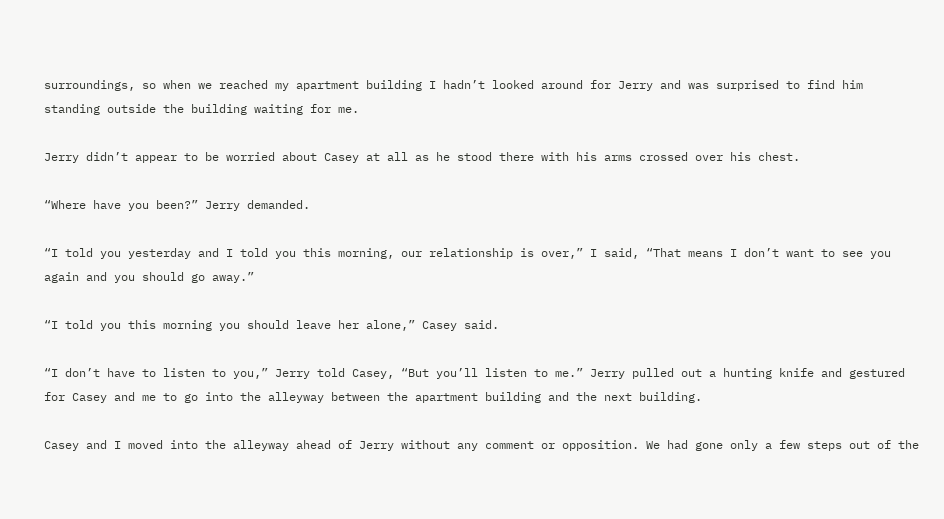surroundings, so when we reached my apartment building I hadn’t looked around for Jerry and was surprised to find him standing outside the building waiting for me.

Jerry didn’t appear to be worried about Casey at all as he stood there with his arms crossed over his chest.

“Where have you been?” Jerry demanded.

“I told you yesterday and I told you this morning, our relationship is over,” I said, “That means I don’t want to see you again and you should go away.”

“I told you this morning you should leave her alone,” Casey said.

“I don’t have to listen to you,” Jerry told Casey, “But you’ll listen to me.” Jerry pulled out a hunting knife and gestured for Casey and me to go into the alleyway between the apartment building and the next building.

Casey and I moved into the alleyway ahead of Jerry without any comment or opposition. We had gone only a few steps out of the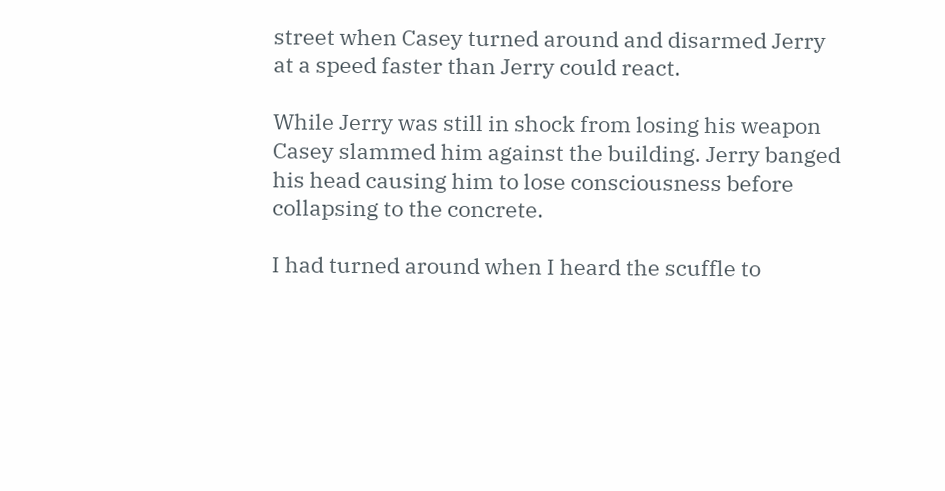street when Casey turned around and disarmed Jerry at a speed faster than Jerry could react.

While Jerry was still in shock from losing his weapon Casey slammed him against the building. Jerry banged his head causing him to lose consciousness before collapsing to the concrete.

I had turned around when I heard the scuffle to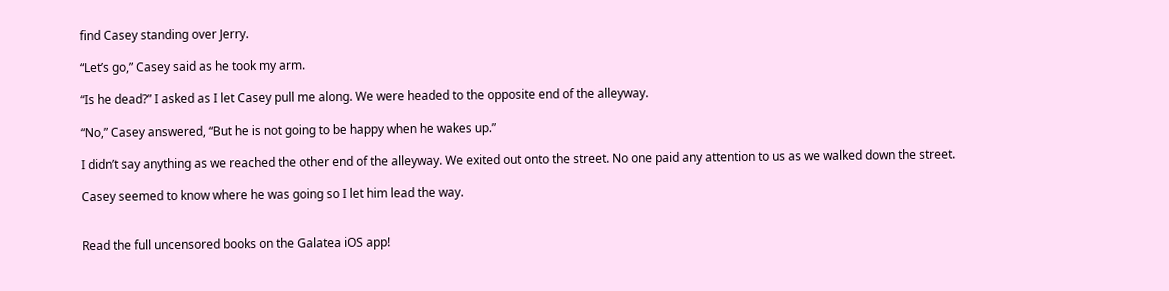find Casey standing over Jerry.

“Let’s go,” Casey said as he took my arm.

“Is he dead?” I asked as I let Casey pull me along. We were headed to the opposite end of the alleyway.

“No,” Casey answered, “But he is not going to be happy when he wakes up.”

I didn’t say anything as we reached the other end of the alleyway. We exited out onto the street. No one paid any attention to us as we walked down the street.

Casey seemed to know where he was going so I let him lead the way.


Read the full uncensored books on the Galatea iOS app!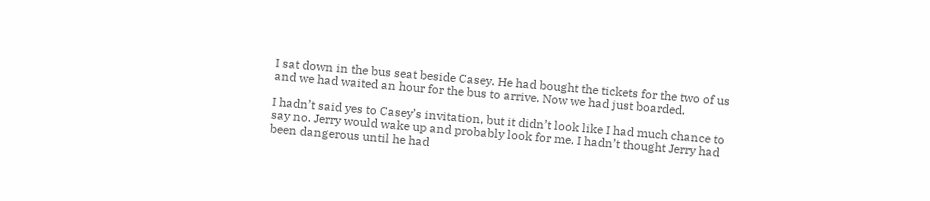I sat down in the bus seat beside Casey. He had bought the tickets for the two of us and we had waited an hour for the bus to arrive. Now we had just boarded.

I hadn’t said yes to Casey’s invitation, but it didn’t look like I had much chance to say no. Jerry would wake up and probably look for me. I hadn’t thought Jerry had been dangerous until he had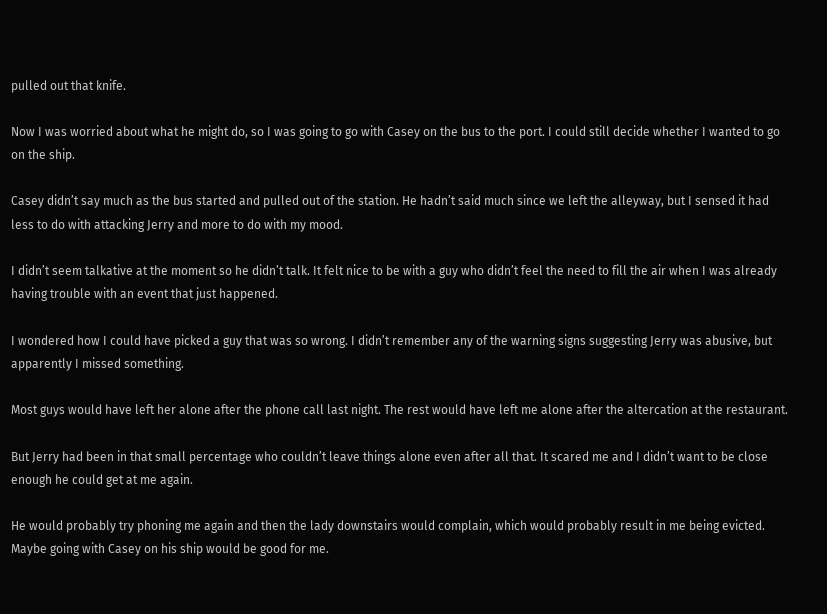pulled out that knife.

Now I was worried about what he might do, so I was going to go with Casey on the bus to the port. I could still decide whether I wanted to go on the ship.

Casey didn’t say much as the bus started and pulled out of the station. He hadn’t said much since we left the alleyway, but I sensed it had less to do with attacking Jerry and more to do with my mood.

I didn’t seem talkative at the moment so he didn’t talk. It felt nice to be with a guy who didn’t feel the need to fill the air when I was already having trouble with an event that just happened.

I wondered how I could have picked a guy that was so wrong. I didn’t remember any of the warning signs suggesting Jerry was abusive, but apparently I missed something.

Most guys would have left her alone after the phone call last night. The rest would have left me alone after the altercation at the restaurant.

But Jerry had been in that small percentage who couldn’t leave things alone even after all that. It scared me and I didn’t want to be close enough he could get at me again.

He would probably try phoning me again and then the lady downstairs would complain, which would probably result in me being evicted. Maybe going with Casey on his ship would be good for me.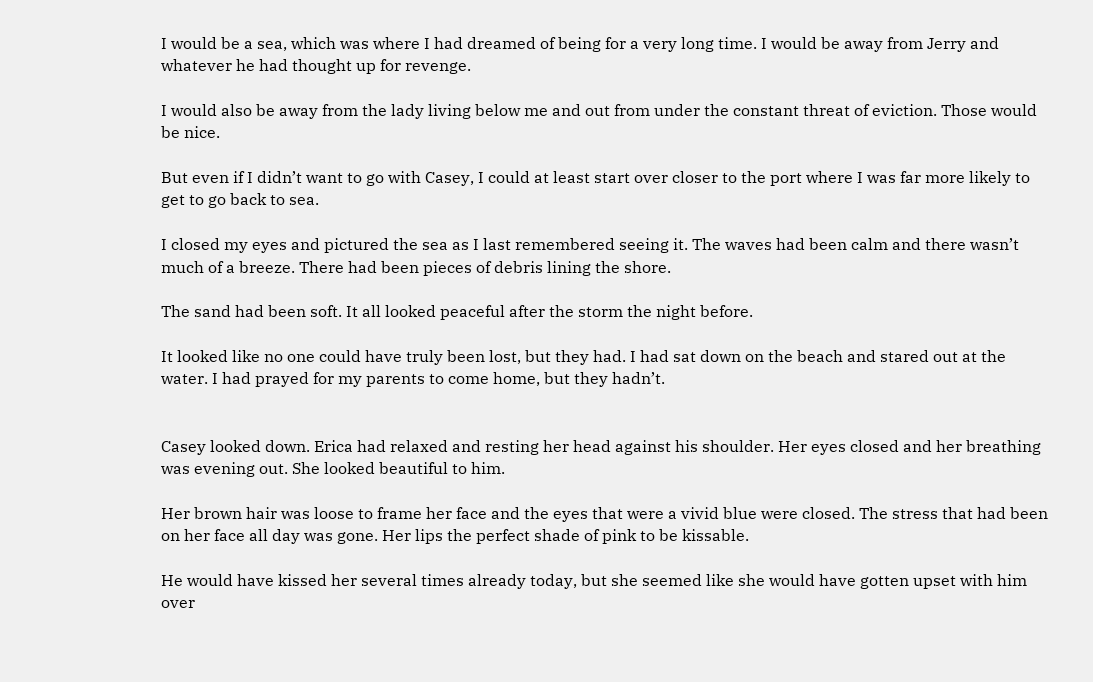I would be a sea, which was where I had dreamed of being for a very long time. I would be away from Jerry and whatever he had thought up for revenge.

I would also be away from the lady living below me and out from under the constant threat of eviction. Those would be nice.

But even if I didn’t want to go with Casey, I could at least start over closer to the port where I was far more likely to get to go back to sea.

I closed my eyes and pictured the sea as I last remembered seeing it. The waves had been calm and there wasn’t much of a breeze. There had been pieces of debris lining the shore.

The sand had been soft. It all looked peaceful after the storm the night before.

It looked like no one could have truly been lost, but they had. I had sat down on the beach and stared out at the water. I had prayed for my parents to come home, but they hadn’t.


Casey looked down. Erica had relaxed and resting her head against his shoulder. Her eyes closed and her breathing was evening out. She looked beautiful to him.

Her brown hair was loose to frame her face and the eyes that were a vivid blue were closed. The stress that had been on her face all day was gone. Her lips the perfect shade of pink to be kissable.

He would have kissed her several times already today, but she seemed like she would have gotten upset with him over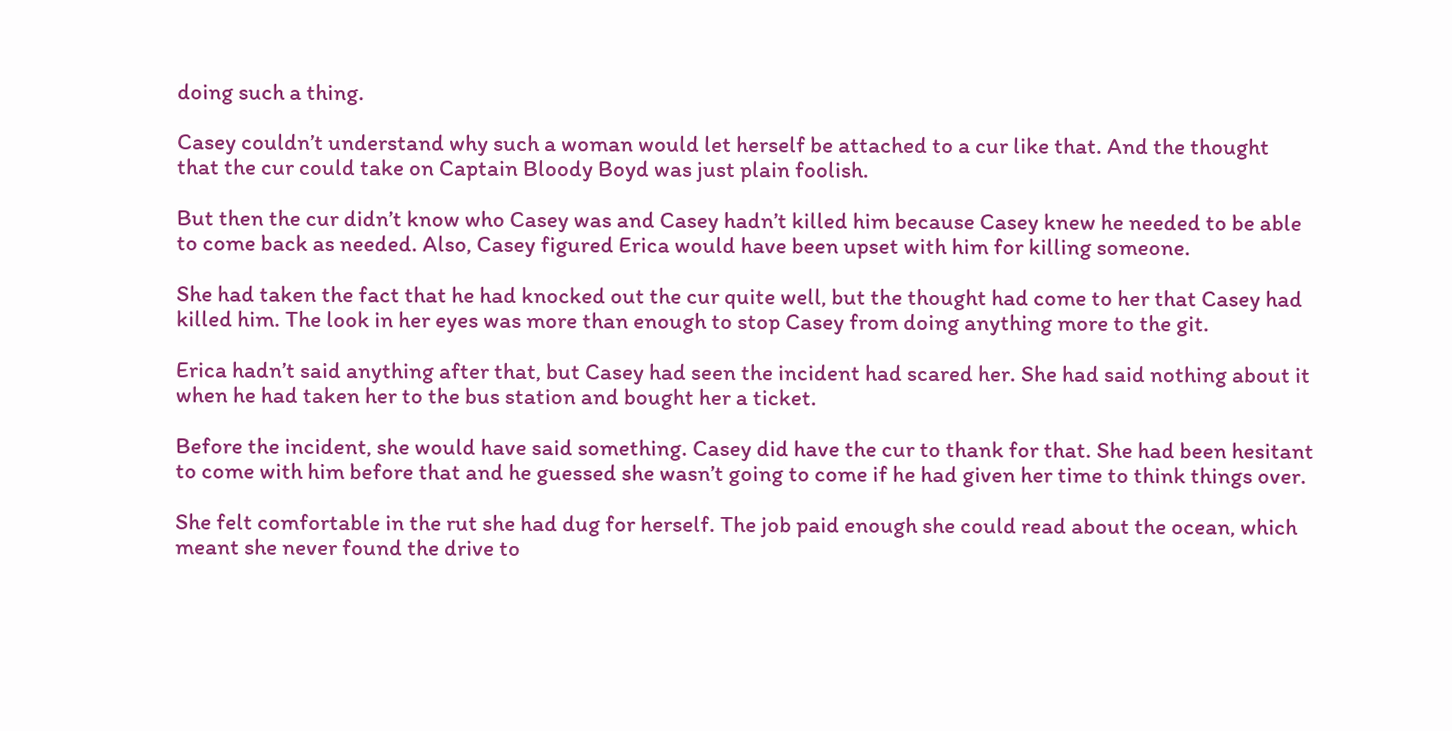doing such a thing.

Casey couldn’t understand why such a woman would let herself be attached to a cur like that. And the thought that the cur could take on Captain Bloody Boyd was just plain foolish.

But then the cur didn’t know who Casey was and Casey hadn’t killed him because Casey knew he needed to be able to come back as needed. Also, Casey figured Erica would have been upset with him for killing someone.

She had taken the fact that he had knocked out the cur quite well, but the thought had come to her that Casey had killed him. The look in her eyes was more than enough to stop Casey from doing anything more to the git.

Erica hadn’t said anything after that, but Casey had seen the incident had scared her. She had said nothing about it when he had taken her to the bus station and bought her a ticket.

Before the incident, she would have said something. Casey did have the cur to thank for that. She had been hesitant to come with him before that and he guessed she wasn’t going to come if he had given her time to think things over.

She felt comfortable in the rut she had dug for herself. The job paid enough she could read about the ocean, which meant she never found the drive to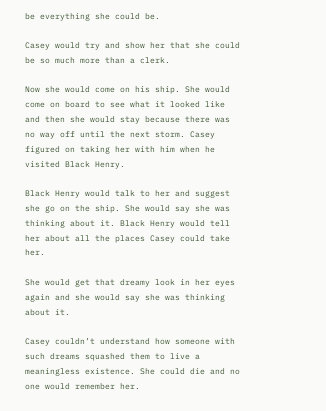be everything she could be.

Casey would try and show her that she could be so much more than a clerk.

Now she would come on his ship. She would come on board to see what it looked like and then she would stay because there was no way off until the next storm. Casey figured on taking her with him when he visited Black Henry.

Black Henry would talk to her and suggest she go on the ship. She would say she was thinking about it. Black Henry would tell her about all the places Casey could take her.

She would get that dreamy look in her eyes again and she would say she was thinking about it.

Casey couldn’t understand how someone with such dreams squashed them to live a meaningless existence. She could die and no one would remember her.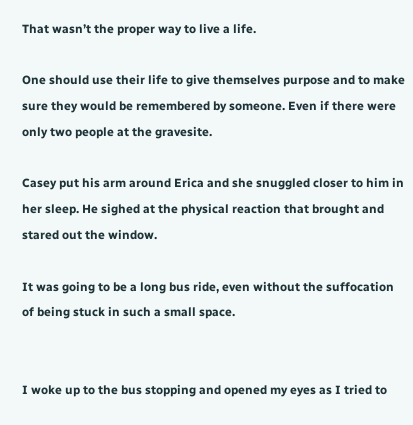That wasn’t the proper way to live a life.

One should use their life to give themselves purpose and to make sure they would be remembered by someone. Even if there were only two people at the gravesite.

Casey put his arm around Erica and she snuggled closer to him in her sleep. He sighed at the physical reaction that brought and stared out the window.

It was going to be a long bus ride, even without the suffocation of being stuck in such a small space.


I woke up to the bus stopping and opened my eyes as I tried to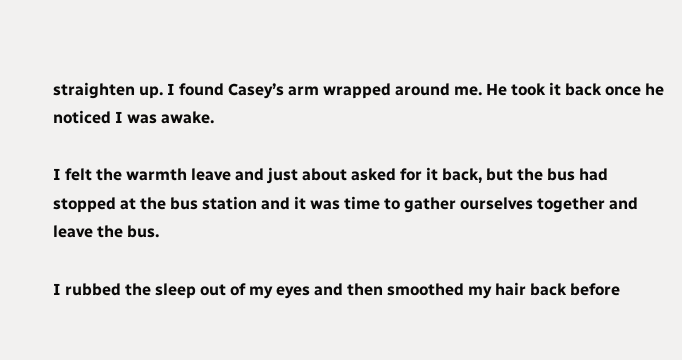straighten up. I found Casey’s arm wrapped around me. He took it back once he noticed I was awake.

I felt the warmth leave and just about asked for it back, but the bus had stopped at the bus station and it was time to gather ourselves together and leave the bus.

I rubbed the sleep out of my eyes and then smoothed my hair back before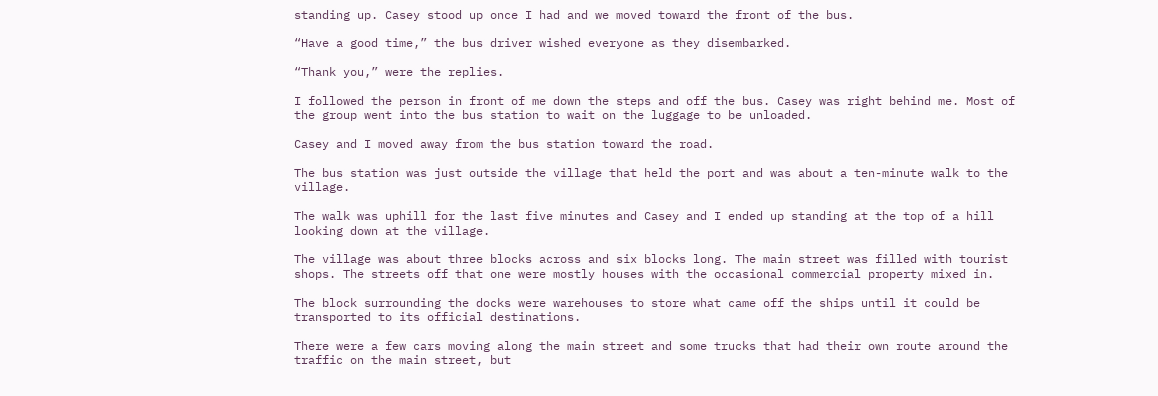standing up. Casey stood up once I had and we moved toward the front of the bus.

“Have a good time,” the bus driver wished everyone as they disembarked.

“Thank you,” were the replies.

I followed the person in front of me down the steps and off the bus. Casey was right behind me. Most of the group went into the bus station to wait on the luggage to be unloaded.

Casey and I moved away from the bus station toward the road.

The bus station was just outside the village that held the port and was about a ten-minute walk to the village.

The walk was uphill for the last five minutes and Casey and I ended up standing at the top of a hill looking down at the village.

The village was about three blocks across and six blocks long. The main street was filled with tourist shops. The streets off that one were mostly houses with the occasional commercial property mixed in.

The block surrounding the docks were warehouses to store what came off the ships until it could be transported to its official destinations.

There were a few cars moving along the main street and some trucks that had their own route around the traffic on the main street, but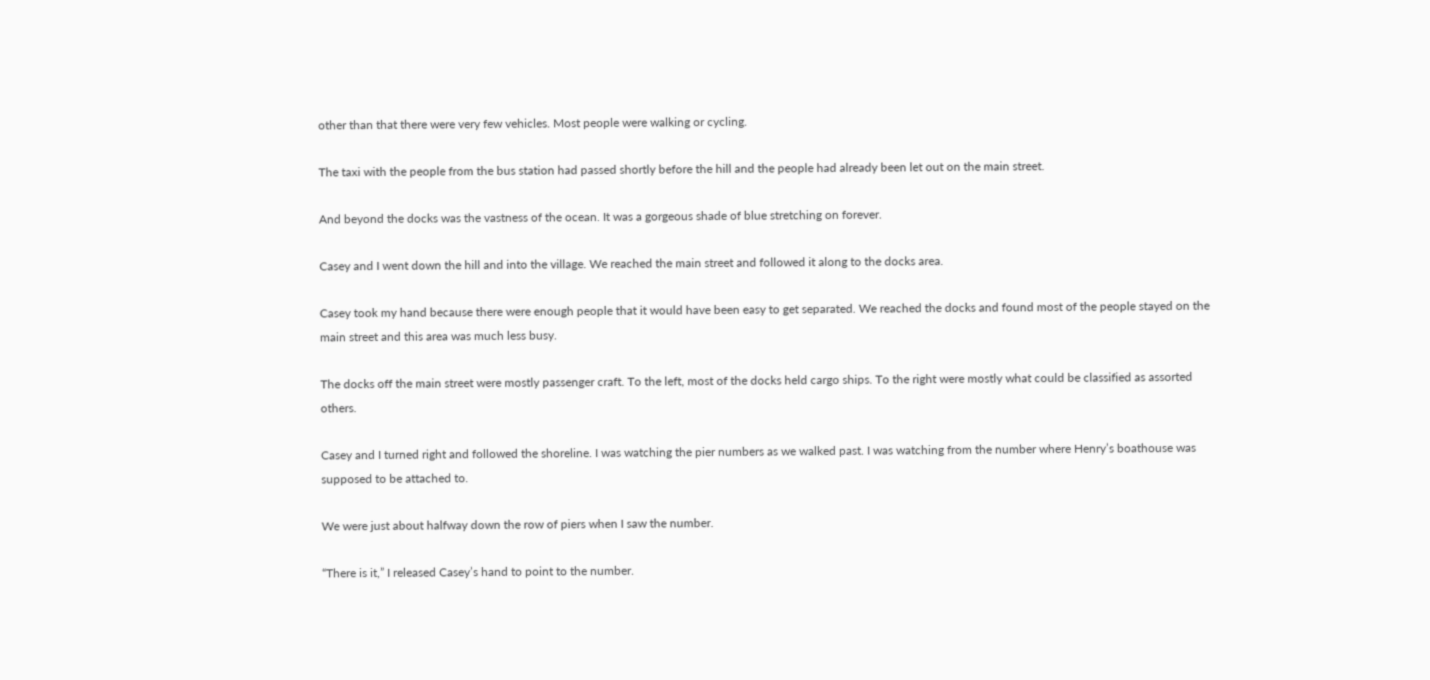other than that there were very few vehicles. Most people were walking or cycling.

The taxi with the people from the bus station had passed shortly before the hill and the people had already been let out on the main street.

And beyond the docks was the vastness of the ocean. It was a gorgeous shade of blue stretching on forever.

Casey and I went down the hill and into the village. We reached the main street and followed it along to the docks area.

Casey took my hand because there were enough people that it would have been easy to get separated. We reached the docks and found most of the people stayed on the main street and this area was much less busy.

The docks off the main street were mostly passenger craft. To the left, most of the docks held cargo ships. To the right were mostly what could be classified as assorted others.

Casey and I turned right and followed the shoreline. I was watching the pier numbers as we walked past. I was watching from the number where Henry’s boathouse was supposed to be attached to.

We were just about halfway down the row of piers when I saw the number.

“There is it,” I released Casey’s hand to point to the number.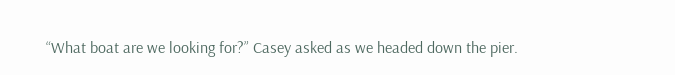“What boat are we looking for?” Casey asked as we headed down the pier.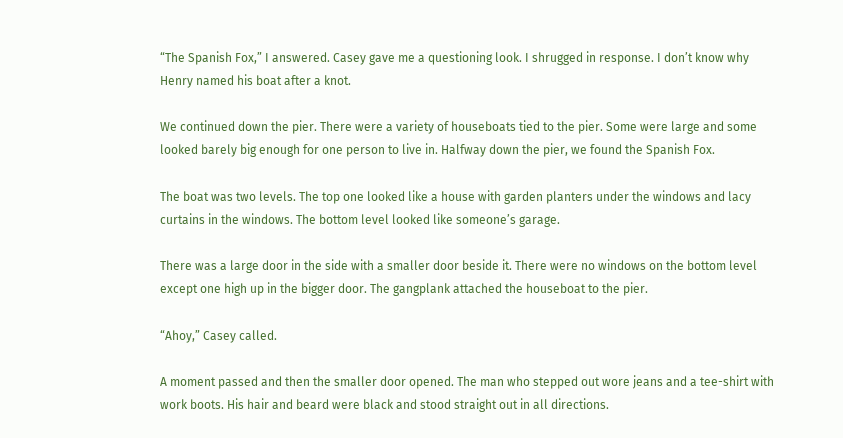“The Spanish Fox,” I answered. Casey gave me a questioning look. I shrugged in response. I don’t know why Henry named his boat after a knot.

We continued down the pier. There were a variety of houseboats tied to the pier. Some were large and some looked barely big enough for one person to live in. Halfway down the pier, we found the Spanish Fox.

The boat was two levels. The top one looked like a house with garden planters under the windows and lacy curtains in the windows. The bottom level looked like someone’s garage.

There was a large door in the side with a smaller door beside it. There were no windows on the bottom level except one high up in the bigger door. The gangplank attached the houseboat to the pier.

“Ahoy,” Casey called.

A moment passed and then the smaller door opened. The man who stepped out wore jeans and a tee-shirt with work boots. His hair and beard were black and stood straight out in all directions.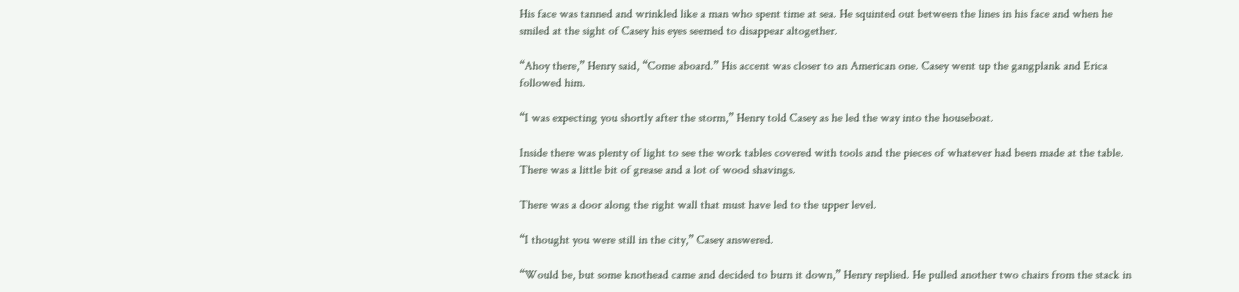His face was tanned and wrinkled like a man who spent time at sea. He squinted out between the lines in his face and when he smiled at the sight of Casey his eyes seemed to disappear altogether.

“Ahoy there,” Henry said, “Come aboard.” His accent was closer to an American one. Casey went up the gangplank and Erica followed him.

“I was expecting you shortly after the storm,” Henry told Casey as he led the way into the houseboat.

Inside there was plenty of light to see the work tables covered with tools and the pieces of whatever had been made at the table. There was a little bit of grease and a lot of wood shavings.

There was a door along the right wall that must have led to the upper level.

“I thought you were still in the city,” Casey answered.

“Would be, but some knothead came and decided to burn it down,” Henry replied. He pulled another two chairs from the stack in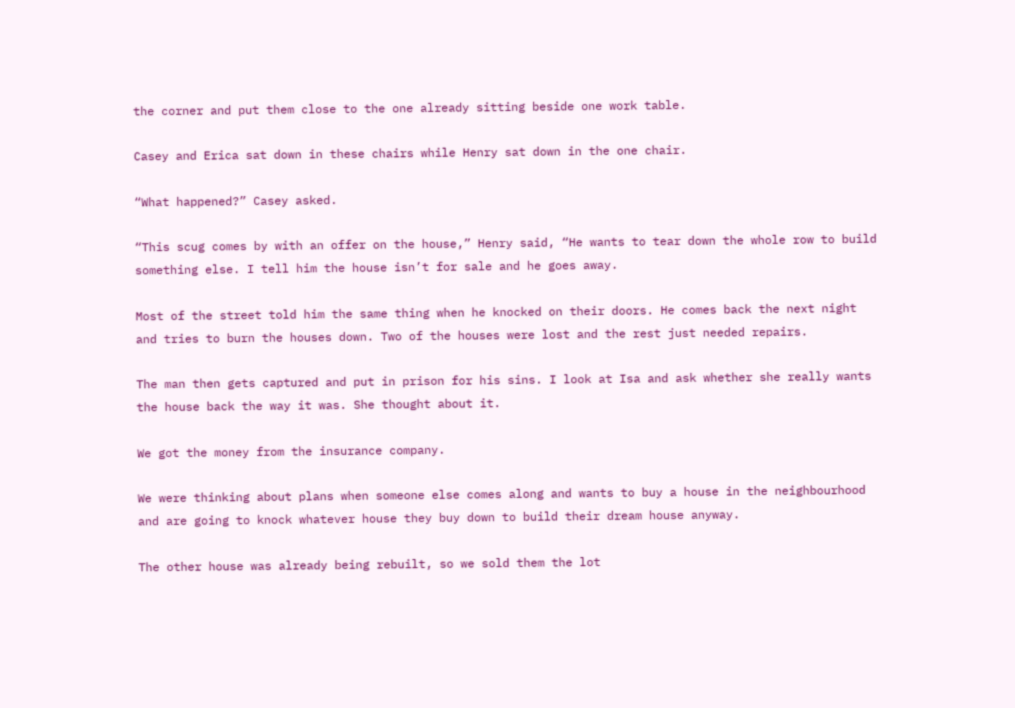the corner and put them close to the one already sitting beside one work table.

Casey and Erica sat down in these chairs while Henry sat down in the one chair.

“What happened?” Casey asked.

“This scug comes by with an offer on the house,” Henry said, “He wants to tear down the whole row to build something else. I tell him the house isn’t for sale and he goes away.

Most of the street told him the same thing when he knocked on their doors. He comes back the next night and tries to burn the houses down. Two of the houses were lost and the rest just needed repairs.

The man then gets captured and put in prison for his sins. I look at Isa and ask whether she really wants the house back the way it was. She thought about it.

We got the money from the insurance company.

We were thinking about plans when someone else comes along and wants to buy a house in the neighbourhood and are going to knock whatever house they buy down to build their dream house anyway.

The other house was already being rebuilt, so we sold them the lot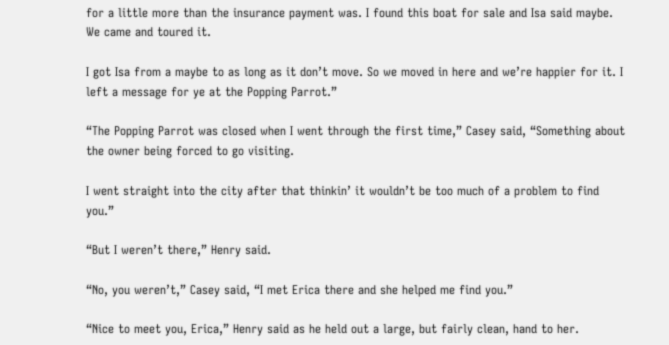for a little more than the insurance payment was. I found this boat for sale and Isa said maybe. We came and toured it.

I got Isa from a maybe to as long as it don’t move. So we moved in here and we’re happier for it. I left a message for ye at the Popping Parrot.”

“The Popping Parrot was closed when I went through the first time,” Casey said, “Something about the owner being forced to go visiting.

I went straight into the city after that thinkin’ it wouldn’t be too much of a problem to find you.”

“But I weren’t there,” Henry said.

“No, you weren’t,” Casey said, “I met Erica there and she helped me find you.”

“Nice to meet you, Erica,” Henry said as he held out a large, but fairly clean, hand to her.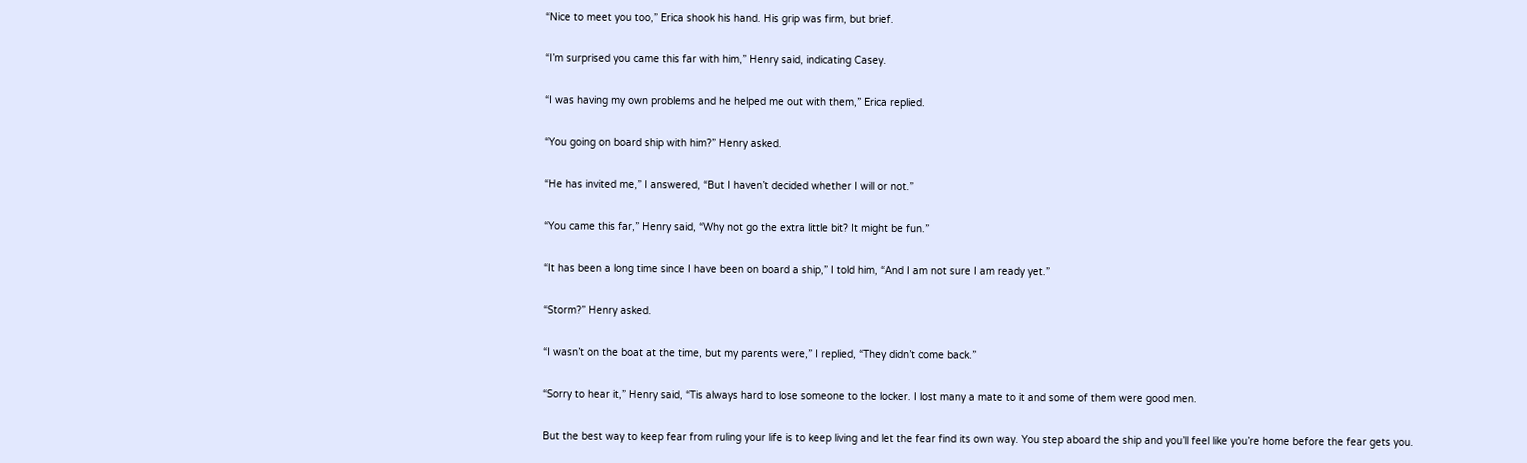“Nice to meet you too,” Erica shook his hand. His grip was firm, but brief.

“I’m surprised you came this far with him,” Henry said, indicating Casey.

“I was having my own problems and he helped me out with them,” Erica replied.

“You going on board ship with him?” Henry asked.

“He has invited me,” I answered, “But I haven’t decided whether I will or not.”

“You came this far,” Henry said, “Why not go the extra little bit? It might be fun.”

“It has been a long time since I have been on board a ship,” I told him, “And I am not sure I am ready yet.”

“Storm?” Henry asked.

“I wasn’t on the boat at the time, but my parents were,” I replied, “They didn’t come back.”

“Sorry to hear it,” Henry said, “Tis always hard to lose someone to the locker. I lost many a mate to it and some of them were good men.

But the best way to keep fear from ruling your life is to keep living and let the fear find its own way. You step aboard the ship and you’ll feel like you’re home before the fear gets you.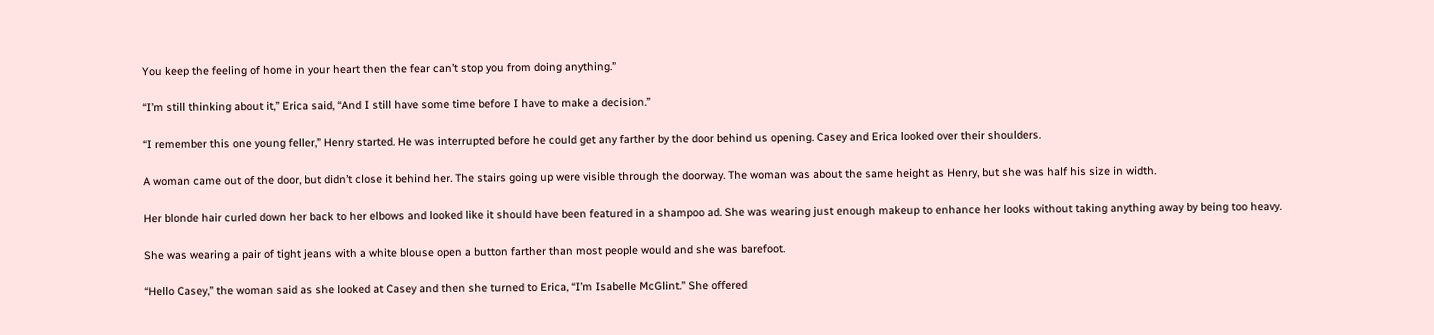You keep the feeling of home in your heart then the fear can’t stop you from doing anything.”

“I’m still thinking about it,” Erica said, “And I still have some time before I have to make a decision.”

“I remember this one young feller,” Henry started. He was interrupted before he could get any farther by the door behind us opening. Casey and Erica looked over their shoulders.

A woman came out of the door, but didn’t close it behind her. The stairs going up were visible through the doorway. The woman was about the same height as Henry, but she was half his size in width.

Her blonde hair curled down her back to her elbows and looked like it should have been featured in a shampoo ad. She was wearing just enough makeup to enhance her looks without taking anything away by being too heavy.

She was wearing a pair of tight jeans with a white blouse open a button farther than most people would and she was barefoot.

“Hello Casey,” the woman said as she looked at Casey and then she turned to Erica, “I’m Isabelle McGlint.” She offered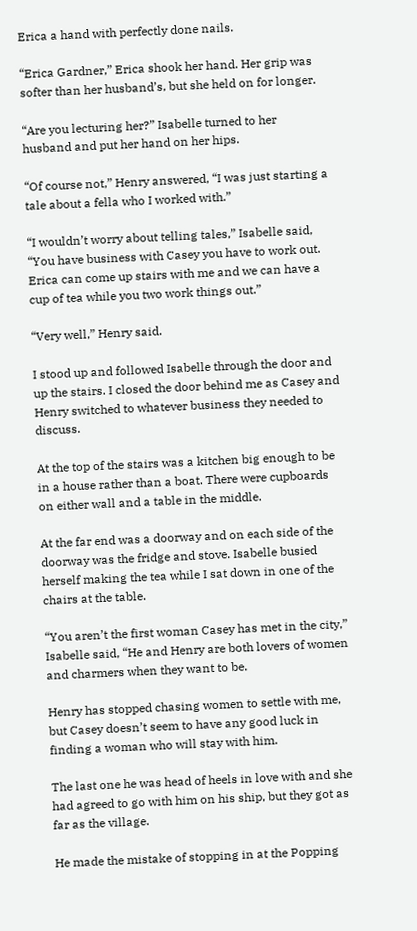Erica a hand with perfectly done nails.

“Erica Gardner,” Erica shook her hand. Her grip was softer than her husband’s, but she held on for longer.

“Are you lecturing her?” Isabelle turned to her husband and put her hand on her hips.

“Of course not,” Henry answered, “I was just starting a tale about a fella who I worked with.”

“I wouldn’t worry about telling tales,” Isabelle said, “You have business with Casey you have to work out. Erica can come up stairs with me and we can have a cup of tea while you two work things out.”

“Very well,” Henry said.

I stood up and followed Isabelle through the door and up the stairs. I closed the door behind me as Casey and Henry switched to whatever business they needed to discuss.

At the top of the stairs was a kitchen big enough to be in a house rather than a boat. There were cupboards on either wall and a table in the middle.

At the far end was a doorway and on each side of the doorway was the fridge and stove. Isabelle busied herself making the tea while I sat down in one of the chairs at the table.

“You aren’t the first woman Casey has met in the city,” Isabelle said, “He and Henry are both lovers of women and charmers when they want to be.

Henry has stopped chasing women to settle with me, but Casey doesn’t seem to have any good luck in finding a woman who will stay with him.

The last one he was head of heels in love with and she had agreed to go with him on his ship, but they got as far as the village.

He made the mistake of stopping in at the Popping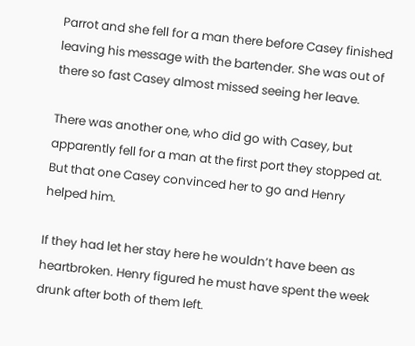Parrot and she fell for a man there before Casey finished leaving his message with the bartender. She was out of there so fast Casey almost missed seeing her leave.

There was another one, who did go with Casey, but apparently fell for a man at the first port they stopped at. But that one Casey convinced her to go and Henry helped him.

If they had let her stay here he wouldn’t have been as heartbroken. Henry figured he must have spent the week drunk after both of them left.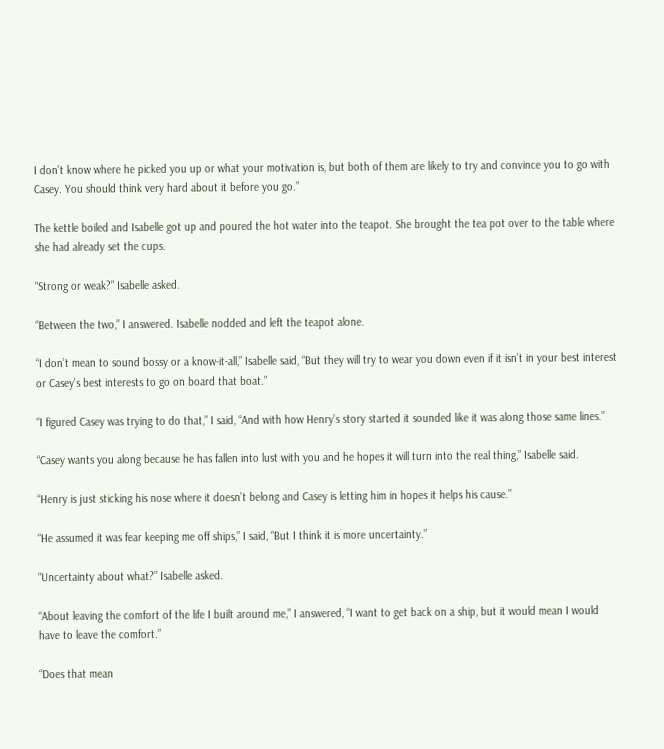I don’t know where he picked you up or what your motivation is, but both of them are likely to try and convince you to go with Casey. You should think very hard about it before you go.”

The kettle boiled and Isabelle got up and poured the hot water into the teapot. She brought the tea pot over to the table where she had already set the cups.

“Strong or weak?” Isabelle asked.

“Between the two,” I answered. Isabelle nodded and left the teapot alone.

“I don’t mean to sound bossy or a know-it-all,” Isabelle said, “But they will try to wear you down even if it isn’t in your best interest or Casey’s best interests to go on board that boat.”

“I figured Casey was trying to do that,” I said, “And with how Henry’s story started it sounded like it was along those same lines.”

“Casey wants you along because he has fallen into lust with you and he hopes it will turn into the real thing,” Isabelle said.

“Henry is just sticking his nose where it doesn’t belong and Casey is letting him in hopes it helps his cause.”

“He assumed it was fear keeping me off ships,” I said, “But I think it is more uncertainty.”

“Uncertainty about what?” Isabelle asked.

“About leaving the comfort of the life I built around me,” I answered, “I want to get back on a ship, but it would mean I would have to leave the comfort.”

“Does that mean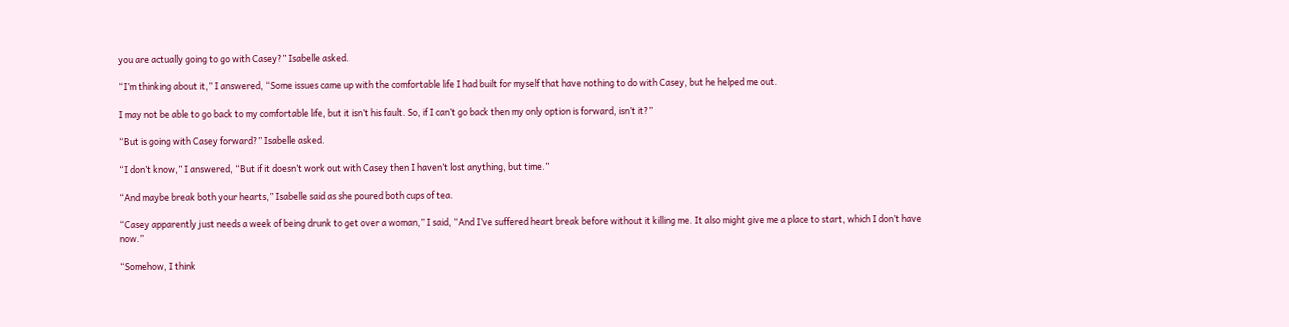you are actually going to go with Casey?” Isabelle asked.

“I’m thinking about it,” I answered, “Some issues came up with the comfortable life I had built for myself that have nothing to do with Casey, but he helped me out.

I may not be able to go back to my comfortable life, but it isn’t his fault. So, if I can’t go back then my only option is forward, isn’t it?”

“But is going with Casey forward?” Isabelle asked.

“I don’t know,” I answered, “But if it doesn’t work out with Casey then I haven’t lost anything, but time.”

“And maybe break both your hearts,” Isabelle said as she poured both cups of tea.

“Casey apparently just needs a week of being drunk to get over a woman,” I said, “And I’ve suffered heart break before without it killing me. It also might give me a place to start, which I don’t have now.”

“Somehow, I think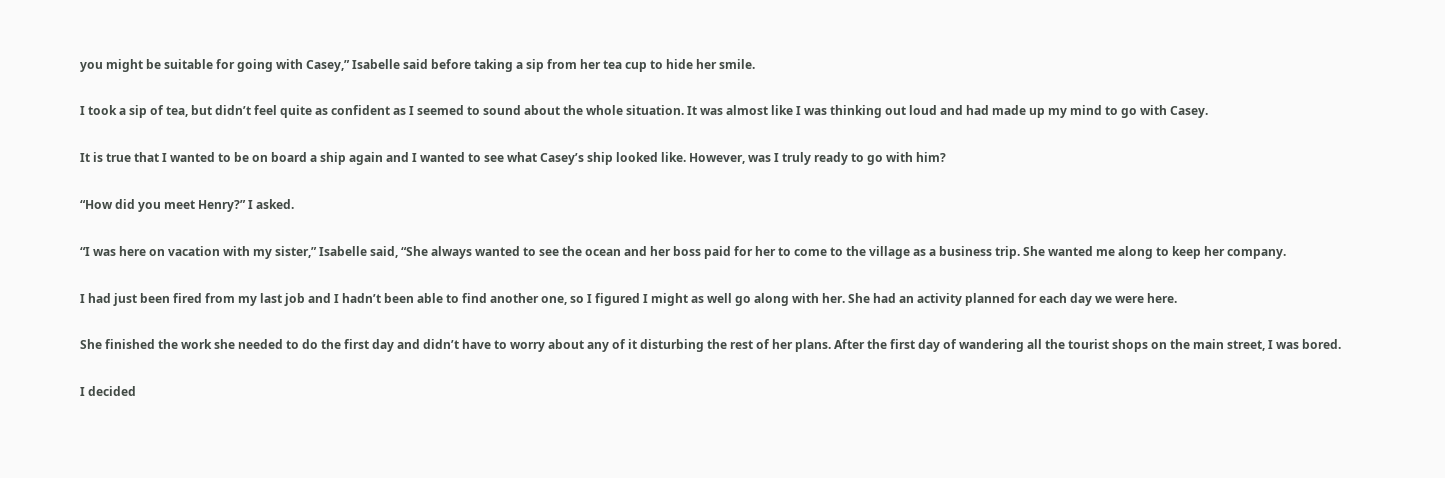you might be suitable for going with Casey,” Isabelle said before taking a sip from her tea cup to hide her smile.

I took a sip of tea, but didn’t feel quite as confident as I seemed to sound about the whole situation. It was almost like I was thinking out loud and had made up my mind to go with Casey.

It is true that I wanted to be on board a ship again and I wanted to see what Casey’s ship looked like. However, was I truly ready to go with him?

“How did you meet Henry?” I asked.

“I was here on vacation with my sister,” Isabelle said, “She always wanted to see the ocean and her boss paid for her to come to the village as a business trip. She wanted me along to keep her company.

I had just been fired from my last job and I hadn’t been able to find another one, so I figured I might as well go along with her. She had an activity planned for each day we were here.

She finished the work she needed to do the first day and didn’t have to worry about any of it disturbing the rest of her plans. After the first day of wandering all the tourist shops on the main street, I was bored.

I decided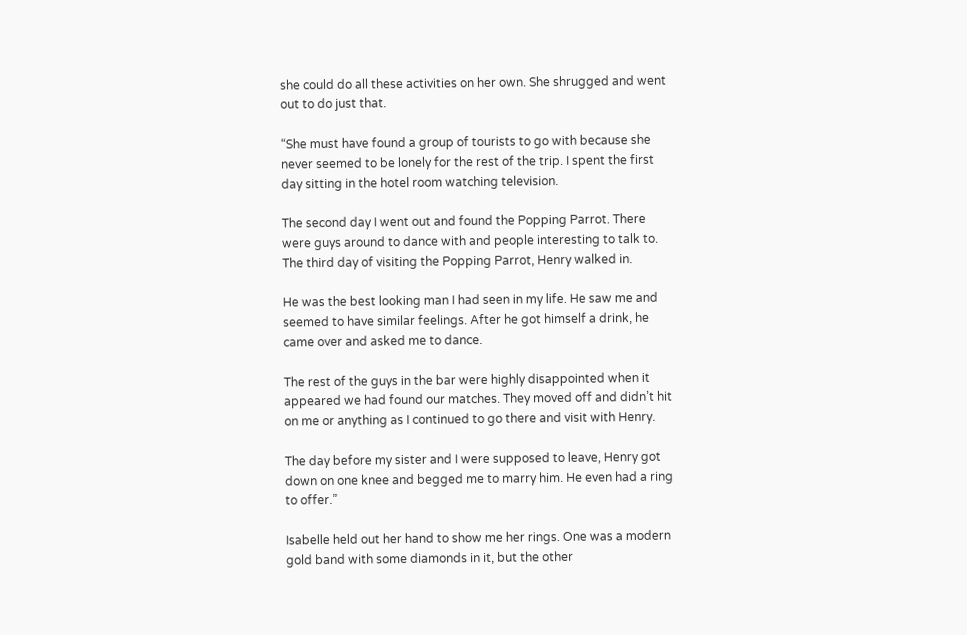she could do all these activities on her own. She shrugged and went out to do just that.

“She must have found a group of tourists to go with because she never seemed to be lonely for the rest of the trip. I spent the first day sitting in the hotel room watching television.

The second day I went out and found the Popping Parrot. There were guys around to dance with and people interesting to talk to. The third day of visiting the Popping Parrot, Henry walked in.

He was the best looking man I had seen in my life. He saw me and seemed to have similar feelings. After he got himself a drink, he came over and asked me to dance.

The rest of the guys in the bar were highly disappointed when it appeared we had found our matches. They moved off and didn’t hit on me or anything as I continued to go there and visit with Henry.

The day before my sister and I were supposed to leave, Henry got down on one knee and begged me to marry him. He even had a ring to offer.”

Isabelle held out her hand to show me her rings. One was a modern gold band with some diamonds in it, but the other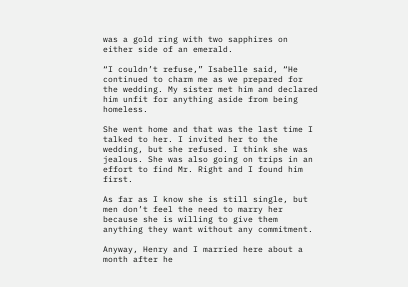was a gold ring with two sapphires on either side of an emerald.

“I couldn’t refuse,” Isabelle said, “He continued to charm me as we prepared for the wedding. My sister met him and declared him unfit for anything aside from being homeless.

She went home and that was the last time I talked to her. I invited her to the wedding, but she refused. I think she was jealous. She was also going on trips in an effort to find Mr. Right and I found him first.

As far as I know she is still single, but men don’t feel the need to marry her because she is willing to give them anything they want without any commitment.

Anyway, Henry and I married here about a month after he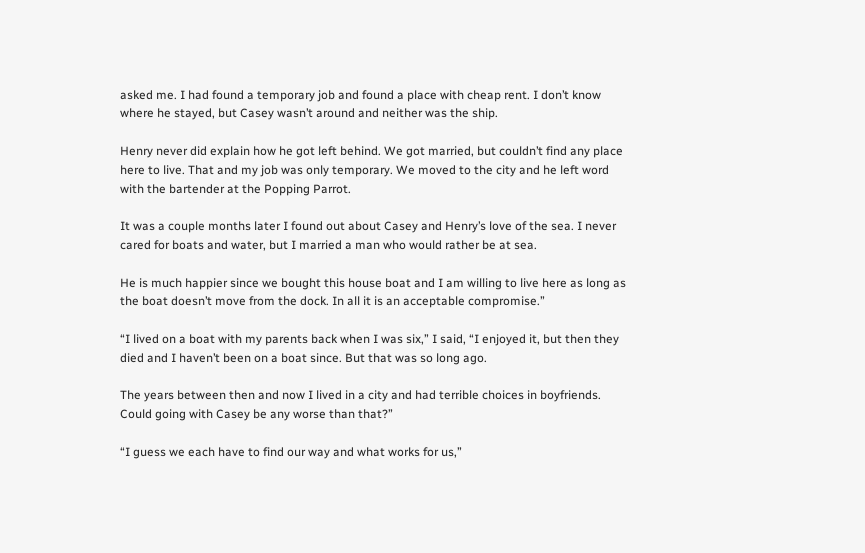asked me. I had found a temporary job and found a place with cheap rent. I don’t know where he stayed, but Casey wasn’t around and neither was the ship.

Henry never did explain how he got left behind. We got married, but couldn’t find any place here to live. That and my job was only temporary. We moved to the city and he left word with the bartender at the Popping Parrot.

It was a couple months later I found out about Casey and Henry’s love of the sea. I never cared for boats and water, but I married a man who would rather be at sea.

He is much happier since we bought this house boat and I am willing to live here as long as the boat doesn’t move from the dock. In all it is an acceptable compromise.”

“I lived on a boat with my parents back when I was six,” I said, “I enjoyed it, but then they died and I haven’t been on a boat since. But that was so long ago.

The years between then and now I lived in a city and had terrible choices in boyfriends. Could going with Casey be any worse than that?”

“I guess we each have to find our way and what works for us,”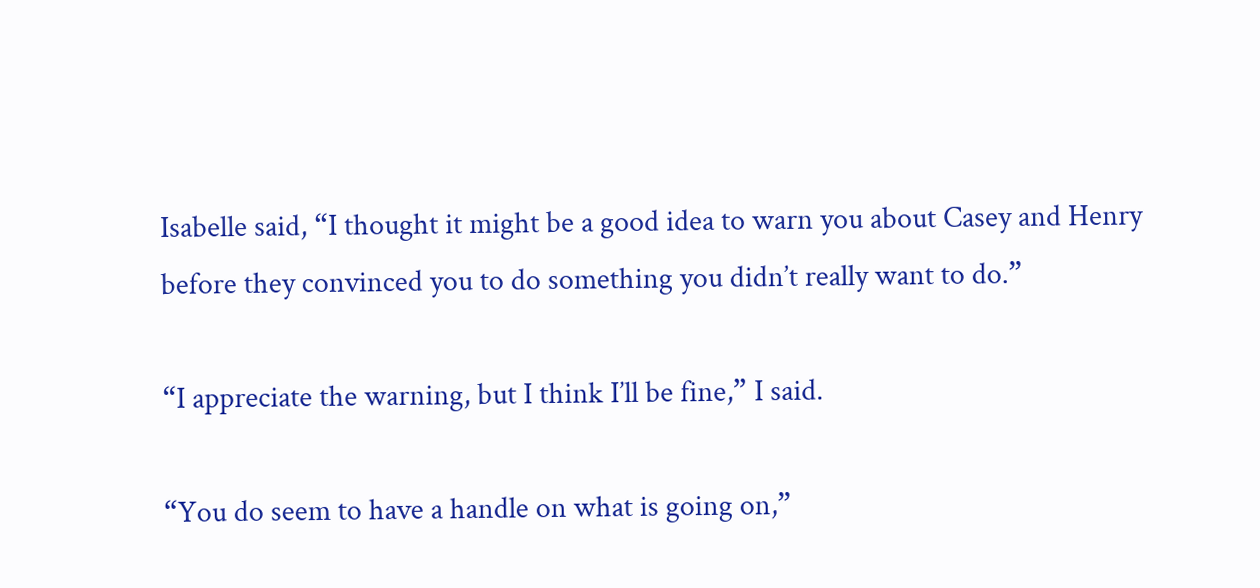Isabelle said, “I thought it might be a good idea to warn you about Casey and Henry before they convinced you to do something you didn’t really want to do.”

“I appreciate the warning, but I think I’ll be fine,” I said.

“You do seem to have a handle on what is going on,”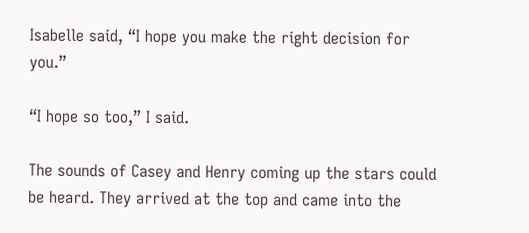Isabelle said, “I hope you make the right decision for you.”

“I hope so too,” I said.

The sounds of Casey and Henry coming up the stars could be heard. They arrived at the top and came into the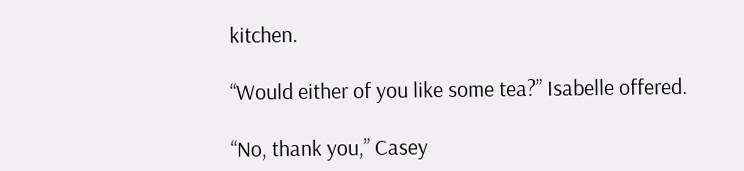kitchen.

“Would either of you like some tea?” Isabelle offered.

“No, thank you,” Casey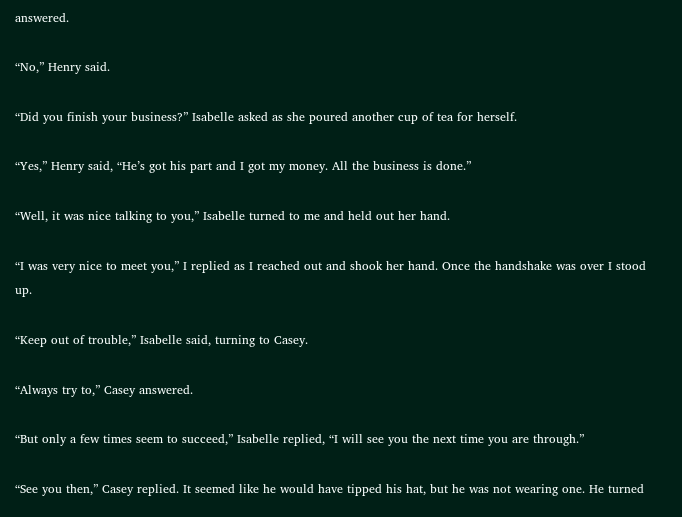answered.

“No,” Henry said.

“Did you finish your business?” Isabelle asked as she poured another cup of tea for herself.

“Yes,” Henry said, “He’s got his part and I got my money. All the business is done.”

“Well, it was nice talking to you,” Isabelle turned to me and held out her hand.

“I was very nice to meet you,” I replied as I reached out and shook her hand. Once the handshake was over I stood up.

“Keep out of trouble,” Isabelle said, turning to Casey.

“Always try to,” Casey answered.

“But only a few times seem to succeed,” Isabelle replied, “I will see you the next time you are through.”

“See you then,” Casey replied. It seemed like he would have tipped his hat, but he was not wearing one. He turned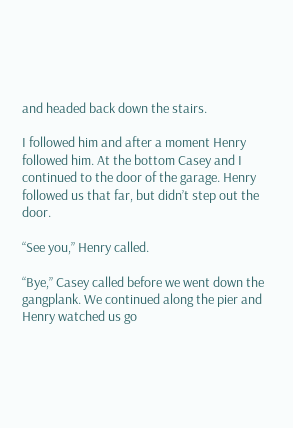and headed back down the stairs.

I followed him and after a moment Henry followed him. At the bottom Casey and I continued to the door of the garage. Henry followed us that far, but didn’t step out the door.

“See you,” Henry called.

“Bye,” Casey called before we went down the gangplank. We continued along the pier and Henry watched us go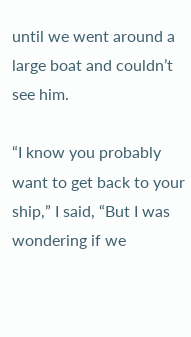until we went around a large boat and couldn’t see him.

“I know you probably want to get back to your ship,” I said, “But I was wondering if we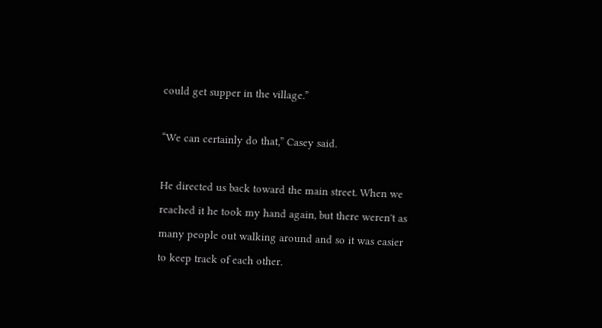could get supper in the village.”

“We can certainly do that,” Casey said.

He directed us back toward the main street. When we reached it he took my hand again, but there weren't as many people out walking around and so it was easier to keep track of each other.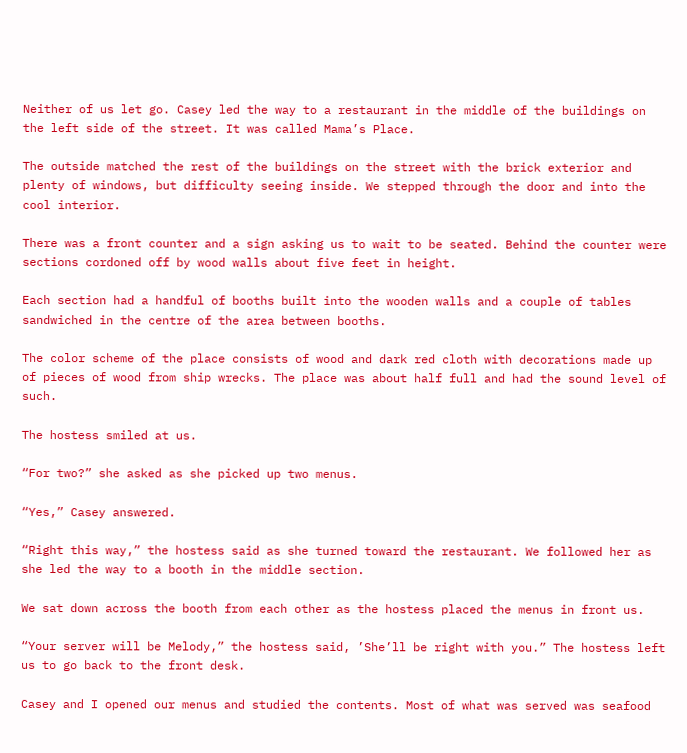Neither of us let go. Casey led the way to a restaurant in the middle of the buildings on the left side of the street. It was called Mama’s Place.

The outside matched the rest of the buildings on the street with the brick exterior and plenty of windows, but difficulty seeing inside. We stepped through the door and into the cool interior.

There was a front counter and a sign asking us to wait to be seated. Behind the counter were sections cordoned off by wood walls about five feet in height.

Each section had a handful of booths built into the wooden walls and a couple of tables sandwiched in the centre of the area between booths.

The color scheme of the place consists of wood and dark red cloth with decorations made up of pieces of wood from ship wrecks. The place was about half full and had the sound level of such.

The hostess smiled at us.

“For two?” she asked as she picked up two menus.

“Yes,” Casey answered.

“Right this way,” the hostess said as she turned toward the restaurant. We followed her as she led the way to a booth in the middle section.

We sat down across the booth from each other as the hostess placed the menus in front us.

“Your server will be Melody,” the hostess said, ’She’ll be right with you.” The hostess left us to go back to the front desk.

Casey and I opened our menus and studied the contents. Most of what was served was seafood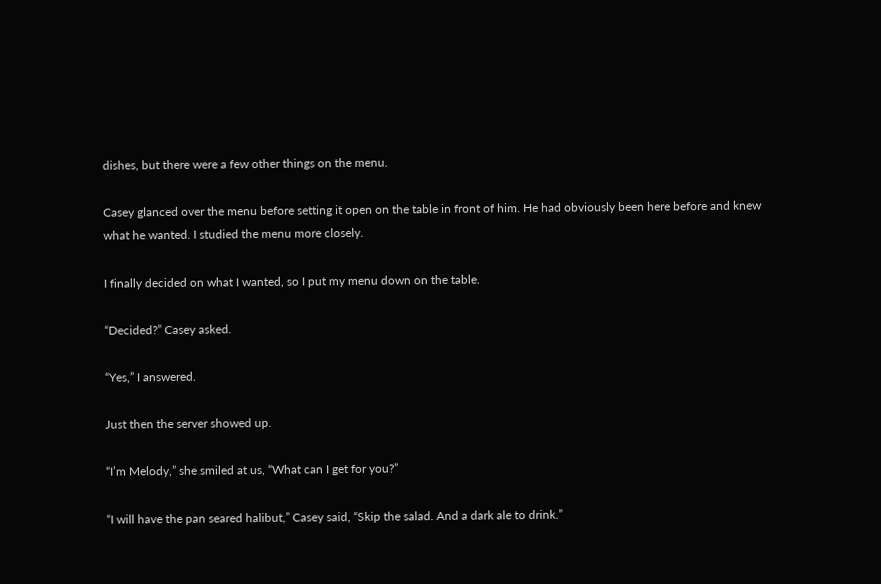dishes, but there were a few other things on the menu.

Casey glanced over the menu before setting it open on the table in front of him. He had obviously been here before and knew what he wanted. I studied the menu more closely.

I finally decided on what I wanted, so I put my menu down on the table.

“Decided?” Casey asked.

“Yes,” I answered.

Just then the server showed up.

“I’m Melody,” she smiled at us, “What can I get for you?”

“I will have the pan seared halibut,” Casey said, “Skip the salad. And a dark ale to drink.”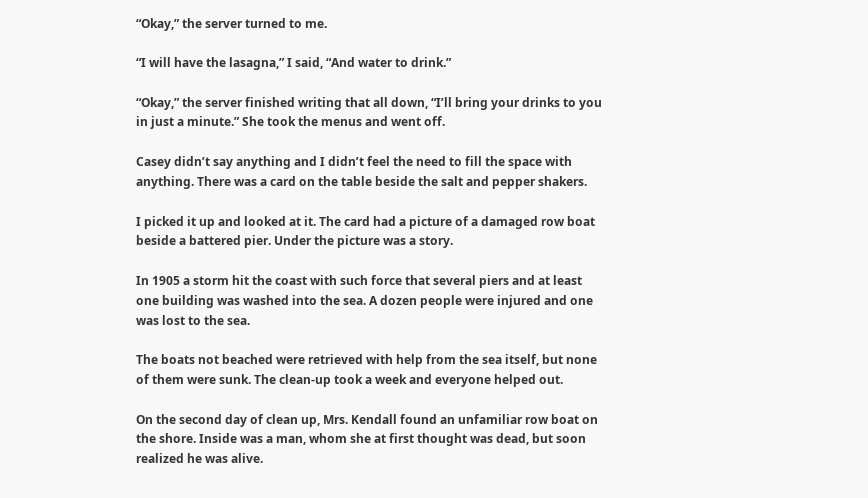“Okay,” the server turned to me.

“I will have the lasagna,” I said, “And water to drink.”

“Okay,” the server finished writing that all down, “I’ll bring your drinks to you in just a minute.” She took the menus and went off.

Casey didn’t say anything and I didn’t feel the need to fill the space with anything. There was a card on the table beside the salt and pepper shakers.

I picked it up and looked at it. The card had a picture of a damaged row boat beside a battered pier. Under the picture was a story.

In 1905 a storm hit the coast with such force that several piers and at least one building was washed into the sea. A dozen people were injured and one was lost to the sea.

The boats not beached were retrieved with help from the sea itself, but none of them were sunk. The clean-up took a week and everyone helped out.

On the second day of clean up, Mrs. Kendall found an unfamiliar row boat on the shore. Inside was a man, whom she at first thought was dead, but soon realized he was alive.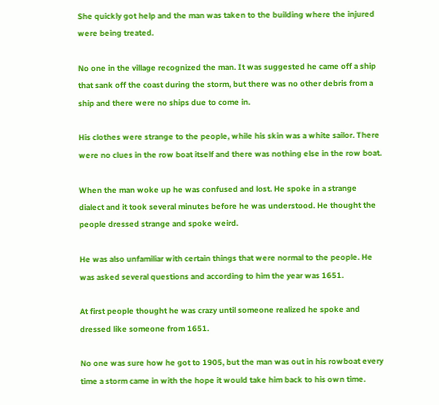She quickly got help and the man was taken to the building where the injured were being treated.

No one in the village recognized the man. It was suggested he came off a ship that sank off the coast during the storm, but there was no other debris from a ship and there were no ships due to come in.

His clothes were strange to the people, while his skin was a white sailor. There were no clues in the row boat itself and there was nothing else in the row boat.

When the man woke up he was confused and lost. He spoke in a strange dialect and it took several minutes before he was understood. He thought the people dressed strange and spoke weird.

He was also unfamiliar with certain things that were normal to the people. He was asked several questions and according to him the year was 1651.

At first people thought he was crazy until someone realized he spoke and dressed like someone from 1651.

No one was sure how he got to 1905, but the man was out in his rowboat every time a storm came in with the hope it would take him back to his own time.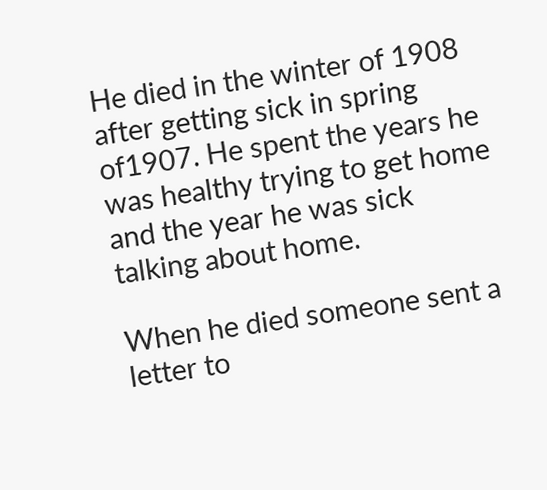He died in the winter of 1908 after getting sick in spring of1907. He spent the years he was healthy trying to get home and the year he was sick talking about home.

When he died someone sent a letter to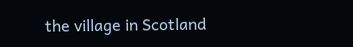the village in Scotland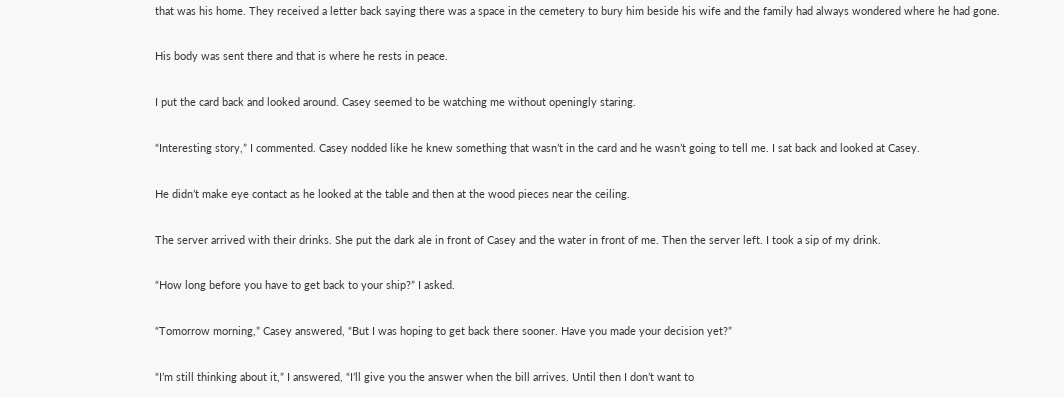that was his home. They received a letter back saying there was a space in the cemetery to bury him beside his wife and the family had always wondered where he had gone.

His body was sent there and that is where he rests in peace.

I put the card back and looked around. Casey seemed to be watching me without openingly staring.

“Interesting story,” I commented. Casey nodded like he knew something that wasn’t in the card and he wasn’t going to tell me. I sat back and looked at Casey.

He didn’t make eye contact as he looked at the table and then at the wood pieces near the ceiling.

The server arrived with their drinks. She put the dark ale in front of Casey and the water in front of me. Then the server left. I took a sip of my drink.

“How long before you have to get back to your ship?” I asked.

“Tomorrow morning,” Casey answered, “But I was hoping to get back there sooner. Have you made your decision yet?”

“I’m still thinking about it,” I answered, “I’ll give you the answer when the bill arrives. Until then I don’t want to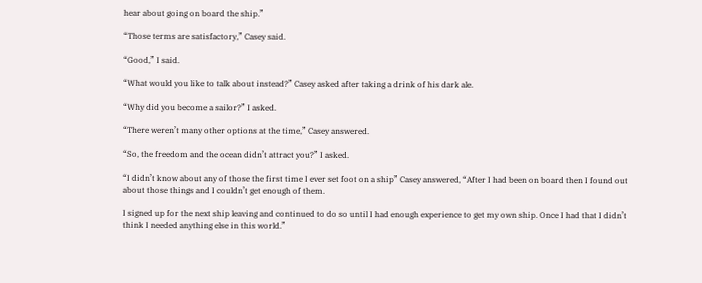hear about going on board the ship.”

“Those terms are satisfactory,” Casey said.

“Good,” I said.

“What would you like to talk about instead?” Casey asked after taking a drink of his dark ale.

“Why did you become a sailor?” I asked.

“There weren’t many other options at the time,” Casey answered.

“So, the freedom and the ocean didn’t attract you?” I asked.

“I didn’t know about any of those the first time I ever set foot on a ship” Casey answered, “After I had been on board then I found out about those things and I couldn’t get enough of them.

I signed up for the next ship leaving and continued to do so until I had enough experience to get my own ship. Once I had that I didn’t think I needed anything else in this world.”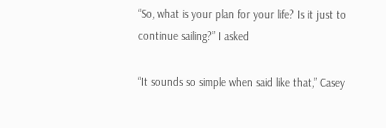“So, what is your plan for your life? Is it just to continue sailing?” I asked

“It sounds so simple when said like that,” Casey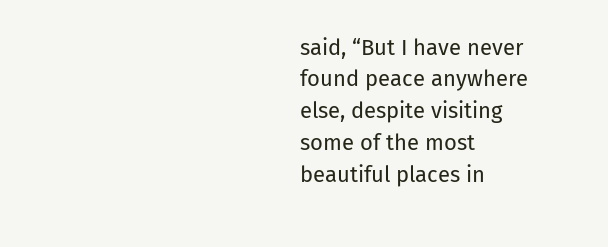said, “But I have never found peace anywhere else, despite visiting some of the most beautiful places in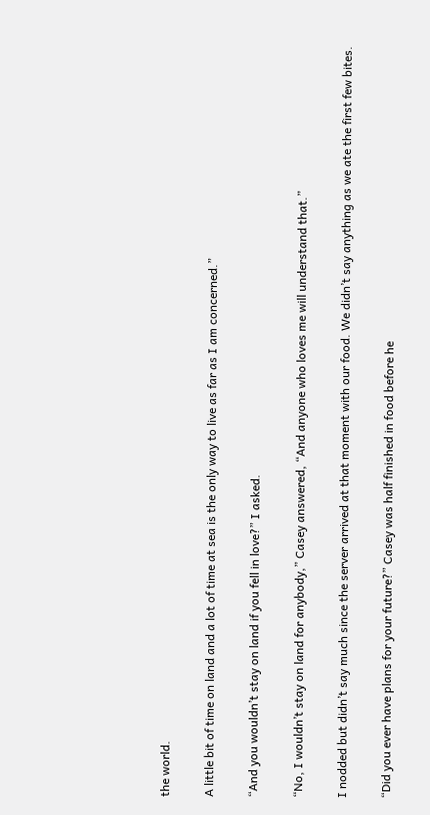the world.

A little bit of time on land and a lot of time at sea is the only way to live as far as I am concerned.”

“And you wouldn’t stay on land if you fell in love?” I asked.

“No, I wouldn’t stay on land for anybody,” Casey answered, “And anyone who loves me will understand that.”

I nodded but didn’t say much since the server arrived at that moment with our food. We didn’t say anything as we ate the first few bites.

“Did you ever have plans for your future?” Casey was half finished in food before he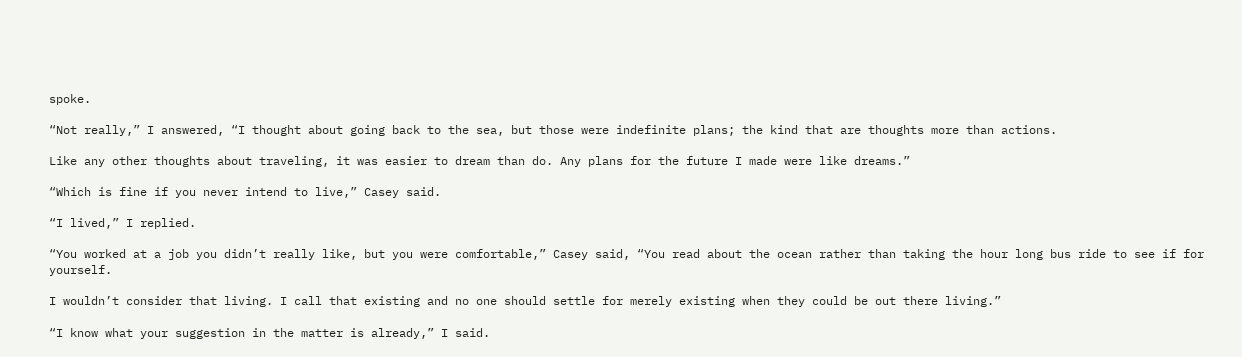spoke.

“Not really,” I answered, “I thought about going back to the sea, but those were indefinite plans; the kind that are thoughts more than actions.

Like any other thoughts about traveling, it was easier to dream than do. Any plans for the future I made were like dreams.”

“Which is fine if you never intend to live,” Casey said.

“I lived,” I replied.

“You worked at a job you didn’t really like, but you were comfortable,” Casey said, “You read about the ocean rather than taking the hour long bus ride to see if for yourself.

I wouldn’t consider that living. I call that existing and no one should settle for merely existing when they could be out there living.”

“I know what your suggestion in the matter is already,” I said.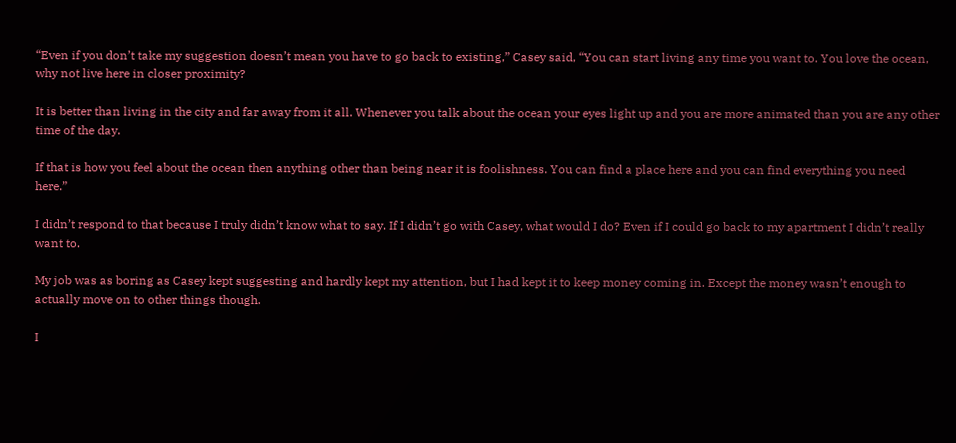“Even if you don’t take my suggestion doesn’t mean you have to go back to existing,” Casey said, “You can start living any time you want to. You love the ocean, why not live here in closer proximity?

It is better than living in the city and far away from it all. Whenever you talk about the ocean your eyes light up and you are more animated than you are any other time of the day.

If that is how you feel about the ocean then anything other than being near it is foolishness. You can find a place here and you can find everything you need here.”

I didn’t respond to that because I truly didn’t know what to say. If I didn’t go with Casey, what would I do? Even if I could go back to my apartment I didn’t really want to.

My job was as boring as Casey kept suggesting and hardly kept my attention, but I had kept it to keep money coming in. Except the money wasn’t enough to actually move on to other things though.

I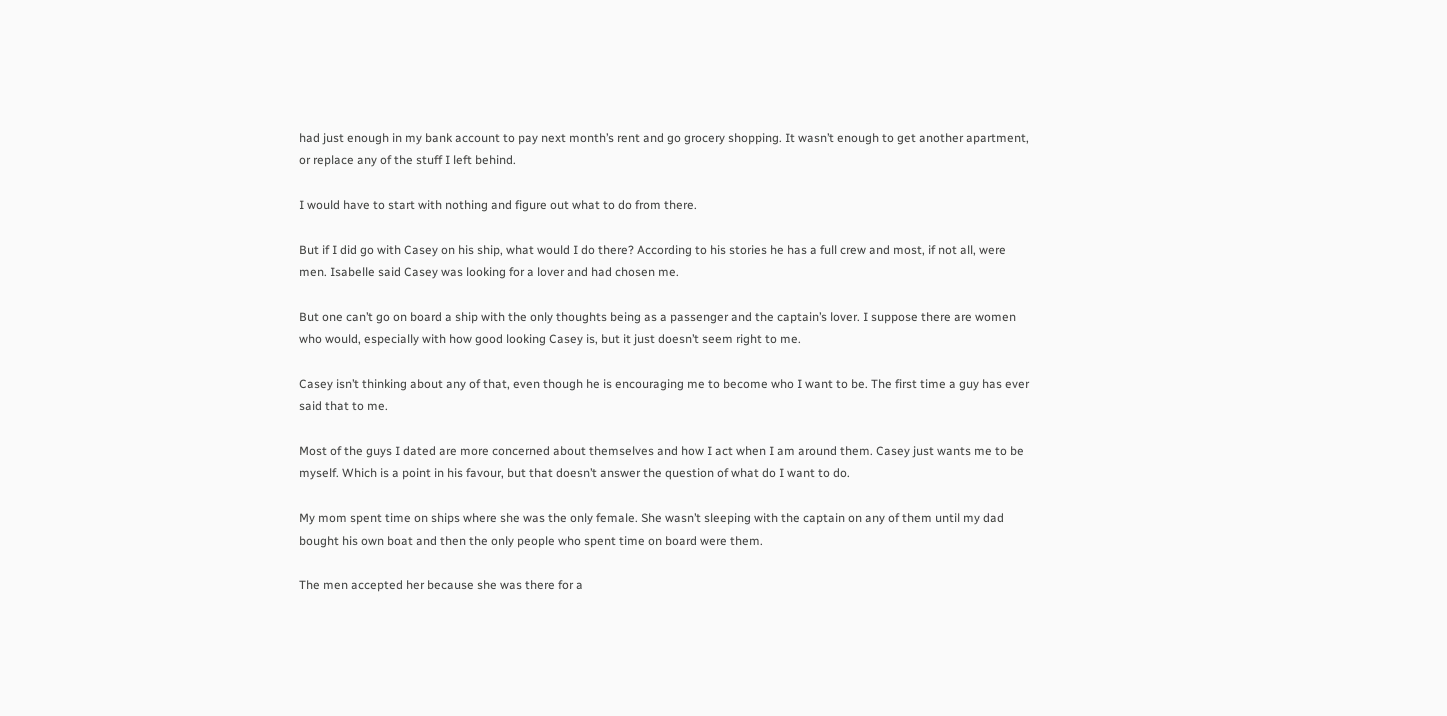had just enough in my bank account to pay next month’s rent and go grocery shopping. It wasn’t enough to get another apartment, or replace any of the stuff I left behind.

I would have to start with nothing and figure out what to do from there.

But if I did go with Casey on his ship, what would I do there? According to his stories he has a full crew and most, if not all, were men. Isabelle said Casey was looking for a lover and had chosen me.

But one can’t go on board a ship with the only thoughts being as a passenger and the captain’s lover. I suppose there are women who would, especially with how good looking Casey is, but it just doesn’t seem right to me.

Casey isn’t thinking about any of that, even though he is encouraging me to become who I want to be. The first time a guy has ever said that to me.

Most of the guys I dated are more concerned about themselves and how I act when I am around them. Casey just wants me to be myself. Which is a point in his favour, but that doesn’t answer the question of what do I want to do.

My mom spent time on ships where she was the only female. She wasn’t sleeping with the captain on any of them until my dad bought his own boat and then the only people who spent time on board were them.

The men accepted her because she was there for a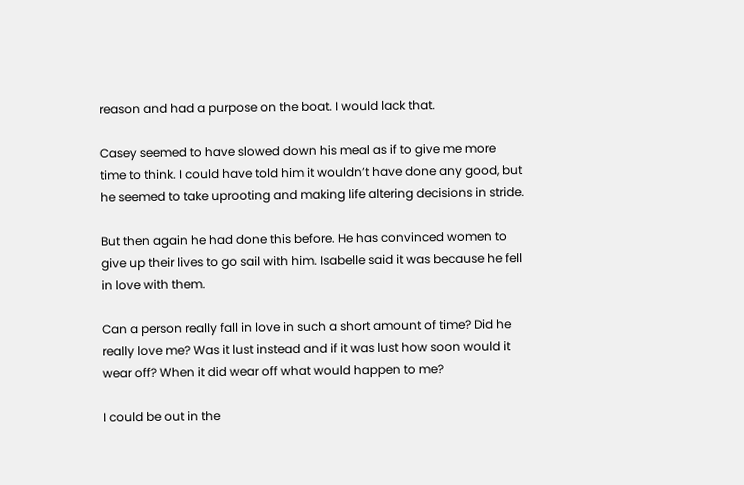reason and had a purpose on the boat. I would lack that.

Casey seemed to have slowed down his meal as if to give me more time to think. I could have told him it wouldn’t have done any good, but he seemed to take uprooting and making life altering decisions in stride.

But then again he had done this before. He has convinced women to give up their lives to go sail with him. Isabelle said it was because he fell in love with them.

Can a person really fall in love in such a short amount of time? Did he really love me? Was it lust instead and if it was lust how soon would it wear off? When it did wear off what would happen to me?

I could be out in the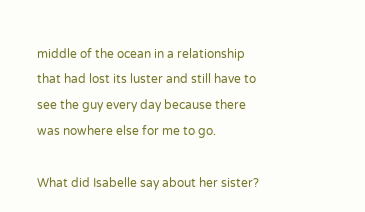middle of the ocean in a relationship that had lost its luster and still have to see the guy every day because there was nowhere else for me to go.

What did Isabelle say about her sister?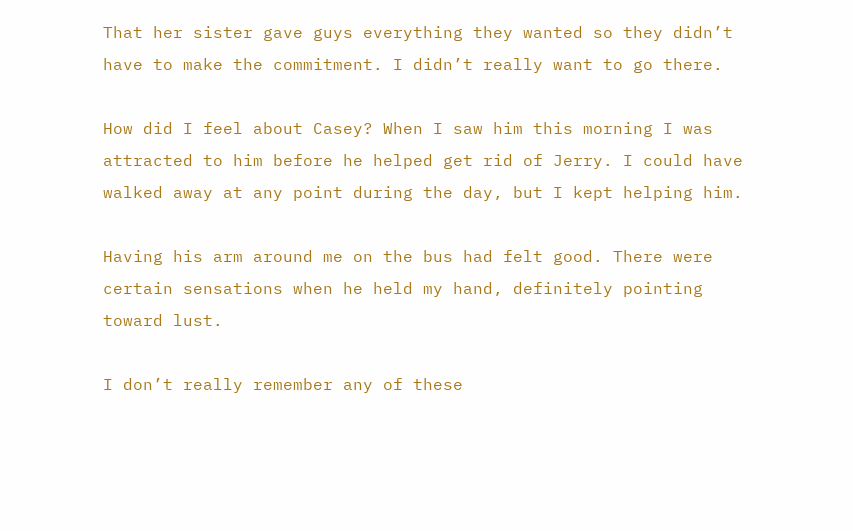That her sister gave guys everything they wanted so they didn’t have to make the commitment. I didn’t really want to go there.

How did I feel about Casey? When I saw him this morning I was attracted to him before he helped get rid of Jerry. I could have walked away at any point during the day, but I kept helping him.

Having his arm around me on the bus had felt good. There were certain sensations when he held my hand, definitely pointing toward lust.

I don’t really remember any of these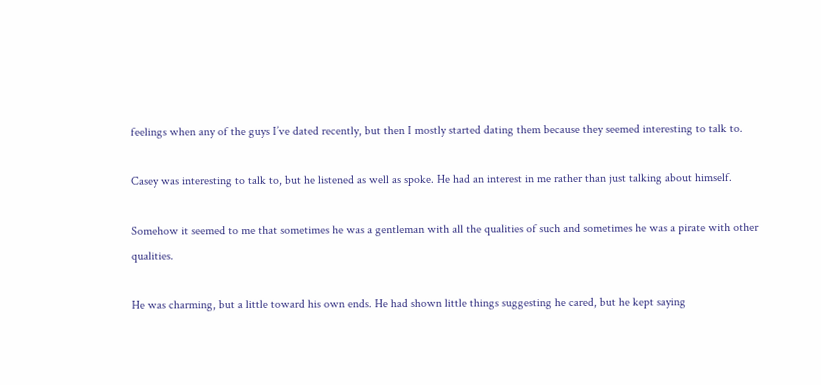feelings when any of the guys I’ve dated recently, but then I mostly started dating them because they seemed interesting to talk to.

Casey was interesting to talk to, but he listened as well as spoke. He had an interest in me rather than just talking about himself.

Somehow it seemed to me that sometimes he was a gentleman with all the qualities of such and sometimes he was a pirate with other qualities.

He was charming, but a little toward his own ends. He had shown little things suggesting he cared, but he kept saying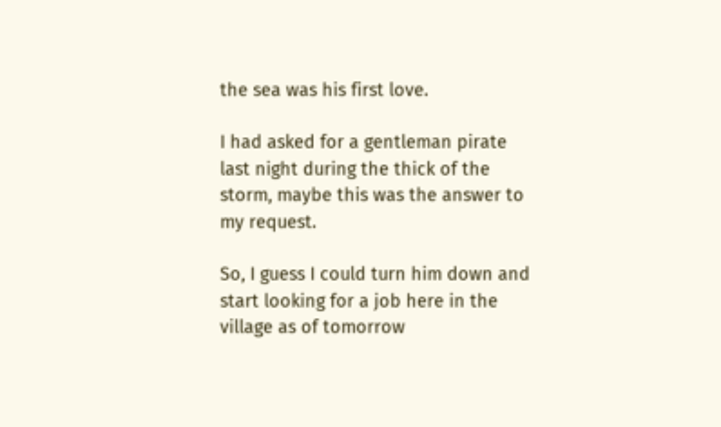the sea was his first love.

I had asked for a gentleman pirate last night during the thick of the storm, maybe this was the answer to my request.

So, I guess I could turn him down and start looking for a job here in the village as of tomorrow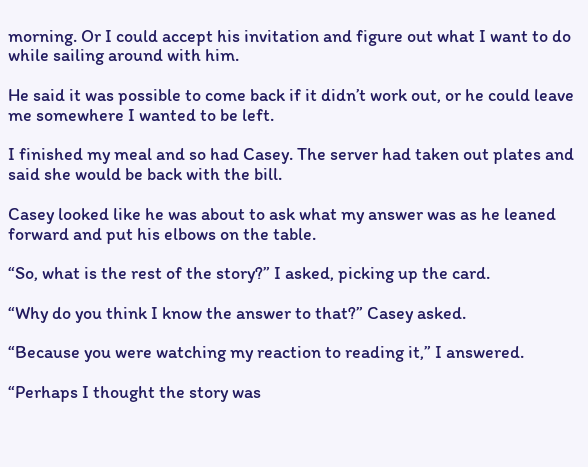morning. Or I could accept his invitation and figure out what I want to do while sailing around with him.

He said it was possible to come back if it didn’t work out, or he could leave me somewhere I wanted to be left.

I finished my meal and so had Casey. The server had taken out plates and said she would be back with the bill.

Casey looked like he was about to ask what my answer was as he leaned forward and put his elbows on the table.

“So, what is the rest of the story?” I asked, picking up the card.

“Why do you think I know the answer to that?” Casey asked.

“Because you were watching my reaction to reading it,” I answered.

“Perhaps I thought the story was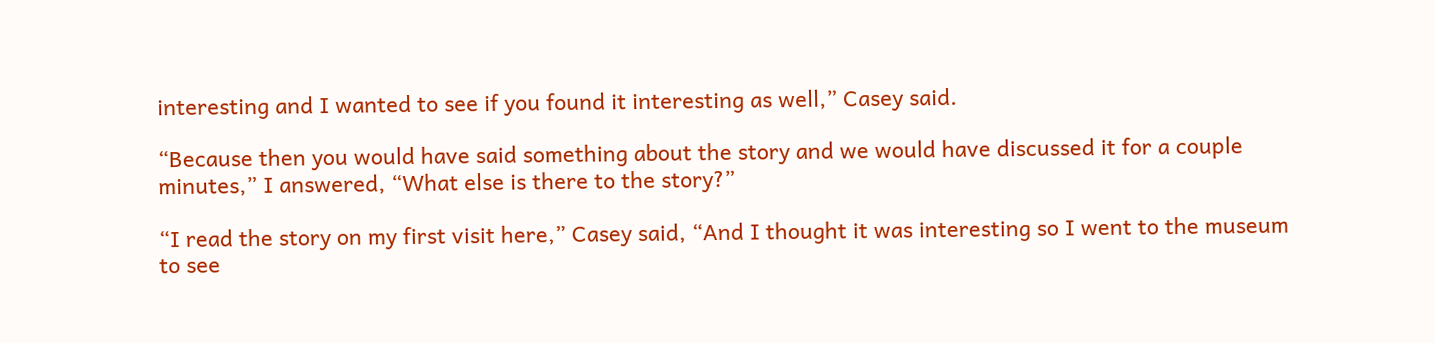interesting and I wanted to see if you found it interesting as well,” Casey said.

“Because then you would have said something about the story and we would have discussed it for a couple minutes,” I answered, “What else is there to the story?”

“I read the story on my first visit here,” Casey said, “And I thought it was interesting so I went to the museum to see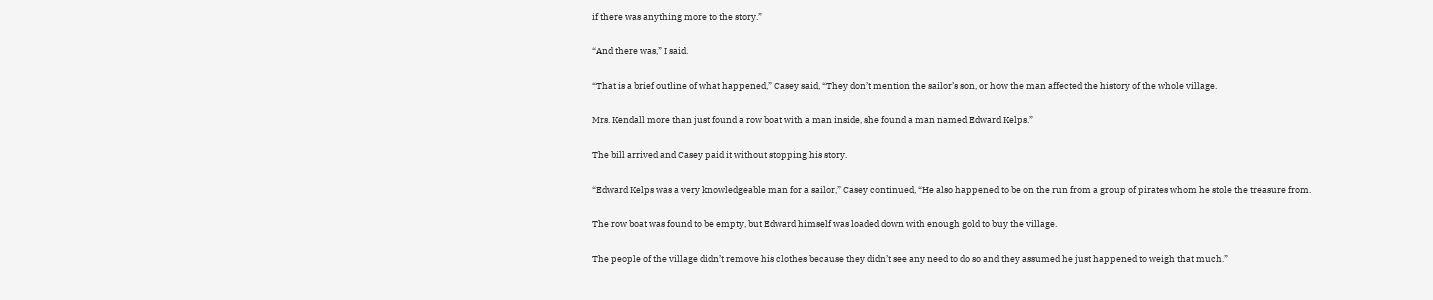if there was anything more to the story.”

“And there was,” I said.

“That is a brief outline of what happened,” Casey said, “They don’t mention the sailor’s son, or how the man affected the history of the whole village.

Mrs. Kendall more than just found a row boat with a man inside, she found a man named Edward Kelps.”

The bill arrived and Casey paid it without stopping his story.

“Edward Kelps was a very knowledgeable man for a sailor,” Casey continued, “He also happened to be on the run from a group of pirates whom he stole the treasure from.

The row boat was found to be empty, but Edward himself was loaded down with enough gold to buy the village.

The people of the village didn’t remove his clothes because they didn’t see any need to do so and they assumed he just happened to weigh that much.”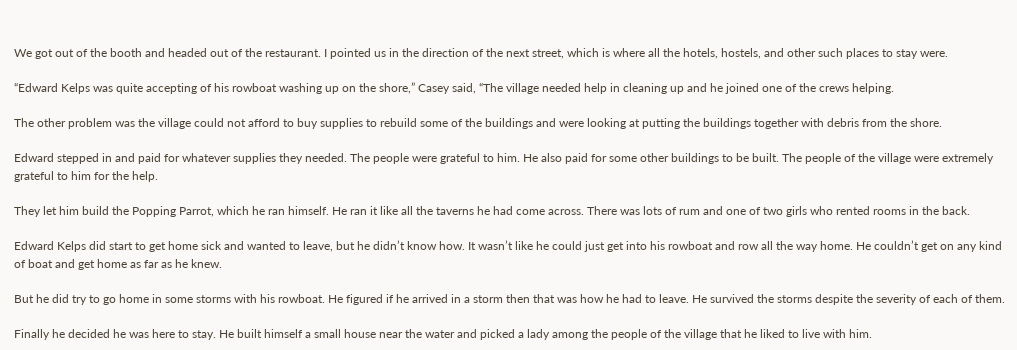We got out of the booth and headed out of the restaurant. I pointed us in the direction of the next street, which is where all the hotels, hostels, and other such places to stay were.

“Edward Kelps was quite accepting of his rowboat washing up on the shore,” Casey said, “The village needed help in cleaning up and he joined one of the crews helping.

The other problem was the village could not afford to buy supplies to rebuild some of the buildings and were looking at putting the buildings together with debris from the shore.

Edward stepped in and paid for whatever supplies they needed. The people were grateful to him. He also paid for some other buildings to be built. The people of the village were extremely grateful to him for the help.

They let him build the Popping Parrot, which he ran himself. He ran it like all the taverns he had come across. There was lots of rum and one of two girls who rented rooms in the back.

Edward Kelps did start to get home sick and wanted to leave, but he didn’t know how. It wasn’t like he could just get into his rowboat and row all the way home. He couldn’t get on any kind of boat and get home as far as he knew.

But he did try to go home in some storms with his rowboat. He figured if he arrived in a storm then that was how he had to leave. He survived the storms despite the severity of each of them.

Finally he decided he was here to stay. He built himself a small house near the water and picked a lady among the people of the village that he liked to live with him.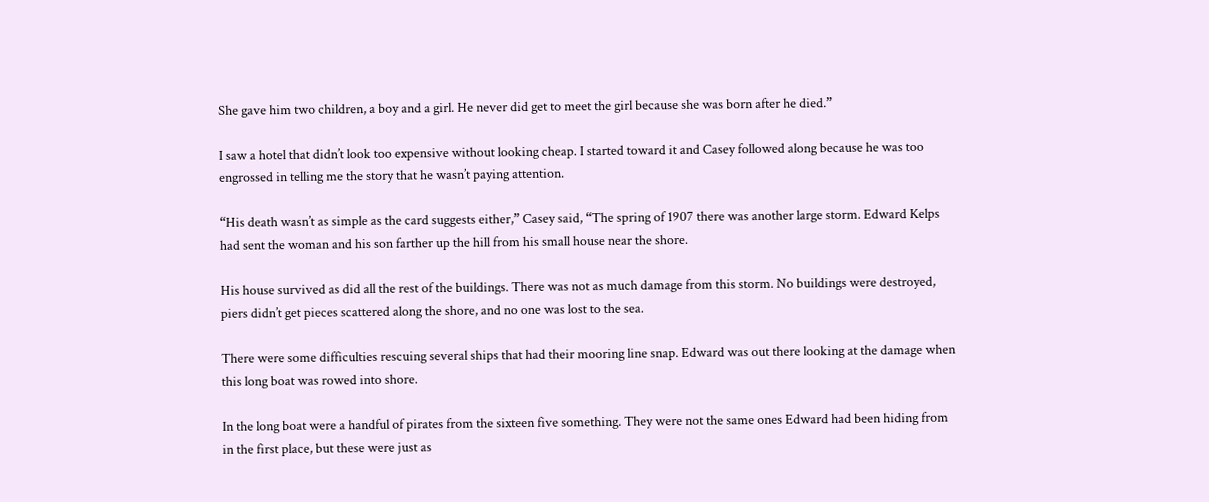She gave him two children, a boy and a girl. He never did get to meet the girl because she was born after he died.”

I saw a hotel that didn’t look too expensive without looking cheap. I started toward it and Casey followed along because he was too engrossed in telling me the story that he wasn’t paying attention.

“His death wasn’t as simple as the card suggests either,” Casey said, “The spring of 1907 there was another large storm. Edward Kelps had sent the woman and his son farther up the hill from his small house near the shore.

His house survived as did all the rest of the buildings. There was not as much damage from this storm. No buildings were destroyed, piers didn’t get pieces scattered along the shore, and no one was lost to the sea.

There were some difficulties rescuing several ships that had their mooring line snap. Edward was out there looking at the damage when this long boat was rowed into shore.

In the long boat were a handful of pirates from the sixteen five something. They were not the same ones Edward had been hiding from in the first place, but these were just as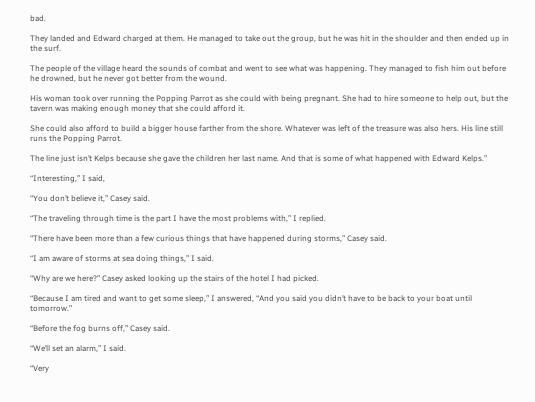bad.

They landed and Edward charged at them. He managed to take out the group, but he was hit in the shoulder and then ended up in the surf.

The people of the village heard the sounds of combat and went to see what was happening. They managed to fish him out before he drowned, but he never got better from the wound.

His woman took over running the Popping Parrot as she could with being pregnant. She had to hire someone to help out, but the tavern was making enough money that she could afford it.

She could also afford to build a bigger house farther from the shore. Whatever was left of the treasure was also hers. His line still runs the Popping Parrot.

The line just isn’t Kelps because she gave the children her last name. And that is some of what happened with Edward Kelps.”

“Interesting,” I said,

“You don’t believe it,” Casey said.

“The traveling through time is the part I have the most problems with,” I replied.

“There have been more than a few curious things that have happened during storms,” Casey said.

“I am aware of storms at sea doing things,” I said.

“Why are we here?” Casey asked looking up the stairs of the hotel I had picked.

“Because I am tired and want to get some sleep,” I answered, “And you said you didn’t have to be back to your boat until tomorrow.”

“Before the fog burns off,” Casey said.

“We’ll set an alarm,” I said.

“Very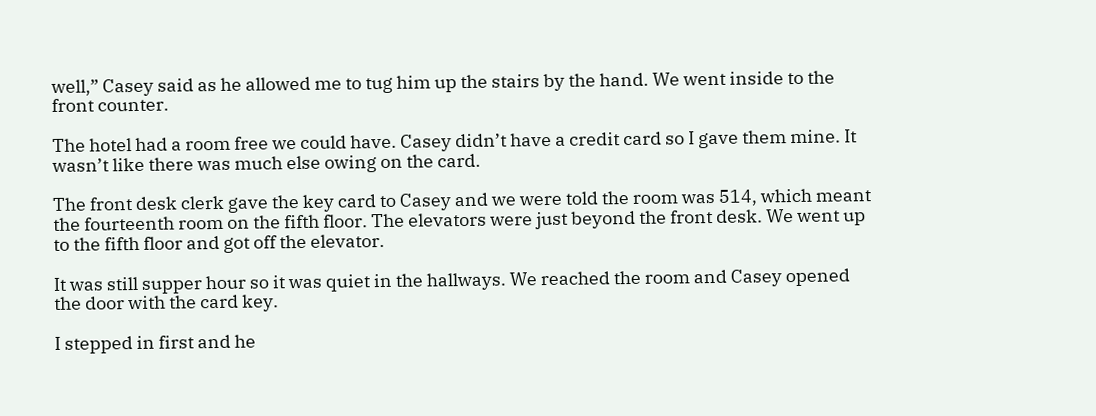well,” Casey said as he allowed me to tug him up the stairs by the hand. We went inside to the front counter.

The hotel had a room free we could have. Casey didn’t have a credit card so I gave them mine. It wasn’t like there was much else owing on the card.

The front desk clerk gave the key card to Casey and we were told the room was 514, which meant the fourteenth room on the fifth floor. The elevators were just beyond the front desk. We went up to the fifth floor and got off the elevator.

It was still supper hour so it was quiet in the hallways. We reached the room and Casey opened the door with the card key.

I stepped in first and he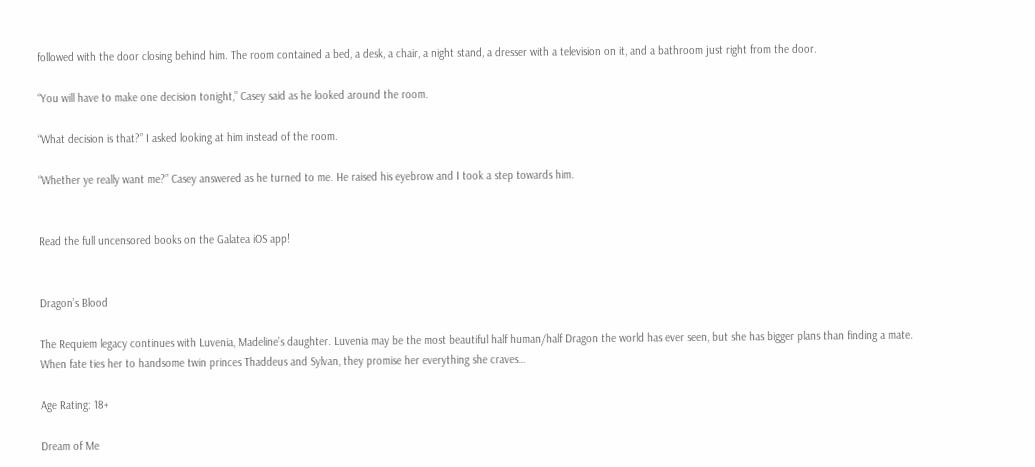followed with the door closing behind him. The room contained a bed, a desk, a chair, a night stand, a dresser with a television on it, and a bathroom just right from the door.

“You will have to make one decision tonight,” Casey said as he looked around the room.

“What decision is that?” I asked looking at him instead of the room.

“Whether ye really want me?” Casey answered as he turned to me. He raised his eyebrow and I took a step towards him.


Read the full uncensored books on the Galatea iOS app!


Dragon’s Blood

The Requiem legacy continues with Luvenia, Madeline’s daughter. Luvenia may be the most beautiful half human/half Dragon the world has ever seen, but she has bigger plans than finding a mate. When fate ties her to handsome twin princes Thaddeus and Sylvan, they promise her everything she craves…

Age Rating: 18+

Dream of Me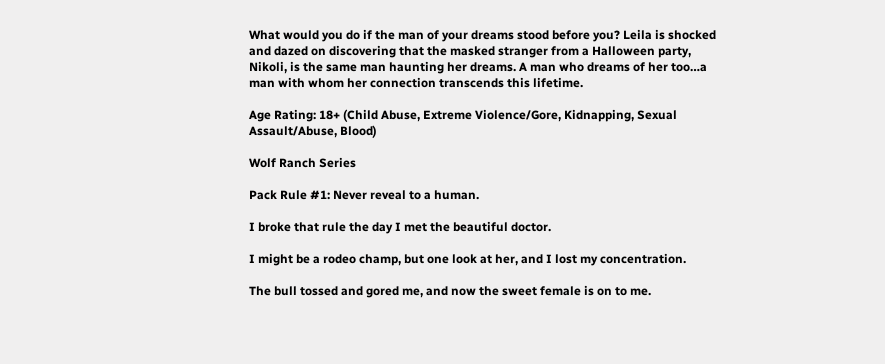What would you do if the man of your dreams stood before you? Leila is shocked and dazed on discovering that the masked stranger from a Halloween party, Nikoli, is the same man haunting her dreams. A man who dreams of her too…a man with whom her connection transcends this lifetime.

Age Rating: 18+ (Child Abuse, Extreme Violence/Gore, Kidnapping, Sexual Assault/Abuse, Blood)

Wolf Ranch Series

Pack Rule #1: Never reveal to a human.

I broke that rule the day I met the beautiful doctor.

I might be a rodeo champ, but one look at her, and I lost my concentration.

The bull tossed and gored me, and now the sweet female is on to me.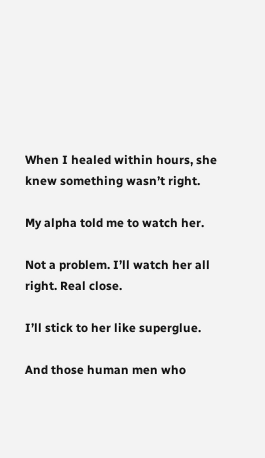When I healed within hours, she knew something wasn’t right.

My alpha told me to watch her.

Not a problem. I’ll watch her all right. Real close.

I’ll stick to her like superglue.

And those human men who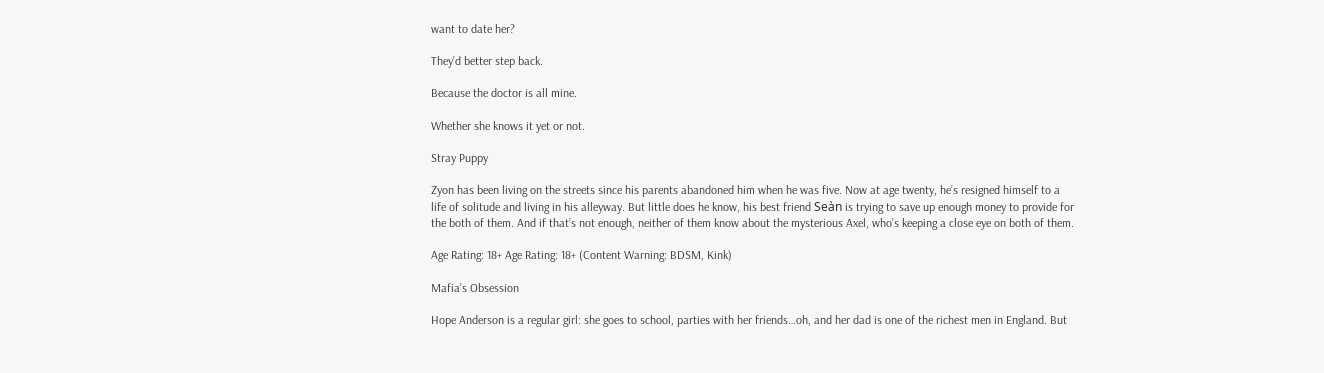want to date her?

They’d better step back.

Because the doctor is all mine.

Whether she knows it yet or not.

Stray Puppy

Zyon has been living on the streets since his parents abandoned him when he was five. Now at age twenty, he’s resigned himself to a life of solitude and living in his alleyway. But little does he know, his best friend Seàn is trying to save up enough money to provide for the both of them. And if that’s not enough, neither of them know about the mysterious Axel, who’s keeping a close eye on both of them.

Age Rating: 18+ Age Rating: 18+ (Content Warning: BDSM, Kink)

Mafia’s Obsession

Hope Anderson is a regular girl: she goes to school, parties with her friends…oh, and her dad is one of the richest men in England. But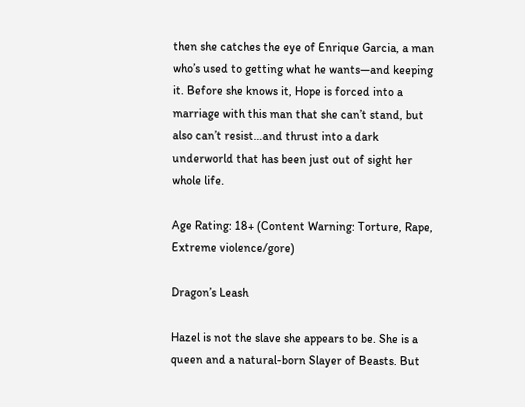then she catches the eye of Enrique Garcia, a man who’s used to getting what he wants—and keeping it. Before she knows it, Hope is forced into a marriage with this man that she can’t stand, but also can’t resist…and thrust into a dark underworld that has been just out of sight her whole life.

Age Rating: 18+ (Content Warning: Torture, Rape, Extreme violence/gore)

Dragon’s Leash

Hazel is not the slave she appears to be. She is a queen and a natural-born Slayer of Beasts. But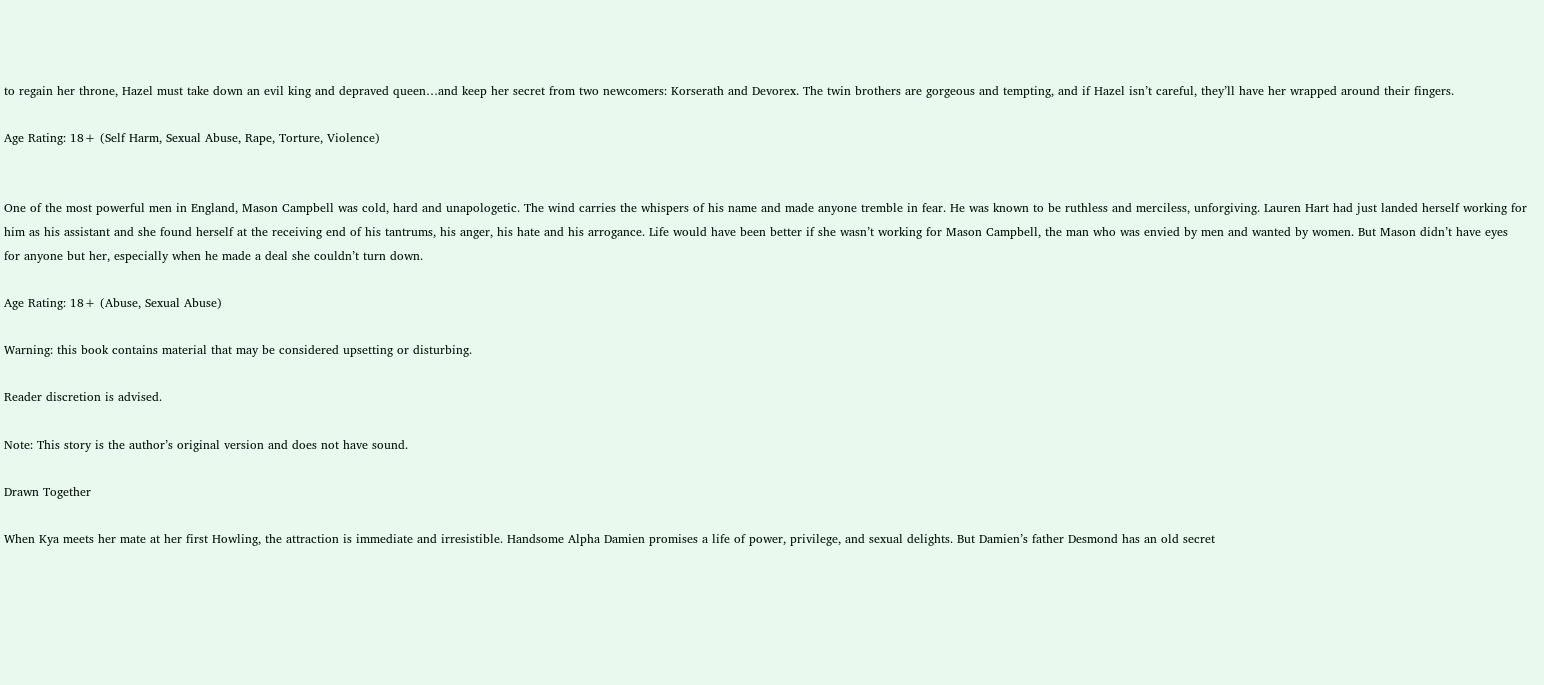to regain her throne, Hazel must take down an evil king and depraved queen…and keep her secret from two newcomers: Korserath and Devorex. The twin brothers are gorgeous and tempting, and if Hazel isn’t careful, they’ll have her wrapped around their fingers.

Age Rating: 18+ (Self Harm, Sexual Abuse, Rape, Torture, Violence)


One of the most powerful men in England, Mason Campbell was cold, hard and unapologetic. The wind carries the whispers of his name and made anyone tremble in fear. He was known to be ruthless and merciless, unforgiving. Lauren Hart had just landed herself working for him as his assistant and she found herself at the receiving end of his tantrums, his anger, his hate and his arrogance. Life would have been better if she wasn’t working for Mason Campbell, the man who was envied by men and wanted by women. But Mason didn’t have eyes for anyone but her, especially when he made a deal she couldn’t turn down.

Age Rating: 18+ (Abuse, Sexual Abuse)

Warning: this book contains material that may be considered upsetting or disturbing.

Reader discretion is advised.

Note: This story is the author’s original version and does not have sound.

Drawn Together

When Kya meets her mate at her first Howling, the attraction is immediate and irresistible. Handsome Alpha Damien promises a life of power, privilege, and sexual delights. But Damien’s father Desmond has an old secret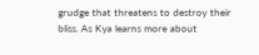grudge that threatens to destroy their bliss. As Kya learns more about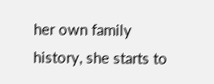her own family history, she starts to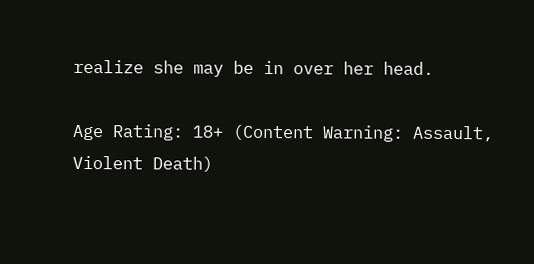realize she may be in over her head.

Age Rating: 18+ (Content Warning: Assault, Violent Death)